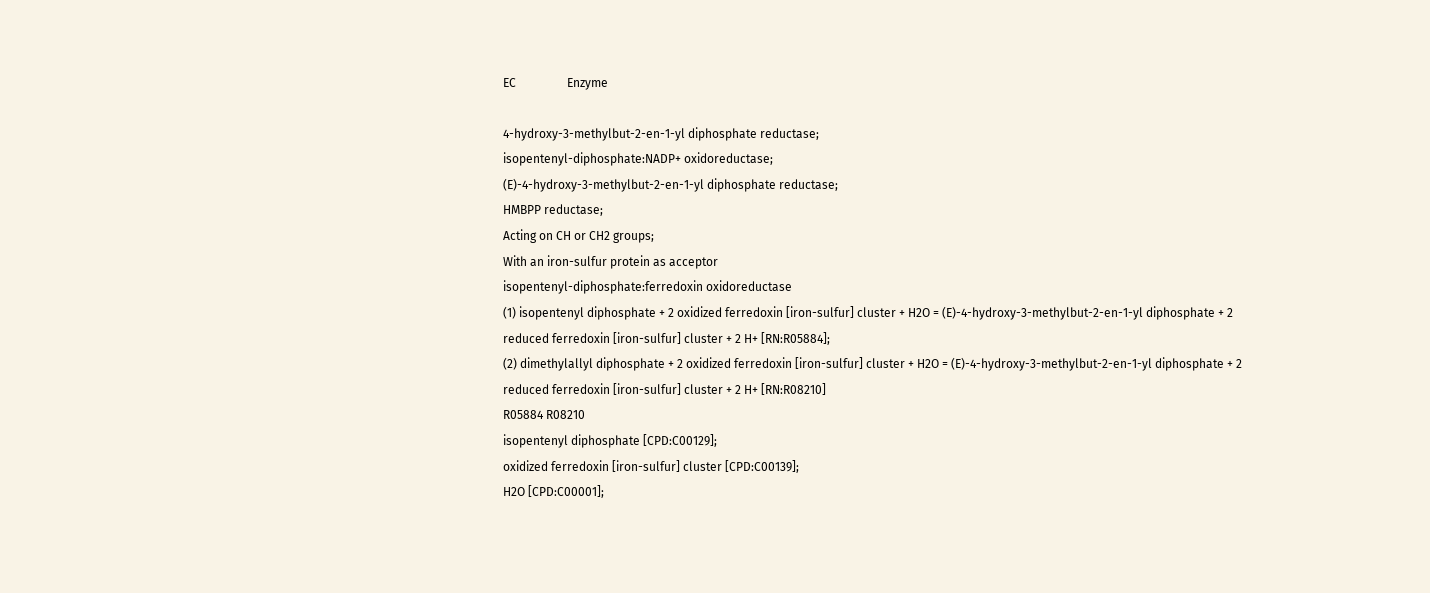EC                 Enzyme

4-hydroxy-3-methylbut-2-en-1-yl diphosphate reductase;
isopentenyl-diphosphate:NADP+ oxidoreductase;
(E)-4-hydroxy-3-methylbut-2-en-1-yl diphosphate reductase;
HMBPP reductase;
Acting on CH or CH2 groups;
With an iron-sulfur protein as acceptor
isopentenyl-diphosphate:ferredoxin oxidoreductase
(1) isopentenyl diphosphate + 2 oxidized ferredoxin [iron-sulfur] cluster + H2O = (E)-4-hydroxy-3-methylbut-2-en-1-yl diphosphate + 2 reduced ferredoxin [iron-sulfur] cluster + 2 H+ [RN:R05884];
(2) dimethylallyl diphosphate + 2 oxidized ferredoxin [iron-sulfur] cluster + H2O = (E)-4-hydroxy-3-methylbut-2-en-1-yl diphosphate + 2 reduced ferredoxin [iron-sulfur] cluster + 2 H+ [RN:R08210]
R05884 R08210
isopentenyl diphosphate [CPD:C00129];
oxidized ferredoxin [iron-sulfur] cluster [CPD:C00139];
H2O [CPD:C00001];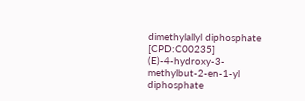dimethylallyl diphosphate [CPD:C00235]
(E)-4-hydroxy-3-methylbut-2-en-1-yl diphosphate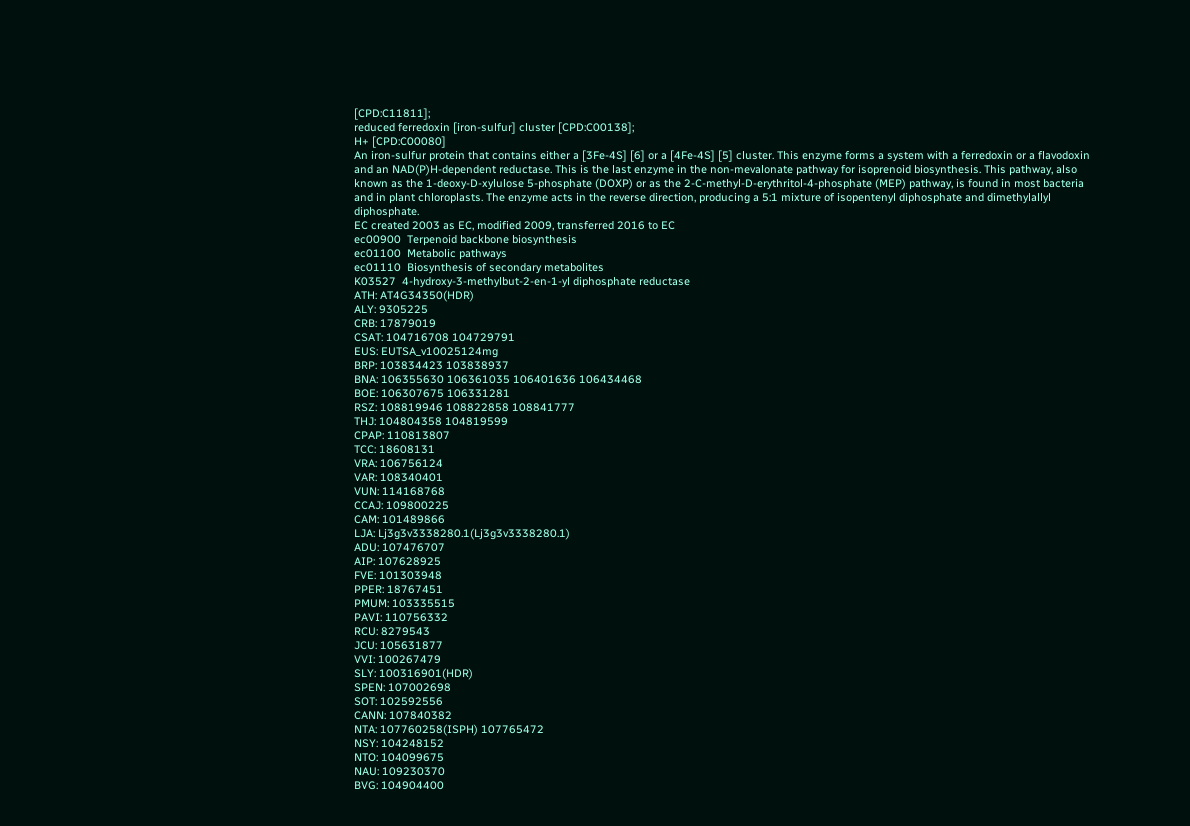[CPD:C11811];
reduced ferredoxin [iron-sulfur] cluster [CPD:C00138];
H+ [CPD:C00080]
An iron-sulfur protein that contains either a [3Fe-4S] [6] or a [4Fe-4S] [5] cluster. This enzyme forms a system with a ferredoxin or a flavodoxin and an NAD(P)H-dependent reductase. This is the last enzyme in the non-mevalonate pathway for isoprenoid biosynthesis. This pathway, also known as the 1-deoxy-D-xylulose 5-phosphate (DOXP) or as the 2-C-methyl-D-erythritol-4-phosphate (MEP) pathway, is found in most bacteria and in plant chloroplasts. The enzyme acts in the reverse direction, producing a 5:1 mixture of isopentenyl diphosphate and dimethylallyl diphosphate.
EC created 2003 as EC, modified 2009, transferred 2016 to EC
ec00900  Terpenoid backbone biosynthesis
ec01100  Metabolic pathways
ec01110  Biosynthesis of secondary metabolites
K03527  4-hydroxy-3-methylbut-2-en-1-yl diphosphate reductase
ATH: AT4G34350(HDR)
ALY: 9305225
CRB: 17879019
CSAT: 104716708 104729791
EUS: EUTSA_v10025124mg
BRP: 103834423 103838937
BNA: 106355630 106361035 106401636 106434468
BOE: 106307675 106331281
RSZ: 108819946 108822858 108841777
THJ: 104804358 104819599
CPAP: 110813807
TCC: 18608131
VRA: 106756124
VAR: 108340401
VUN: 114168768
CCAJ: 109800225
CAM: 101489866
LJA: Lj3g3v3338280.1(Lj3g3v3338280.1)
ADU: 107476707
AIP: 107628925
FVE: 101303948
PPER: 18767451
PMUM: 103335515
PAVI: 110756332
RCU: 8279543
JCU: 105631877
VVI: 100267479
SLY: 100316901(HDR)
SPEN: 107002698
SOT: 102592556
CANN: 107840382
NTA: 107760258(ISPH) 107765472
NSY: 104248152
NTO: 104099675
NAU: 109230370
BVG: 104904400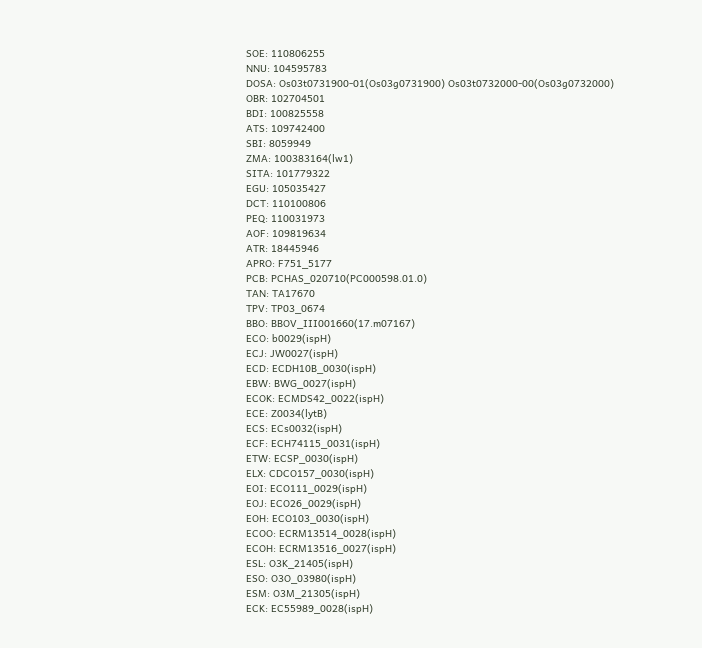SOE: 110806255
NNU: 104595783
DOSA: Os03t0731900-01(Os03g0731900) Os03t0732000-00(Os03g0732000)
OBR: 102704501
BDI: 100825558
ATS: 109742400
SBI: 8059949
ZMA: 100383164(lw1)
SITA: 101779322
EGU: 105035427
DCT: 110100806
PEQ: 110031973
AOF: 109819634
ATR: 18445946
APRO: F751_5177
PCB: PCHAS_020710(PC000598.01.0)
TAN: TA17670
TPV: TP03_0674
BBO: BBOV_III001660(17.m07167)
ECO: b0029(ispH)
ECJ: JW0027(ispH)
ECD: ECDH10B_0030(ispH)
EBW: BWG_0027(ispH)
ECOK: ECMDS42_0022(ispH)
ECE: Z0034(lytB)
ECS: ECs0032(ispH)
ECF: ECH74115_0031(ispH)
ETW: ECSP_0030(ispH)
ELX: CDCO157_0030(ispH)
EOI: ECO111_0029(ispH)
EOJ: ECO26_0029(ispH)
EOH: ECO103_0030(ispH)
ECOO: ECRM13514_0028(ispH)
ECOH: ECRM13516_0027(ispH)
ESL: O3K_21405(ispH)
ESO: O3O_03980(ispH)
ESM: O3M_21305(ispH)
ECK: EC55989_0028(ispH)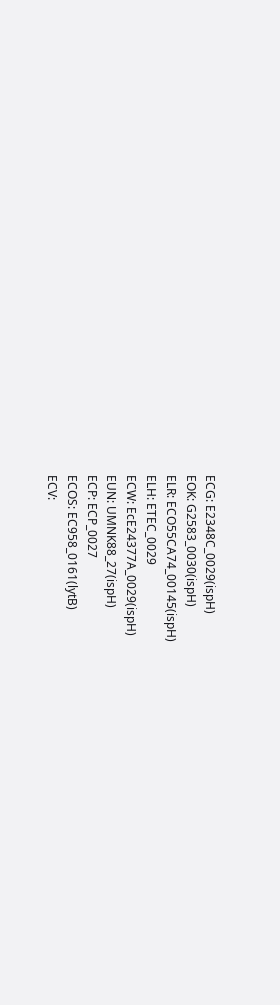ECG: E2348C_0029(ispH)
EOK: G2583_0030(ispH)
ELR: ECO55CA74_00145(ispH)
ELH: ETEC_0029
ECW: EcE24377A_0029(ispH)
EUN: UMNK88_27(ispH)
ECP: ECP_0027
ECOS: EC958_0161(lytB)
ECV: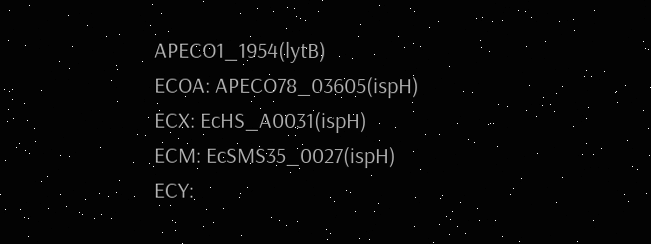APECO1_1954(lytB)
ECOA: APECO78_03605(ispH)
ECX: EcHS_A0031(ispH)
ECM: EcSMS35_0027(ispH)
ECY: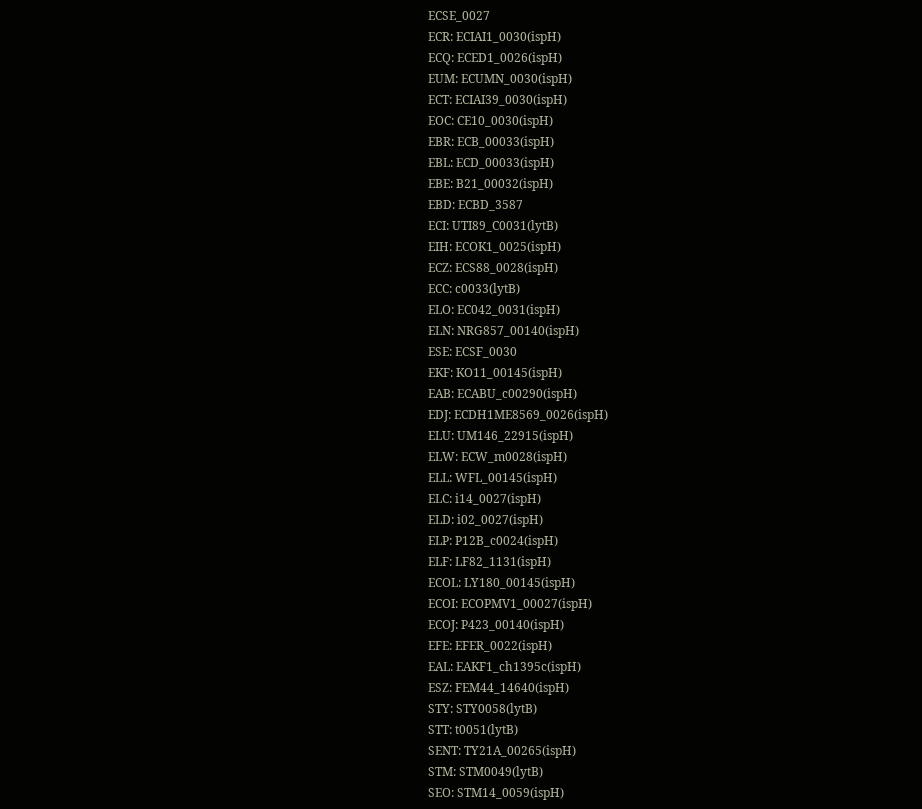ECSE_0027
ECR: ECIAI1_0030(ispH)
ECQ: ECED1_0026(ispH)
EUM: ECUMN_0030(ispH)
ECT: ECIAI39_0030(ispH)
EOC: CE10_0030(ispH)
EBR: ECB_00033(ispH)
EBL: ECD_00033(ispH)
EBE: B21_00032(ispH)
EBD: ECBD_3587
ECI: UTI89_C0031(lytB)
EIH: ECOK1_0025(ispH)
ECZ: ECS88_0028(ispH)
ECC: c0033(lytB)
ELO: EC042_0031(ispH)
ELN: NRG857_00140(ispH)
ESE: ECSF_0030
EKF: KO11_00145(ispH)
EAB: ECABU_c00290(ispH)
EDJ: ECDH1ME8569_0026(ispH)
ELU: UM146_22915(ispH)
ELW: ECW_m0028(ispH)
ELL: WFL_00145(ispH)
ELC: i14_0027(ispH)
ELD: i02_0027(ispH)
ELP: P12B_c0024(ispH)
ELF: LF82_1131(ispH)
ECOL: LY180_00145(ispH)
ECOI: ECOPMV1_00027(ispH)
ECOJ: P423_00140(ispH)
EFE: EFER_0022(ispH)
EAL: EAKF1_ch1395c(ispH)
ESZ: FEM44_14640(ispH)
STY: STY0058(lytB)
STT: t0051(lytB)
SENT: TY21A_00265(ispH)
STM: STM0049(lytB)
SEO: STM14_0059(ispH)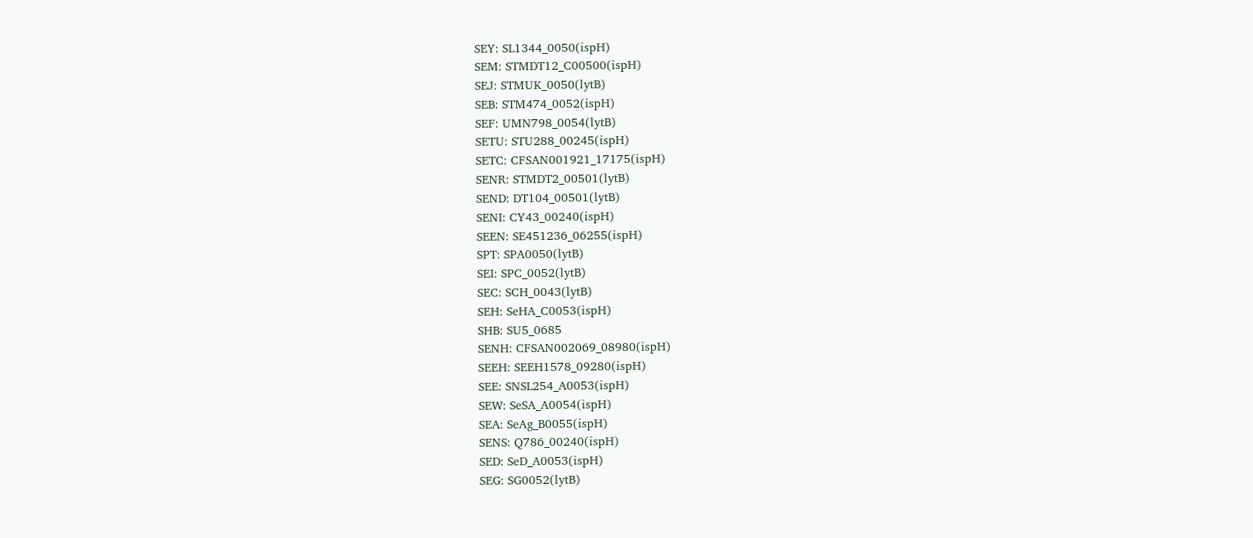SEY: SL1344_0050(ispH)
SEM: STMDT12_C00500(ispH)
SEJ: STMUK_0050(lytB)
SEB: STM474_0052(ispH)
SEF: UMN798_0054(lytB)
SETU: STU288_00245(ispH)
SETC: CFSAN001921_17175(ispH)
SENR: STMDT2_00501(lytB)
SEND: DT104_00501(lytB)
SENI: CY43_00240(ispH)
SEEN: SE451236_06255(ispH)
SPT: SPA0050(lytB)
SEI: SPC_0052(lytB)
SEC: SCH_0043(lytB)
SEH: SeHA_C0053(ispH)
SHB: SU5_0685
SENH: CFSAN002069_08980(ispH)
SEEH: SEEH1578_09280(ispH)
SEE: SNSL254_A0053(ispH)
SEW: SeSA_A0054(ispH)
SEA: SeAg_B0055(ispH)
SENS: Q786_00240(ispH)
SED: SeD_A0053(ispH)
SEG: SG0052(lytB)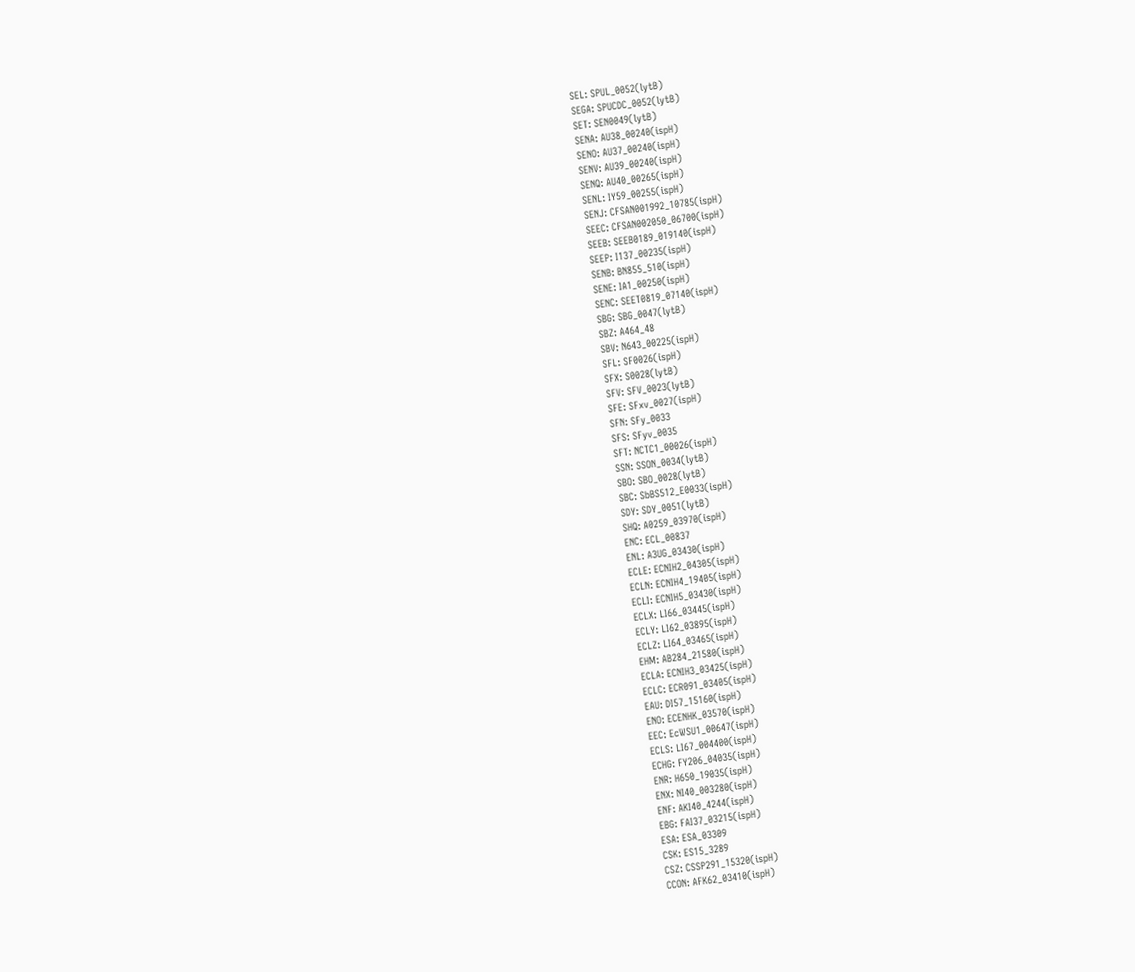SEL: SPUL_0052(lytB)
SEGA: SPUCDC_0052(lytB)
SET: SEN0049(lytB)
SENA: AU38_00240(ispH)
SENO: AU37_00240(ispH)
SENV: AU39_00240(ispH)
SENQ: AU40_00265(ispH)
SENL: IY59_00255(ispH)
SENJ: CFSAN001992_10785(ispH)
SEEC: CFSAN002050_06700(ispH)
SEEB: SEEB0189_019140(ispH)
SEEP: I137_00235(ispH)
SENB: BN855_510(ispH)
SENE: IA1_00250(ispH)
SENC: SEET0819_07140(ispH)
SBG: SBG_0047(lytB)
SBZ: A464_48
SBV: N643_00225(ispH)
SFL: SF0026(ispH)
SFX: S0028(lytB)
SFV: SFV_0023(lytB)
SFE: SFxv_0027(ispH)
SFN: SFy_0033
SFS: SFyv_0035
SFT: NCTC1_00026(ispH)
SSN: SSON_0034(lytB)
SBO: SBO_0028(lytB)
SBC: SbBS512_E0033(ispH)
SDY: SDY_0051(lytB)
SHQ: A0259_03970(ispH)
ENC: ECL_00837
ENL: A3UG_03430(ispH)
ECLE: ECNIH2_04305(ispH)
ECLN: ECNIH4_19405(ispH)
ECLI: ECNIH5_03430(ispH)
ECLX: LI66_03445(ispH)
ECLY: LI62_03895(ispH)
ECLZ: LI64_03465(ispH)
EHM: AB284_21580(ispH)
ECLA: ECNIH3_03425(ispH)
ECLC: ECR091_03405(ispH)
EAU: DI57_15160(ispH)
ENO: ECENHK_03570(ispH)
EEC: EcWSU1_00647(ispH)
ECLS: LI67_004400(ispH)
ECHG: FY206_04035(ispH)
ENR: H650_19035(ispH)
ENX: NI40_003280(ispH)
ENF: AKI40_4244(ispH)
EBG: FAI37_03215(ispH)
ESA: ESA_03309
CSK: ES15_3289
CSZ: CSSP291_15320(ispH)
CCON: AFK62_03410(ispH)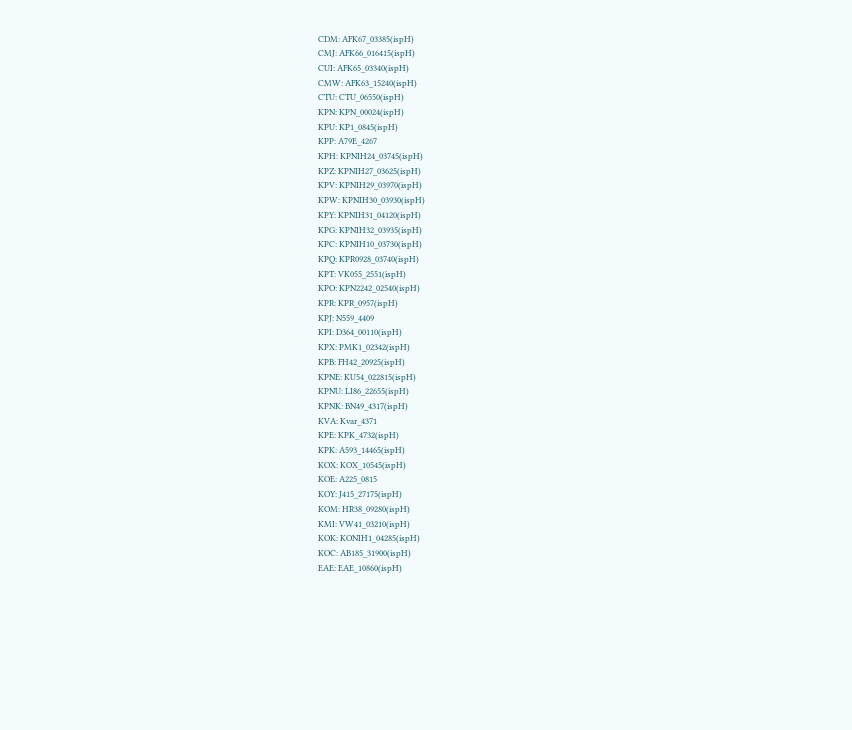CDM: AFK67_03385(ispH)
CMJ: AFK66_016415(ispH)
CUI: AFK65_03340(ispH)
CMW: AFK63_15240(ispH)
CTU: CTU_06550(ispH)
KPN: KPN_00024(ispH)
KPU: KP1_0845(ispH)
KPP: A79E_4267
KPH: KPNIH24_03745(ispH)
KPZ: KPNIH27_03625(ispH)
KPV: KPNIH29_03970(ispH)
KPW: KPNIH30_03930(ispH)
KPY: KPNIH31_04120(ispH)
KPG: KPNIH32_03935(ispH)
KPC: KPNIH10_03730(ispH)
KPQ: KPR0928_03740(ispH)
KPT: VK055_2551(ispH)
KPO: KPN2242_02540(ispH)
KPR: KPR_0957(ispH)
KPJ: N559_4409
KPI: D364_00110(ispH)
KPX: PMK1_02342(ispH)
KPB: FH42_20925(ispH)
KPNE: KU54_022815(ispH)
KPNU: LI86_22655(ispH)
KPNK: BN49_4317(ispH)
KVA: Kvar_4371
KPE: KPK_4732(ispH)
KPK: A593_14465(ispH)
KOX: KOX_10545(ispH)
KOE: A225_0815
KOY: J415_27175(ispH)
KOM: HR38_09280(ispH)
KMI: VW41_03210(ispH)
KOK: KONIH1_04285(ispH)
KOC: AB185_31900(ispH)
EAE: EAE_10860(ispH)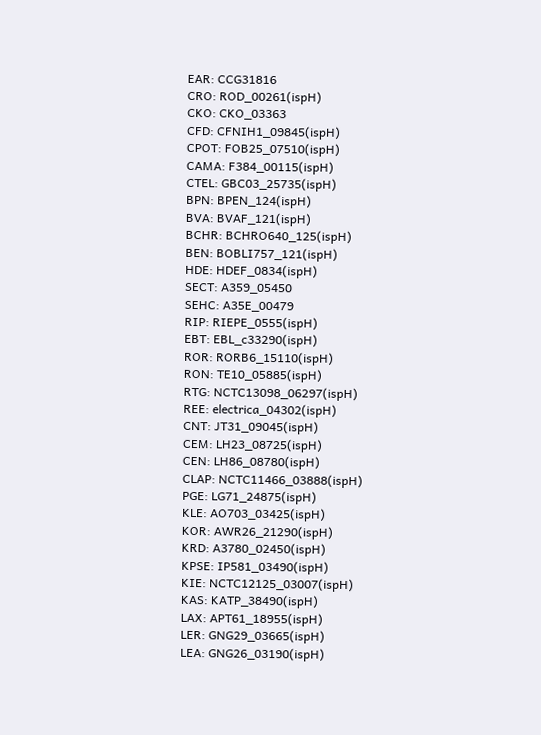EAR: CCG31816
CRO: ROD_00261(ispH)
CKO: CKO_03363
CFD: CFNIH1_09845(ispH)
CPOT: FOB25_07510(ispH)
CAMA: F384_00115(ispH)
CTEL: GBC03_25735(ispH)
BPN: BPEN_124(ispH)
BVA: BVAF_121(ispH)
BCHR: BCHRO640_125(ispH)
BEN: BOBLI757_121(ispH)
HDE: HDEF_0834(ispH)
SECT: A359_05450
SEHC: A35E_00479
RIP: RIEPE_0555(ispH)
EBT: EBL_c33290(ispH)
ROR: RORB6_15110(ispH)
RON: TE10_05885(ispH)
RTG: NCTC13098_06297(ispH)
REE: electrica_04302(ispH)
CNT: JT31_09045(ispH)
CEM: LH23_08725(ispH)
CEN: LH86_08780(ispH)
CLAP: NCTC11466_03888(ispH)
PGE: LG71_24875(ispH)
KLE: AO703_03425(ispH)
KOR: AWR26_21290(ispH)
KRD: A3780_02450(ispH)
KPSE: IP581_03490(ispH)
KIE: NCTC12125_03007(ispH)
KAS: KATP_38490(ispH)
LAX: APT61_18955(ispH)
LER: GNG29_03665(ispH)
LEA: GNG26_03190(ispH)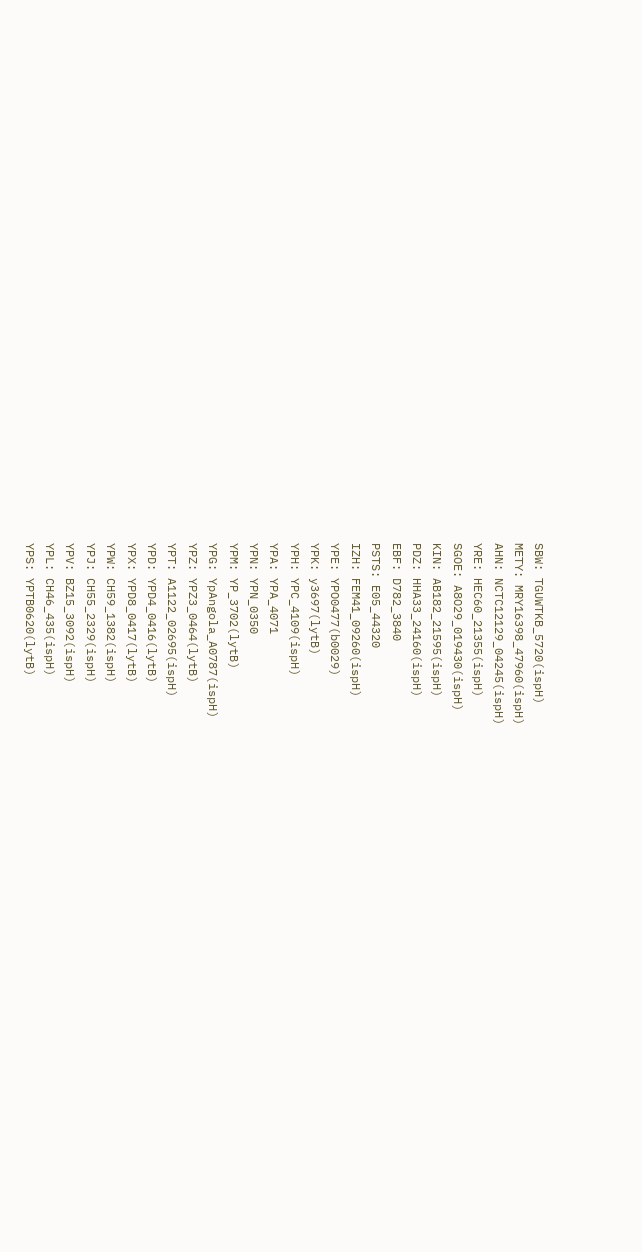SBW: TGUWTKB_5720(ispH)
METY: MRY16398_47960(ispH)
AHN: NCTC12129_04245(ispH)
YRE: HEC60_21355(ispH)
SGOE: A8O29_019430(ispH)
KIN: AB182_21595(ispH)
PDZ: HHA33_24160(ispH)
EBF: D782_3840
PSTS: E05_44320
IZH: FEM41_09260(ispH)
YPE: YPO0477(b0029)
YPK: y3697(lytB)
YPH: YPC_4109(ispH)
YPA: YPA_4071
YPN: YPN_0350
YPM: YP_3702(lytB)
YPG: YpAngola_A0787(ispH)
YPZ: YPZ3_0464(lytB)
YPT: A1122_02695(ispH)
YPD: YPD4_0416(lytB)
YPX: YPD8_0417(lytB)
YPW: CH59_1382(ispH)
YPJ: CH55_2329(ispH)
YPV: BZ15_3092(ispH)
YPL: CH46_435(ispH)
YPS: YPTB0620(lytB)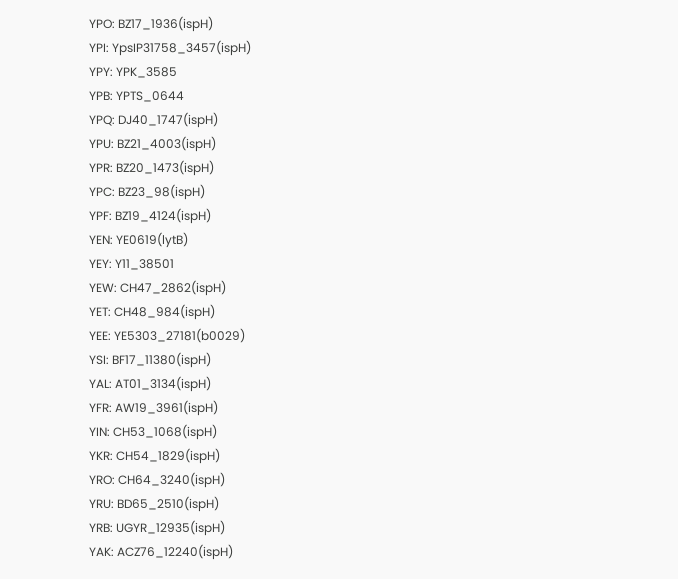YPO: BZ17_1936(ispH)
YPI: YpsIP31758_3457(ispH)
YPY: YPK_3585
YPB: YPTS_0644
YPQ: DJ40_1747(ispH)
YPU: BZ21_4003(ispH)
YPR: BZ20_1473(ispH)
YPC: BZ23_98(ispH)
YPF: BZ19_4124(ispH)
YEN: YE0619(lytB)
YEY: Y11_38501
YEW: CH47_2862(ispH)
YET: CH48_984(ispH)
YEE: YE5303_27181(b0029)
YSI: BF17_11380(ispH)
YAL: AT01_3134(ispH)
YFR: AW19_3961(ispH)
YIN: CH53_1068(ispH)
YKR: CH54_1829(ispH)
YRO: CH64_3240(ispH)
YRU: BD65_2510(ispH)
YRB: UGYR_12935(ispH)
YAK: ACZ76_12240(ispH)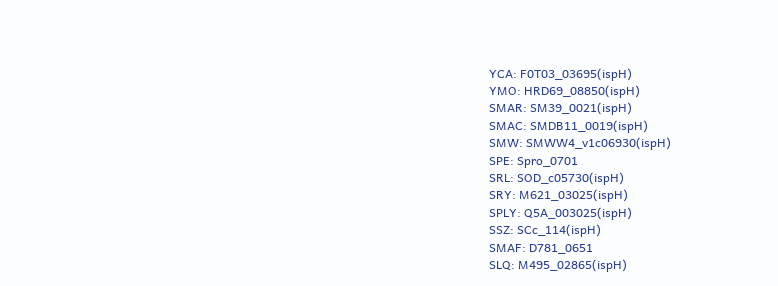YCA: F0T03_03695(ispH)
YMO: HRD69_08850(ispH)
SMAR: SM39_0021(ispH)
SMAC: SMDB11_0019(ispH)
SMW: SMWW4_v1c06930(ispH)
SPE: Spro_0701
SRL: SOD_c05730(ispH)
SRY: M621_03025(ispH)
SPLY: Q5A_003025(ispH)
SSZ: SCc_114(ispH)
SMAF: D781_0651
SLQ: M495_02865(ispH)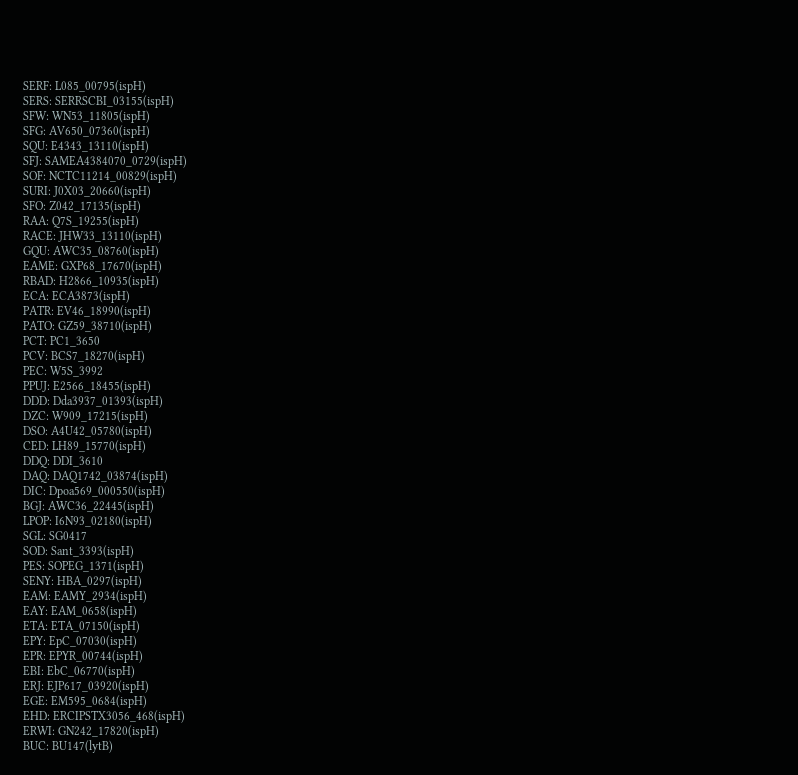SERF: L085_00795(ispH)
SERS: SERRSCBI_03155(ispH)
SFW: WN53_11805(ispH)
SFG: AV650_07360(ispH)
SQU: E4343_13110(ispH)
SFJ: SAMEA4384070_0729(ispH)
SOF: NCTC11214_00829(ispH)
SURI: J0X03_20660(ispH)
SFO: Z042_17135(ispH)
RAA: Q7S_19255(ispH)
RACE: JHW33_13110(ispH)
GQU: AWC35_08760(ispH)
EAME: GXP68_17670(ispH)
RBAD: H2866_10935(ispH)
ECA: ECA3873(ispH)
PATR: EV46_18990(ispH)
PATO: GZ59_38710(ispH)
PCT: PC1_3650
PCV: BCS7_18270(ispH)
PEC: W5S_3992
PPUJ: E2566_18455(ispH)
DDD: Dda3937_01393(ispH)
DZC: W909_17215(ispH)
DSO: A4U42_05780(ispH)
CED: LH89_15770(ispH)
DDQ: DDI_3610
DAQ: DAQ1742_03874(ispH)
DIC: Dpoa569_000550(ispH)
BGJ: AWC36_22445(ispH)
LPOP: I6N93_02180(ispH)
SGL: SG0417
SOD: Sant_3393(ispH)
PES: SOPEG_1371(ispH)
SENY: HBA_0297(ispH)
EAM: EAMY_2934(ispH)
EAY: EAM_0658(ispH)
ETA: ETA_07150(ispH)
EPY: EpC_07030(ispH)
EPR: EPYR_00744(ispH)
EBI: EbC_06770(ispH)
ERJ: EJP617_03920(ispH)
EGE: EM595_0684(ispH)
EHD: ERCIPSTX3056_468(ispH)
ERWI: GN242_17820(ispH)
BUC: BU147(lytB)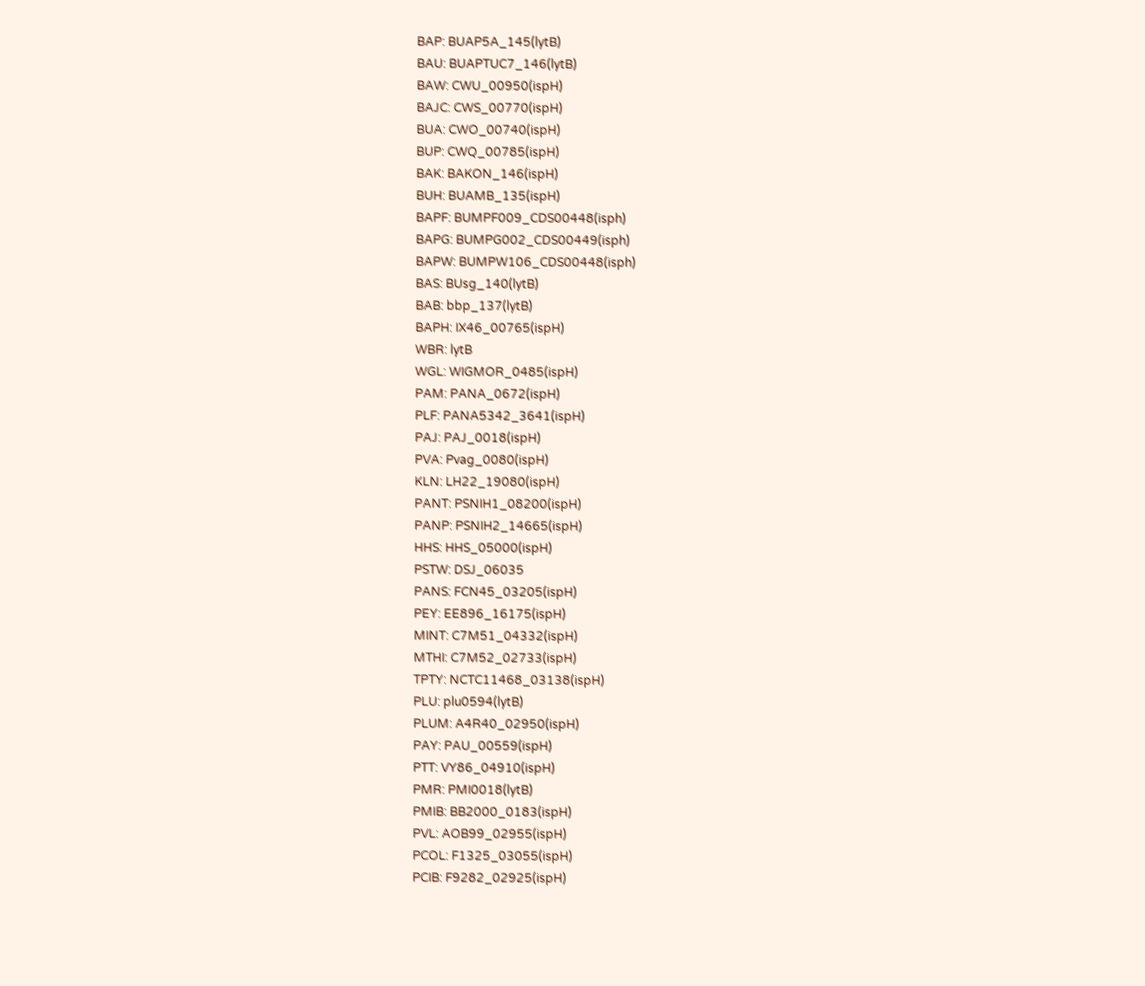BAP: BUAP5A_145(lytB)
BAU: BUAPTUC7_146(lytB)
BAW: CWU_00950(ispH)
BAJC: CWS_00770(ispH)
BUA: CWO_00740(ispH)
BUP: CWQ_00785(ispH)
BAK: BAKON_146(ispH)
BUH: BUAMB_135(ispH)
BAPF: BUMPF009_CDS00448(isph)
BAPG: BUMPG002_CDS00449(isph)
BAPW: BUMPW106_CDS00448(isph)
BAS: BUsg_140(lytB)
BAB: bbp_137(lytB)
BAPH: IX46_00765(ispH)
WBR: lytB
WGL: WIGMOR_0485(ispH)
PAM: PANA_0672(ispH)
PLF: PANA5342_3641(ispH)
PAJ: PAJ_0018(ispH)
PVA: Pvag_0080(ispH)
KLN: LH22_19080(ispH)
PANT: PSNIH1_08200(ispH)
PANP: PSNIH2_14665(ispH)
HHS: HHS_05000(ispH)
PSTW: DSJ_06035
PANS: FCN45_03205(ispH)
PEY: EE896_16175(ispH)
MINT: C7M51_04332(ispH)
MTHI: C7M52_02733(ispH)
TPTY: NCTC11468_03138(ispH)
PLU: plu0594(lytB)
PLUM: A4R40_02950(ispH)
PAY: PAU_00559(ispH)
PTT: VY86_04910(ispH)
PMR: PMI0018(lytB)
PMIB: BB2000_0183(ispH)
PVL: AOB99_02955(ispH)
PCOL: F1325_03055(ispH)
PCIB: F9282_02925(ispH)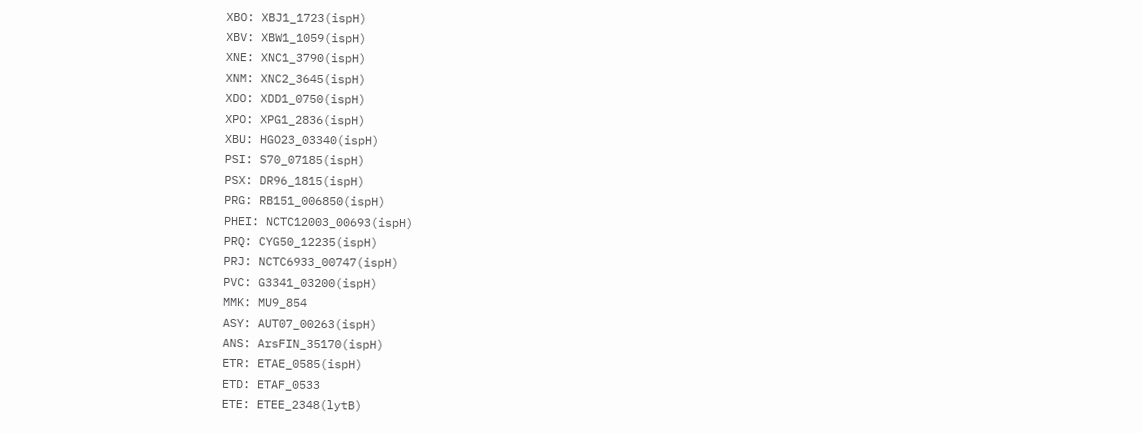XBO: XBJ1_1723(ispH)
XBV: XBW1_1059(ispH)
XNE: XNC1_3790(ispH)
XNM: XNC2_3645(ispH)
XDO: XDD1_0750(ispH)
XPO: XPG1_2836(ispH)
XBU: HGO23_03340(ispH)
PSI: S70_07185(ispH)
PSX: DR96_1815(ispH)
PRG: RB151_006850(ispH)
PHEI: NCTC12003_00693(ispH)
PRQ: CYG50_12235(ispH)
PRJ: NCTC6933_00747(ispH)
PVC: G3341_03200(ispH)
MMK: MU9_854
ASY: AUT07_00263(ispH)
ANS: ArsFIN_35170(ispH)
ETR: ETAE_0585(ispH)
ETD: ETAF_0533
ETE: ETEE_2348(lytB)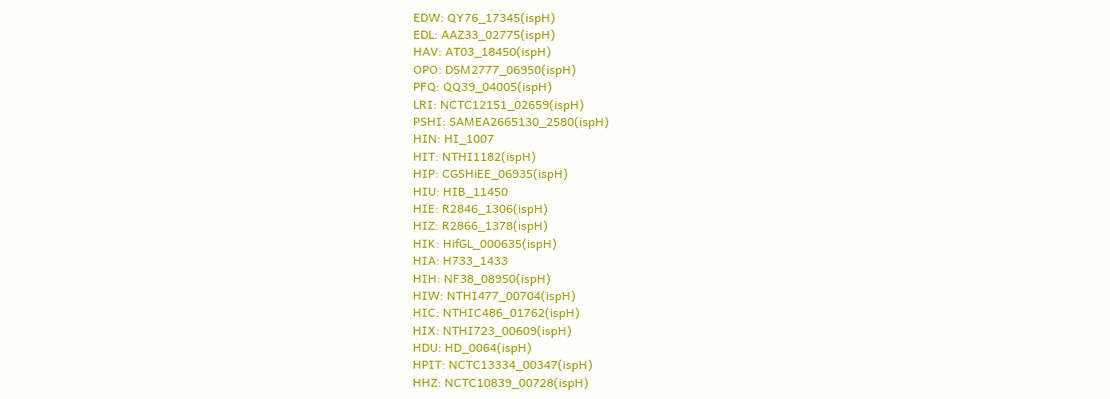EDW: QY76_17345(ispH)
EDL: AAZ33_02775(ispH)
HAV: AT03_18450(ispH)
OPO: DSM2777_06950(ispH)
PFQ: QQ39_04005(ispH)
LRI: NCTC12151_02659(ispH)
PSHI: SAMEA2665130_2580(ispH)
HIN: HI_1007
HIT: NTHI1182(ispH)
HIP: CGSHiEE_06935(ispH)
HIU: HIB_11450
HIE: R2846_1306(ispH)
HIZ: R2866_1378(ispH)
HIK: HifGL_000635(ispH)
HIA: H733_1433
HIH: NF38_08950(ispH)
HIW: NTHI477_00704(ispH)
HIC: NTHIC486_01762(ispH)
HIX: NTHI723_00609(ispH)
HDU: HD_0064(ispH)
HPIT: NCTC13334_00347(ispH)
HHZ: NCTC10839_00728(ispH)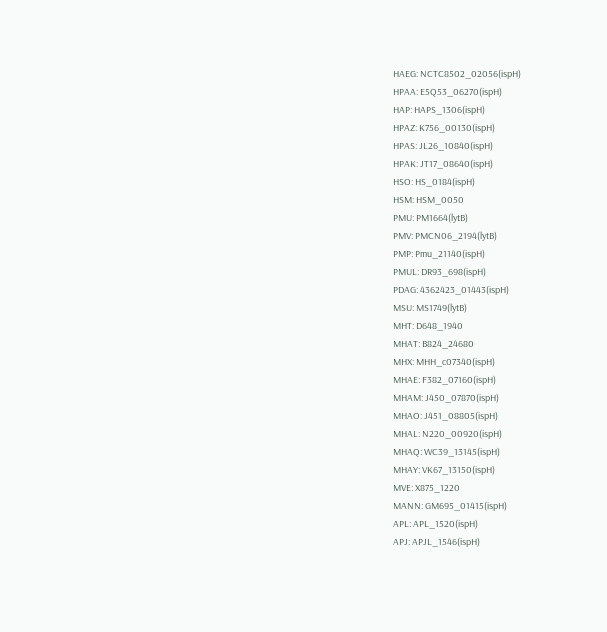HAEG: NCTC8502_02056(ispH)
HPAA: E5Q53_06270(ispH)
HAP: HAPS_1306(ispH)
HPAZ: K756_00130(ispH)
HPAS: JL26_10840(ispH)
HPAK: JT17_08640(ispH)
HSO: HS_0184(ispH)
HSM: HSM_0050
PMU: PM1664(lytB)
PMV: PMCN06_2194(lytB)
PMP: Pmu_21140(ispH)
PMUL: DR93_698(ispH)
PDAG: 4362423_01443(ispH)
MSU: MS1749(lytB)
MHT: D648_1940
MHAT: B824_24680
MHX: MHH_c07340(ispH)
MHAE: F382_07160(ispH)
MHAM: J450_07870(ispH)
MHAO: J451_08805(ispH)
MHAL: N220_00920(ispH)
MHAQ: WC39_13145(ispH)
MHAY: VK67_13150(ispH)
MVE: X875_1220
MANN: GM695_01415(ispH)
APL: APL_1520(ispH)
APJ: APJL_1546(ispH)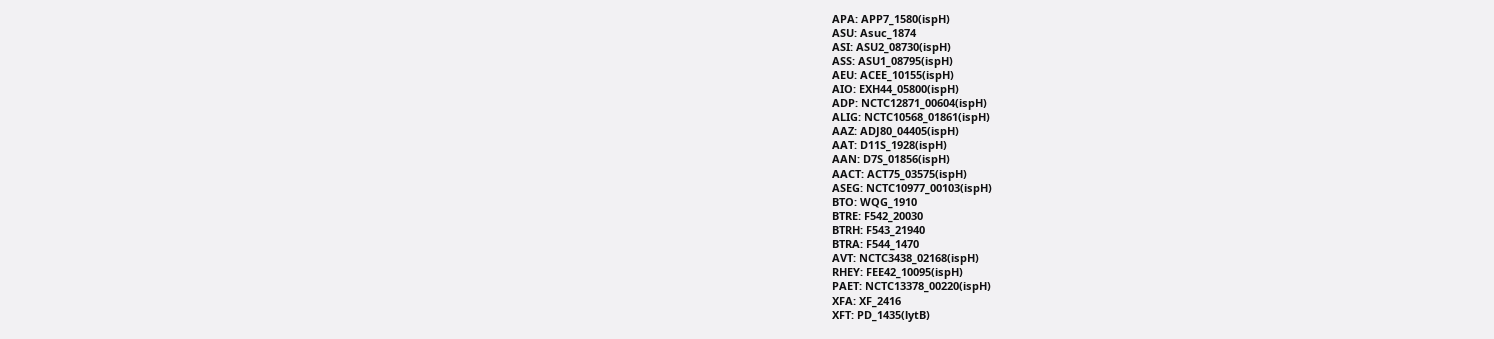APA: APP7_1580(ispH)
ASU: Asuc_1874
ASI: ASU2_08730(ispH)
ASS: ASU1_08795(ispH)
AEU: ACEE_10155(ispH)
AIO: EXH44_05800(ispH)
ADP: NCTC12871_00604(ispH)
ALIG: NCTC10568_01861(ispH)
AAZ: ADJ80_04405(ispH)
AAT: D11S_1928(ispH)
AAN: D7S_01856(ispH)
AACT: ACT75_03575(ispH)
ASEG: NCTC10977_00103(ispH)
BTO: WQG_1910
BTRE: F542_20030
BTRH: F543_21940
BTRA: F544_1470
AVT: NCTC3438_02168(ispH)
RHEY: FEE42_10095(ispH)
PAET: NCTC13378_00220(ispH)
XFA: XF_2416
XFT: PD_1435(lytB)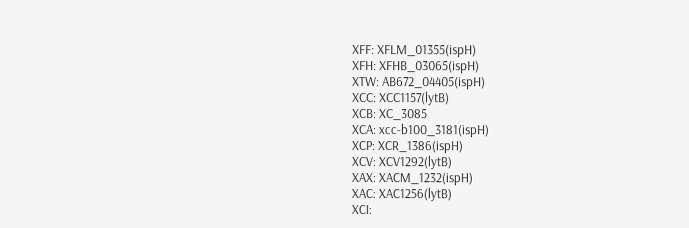XFF: XFLM_01355(ispH)
XFH: XFHB_03065(ispH)
XTW: AB672_04405(ispH)
XCC: XCC1157(lytB)
XCB: XC_3085
XCA: xcc-b100_3181(ispH)
XCP: XCR_1386(ispH)
XCV: XCV1292(lytB)
XAX: XACM_1232(ispH)
XAC: XAC1256(lytB)
XCI: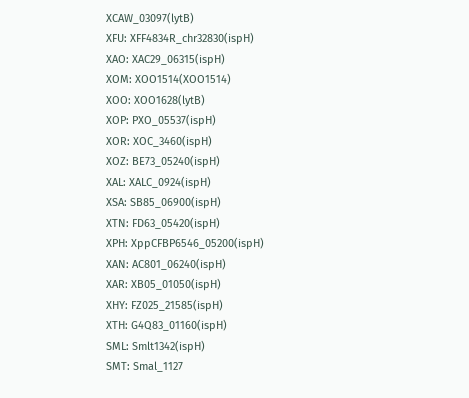XCAW_03097(lytB)
XFU: XFF4834R_chr32830(ispH)
XAO: XAC29_06315(ispH)
XOM: XOO1514(XOO1514)
XOO: XOO1628(lytB)
XOP: PXO_05537(ispH)
XOR: XOC_3460(ispH)
XOZ: BE73_05240(ispH)
XAL: XALC_0924(ispH)
XSA: SB85_06900(ispH)
XTN: FD63_05420(ispH)
XPH: XppCFBP6546_05200(ispH)
XAN: AC801_06240(ispH)
XAR: XB05_01050(ispH)
XHY: FZ025_21585(ispH)
XTH: G4Q83_01160(ispH)
SML: Smlt1342(ispH)
SMT: Smal_1127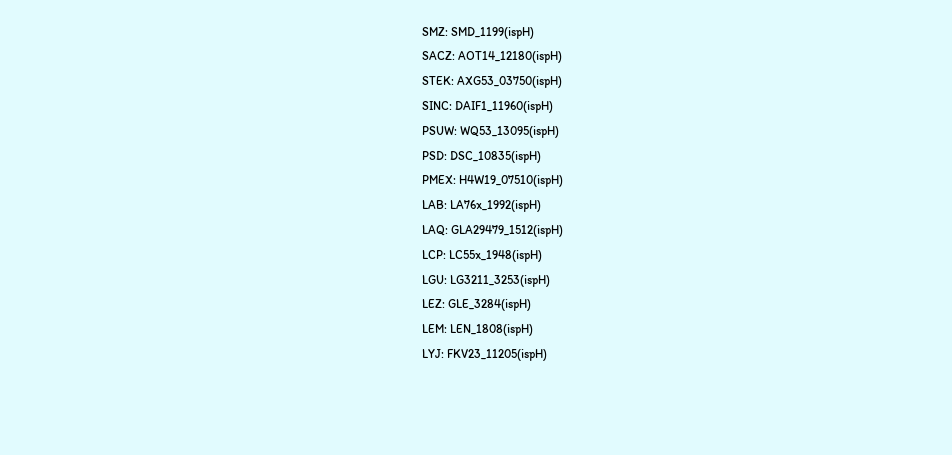SMZ: SMD_1199(ispH)
SACZ: AOT14_12180(ispH)
STEK: AXG53_03750(ispH)
SINC: DAIF1_11960(ispH)
PSUW: WQ53_13095(ispH)
PSD: DSC_10835(ispH)
PMEX: H4W19_07510(ispH)
LAB: LA76x_1992(ispH)
LAQ: GLA29479_1512(ispH)
LCP: LC55x_1948(ispH)
LGU: LG3211_3253(ispH)
LEZ: GLE_3284(ispH)
LEM: LEN_1808(ispH)
LYJ: FKV23_11205(ispH)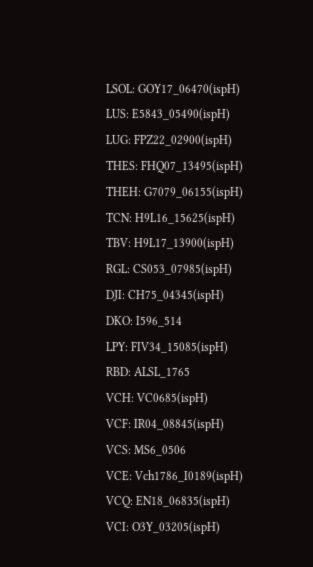LSOL: GOY17_06470(ispH)
LUS: E5843_05490(ispH)
LUG: FPZ22_02900(ispH)
THES: FHQ07_13495(ispH)
THEH: G7079_06155(ispH)
TCN: H9L16_15625(ispH)
TBV: H9L17_13900(ispH)
RGL: CS053_07985(ispH)
DJI: CH75_04345(ispH)
DKO: I596_514
LPY: FIV34_15085(ispH)
RBD: ALSL_1765
VCH: VC0685(ispH)
VCF: IR04_08845(ispH)
VCS: MS6_0506
VCE: Vch1786_I0189(ispH)
VCQ: EN18_06835(ispH)
VCI: O3Y_03205(ispH)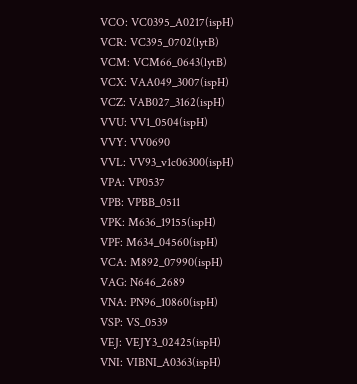VCO: VC0395_A0217(ispH)
VCR: VC395_0702(lytB)
VCM: VCM66_0643(lytB)
VCX: VAA049_3007(ispH)
VCZ: VAB027_3162(ispH)
VVU: VV1_0504(ispH)
VVY: VV0690
VVL: VV93_v1c06300(ispH)
VPA: VP0537
VPB: VPBB_0511
VPK: M636_19155(ispH)
VPF: M634_04560(ispH)
VCA: M892_07990(ispH)
VAG: N646_2689
VNA: PN96_10860(ispH)
VSP: VS_0539
VEJ: VEJY3_02425(ispH)
VNI: VIBNI_A0363(ispH)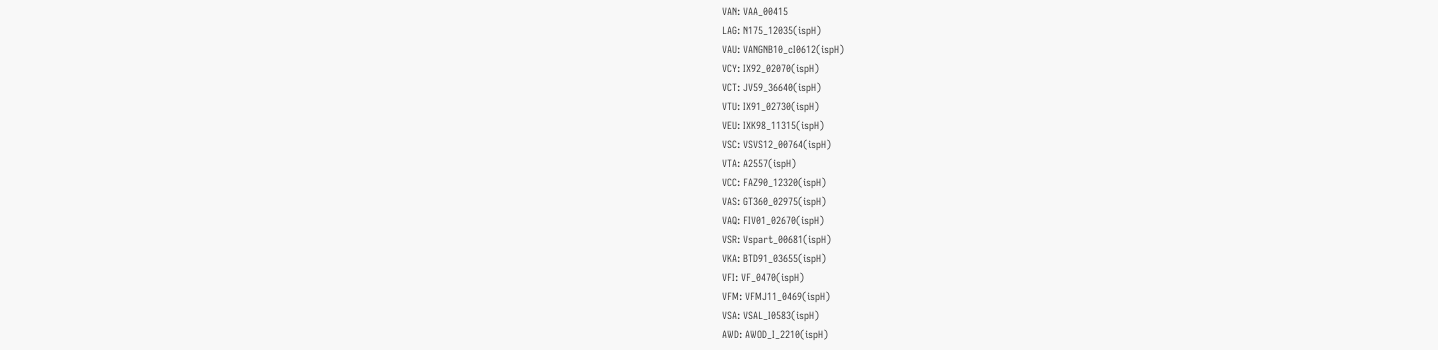VAN: VAA_00415
LAG: N175_12035(ispH)
VAU: VANGNB10_cI0612(ispH)
VCY: IX92_02070(ispH)
VCT: JV59_36640(ispH)
VTU: IX91_02730(ispH)
VEU: IXK98_11315(ispH)
VSC: VSVS12_00764(ispH)
VTA: A2557(ispH)
VCC: FAZ90_12320(ispH)
VAS: GT360_02975(ispH)
VAQ: FIV01_02670(ispH)
VSR: Vspart_00681(ispH)
VKA: BTD91_03655(ispH)
VFI: VF_0470(ispH)
VFM: VFMJ11_0469(ispH)
VSA: VSAL_I0583(ispH)
AWD: AWOD_I_2210(ispH)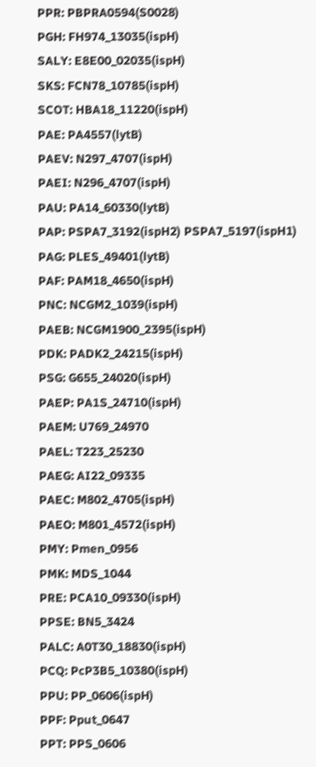PPR: PBPRA0594(S0028)
PGH: FH974_13035(ispH)
SALY: E8E00_02035(ispH)
SKS: FCN78_10785(ispH)
SCOT: HBA18_11220(ispH)
PAE: PA4557(lytB)
PAEV: N297_4707(ispH)
PAEI: N296_4707(ispH)
PAU: PA14_60330(lytB)
PAP: PSPA7_3192(ispH2) PSPA7_5197(ispH1)
PAG: PLES_49401(lytB)
PAF: PAM18_4650(ispH)
PNC: NCGM2_1039(ispH)
PAEB: NCGM1900_2395(ispH)
PDK: PADK2_24215(ispH)
PSG: G655_24020(ispH)
PAEP: PA1S_24710(ispH)
PAEM: U769_24970
PAEL: T223_25230
PAEG: AI22_09335
PAEC: M802_4705(ispH)
PAEO: M801_4572(ispH)
PMY: Pmen_0956
PMK: MDS_1044
PRE: PCA10_09330(ispH)
PPSE: BN5_3424
PALC: A0T30_18830(ispH)
PCQ: PcP3B5_10380(ispH)
PPU: PP_0606(ispH)
PPF: Pput_0647
PPT: PPS_0606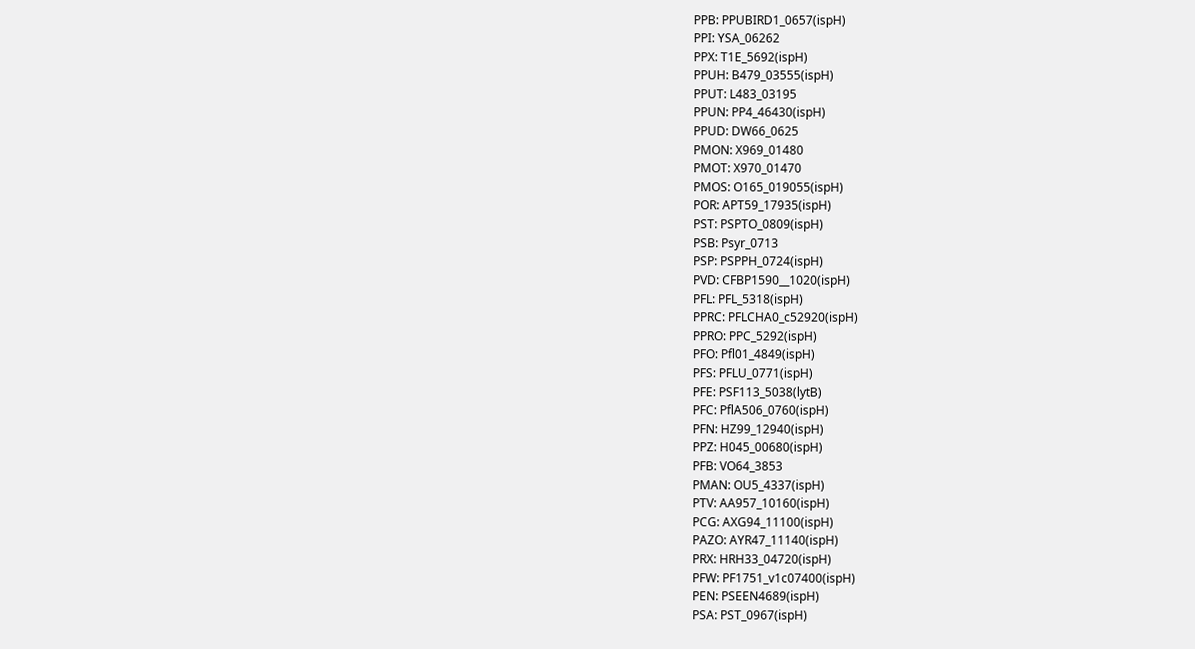PPB: PPUBIRD1_0657(ispH)
PPI: YSA_06262
PPX: T1E_5692(ispH)
PPUH: B479_03555(ispH)
PPUT: L483_03195
PPUN: PP4_46430(ispH)
PPUD: DW66_0625
PMON: X969_01480
PMOT: X970_01470
PMOS: O165_019055(ispH)
POR: APT59_17935(ispH)
PST: PSPTO_0809(ispH)
PSB: Psyr_0713
PSP: PSPPH_0724(ispH)
PVD: CFBP1590__1020(ispH)
PFL: PFL_5318(ispH)
PPRC: PFLCHA0_c52920(ispH)
PPRO: PPC_5292(ispH)
PFO: Pfl01_4849(ispH)
PFS: PFLU_0771(ispH)
PFE: PSF113_5038(lytB)
PFC: PflA506_0760(ispH)
PFN: HZ99_12940(ispH)
PPZ: H045_00680(ispH)
PFB: VO64_3853
PMAN: OU5_4337(ispH)
PTV: AA957_10160(ispH)
PCG: AXG94_11100(ispH)
PAZO: AYR47_11140(ispH)
PRX: HRH33_04720(ispH)
PFW: PF1751_v1c07400(ispH)
PEN: PSEEN4689(ispH)
PSA: PST_0967(ispH)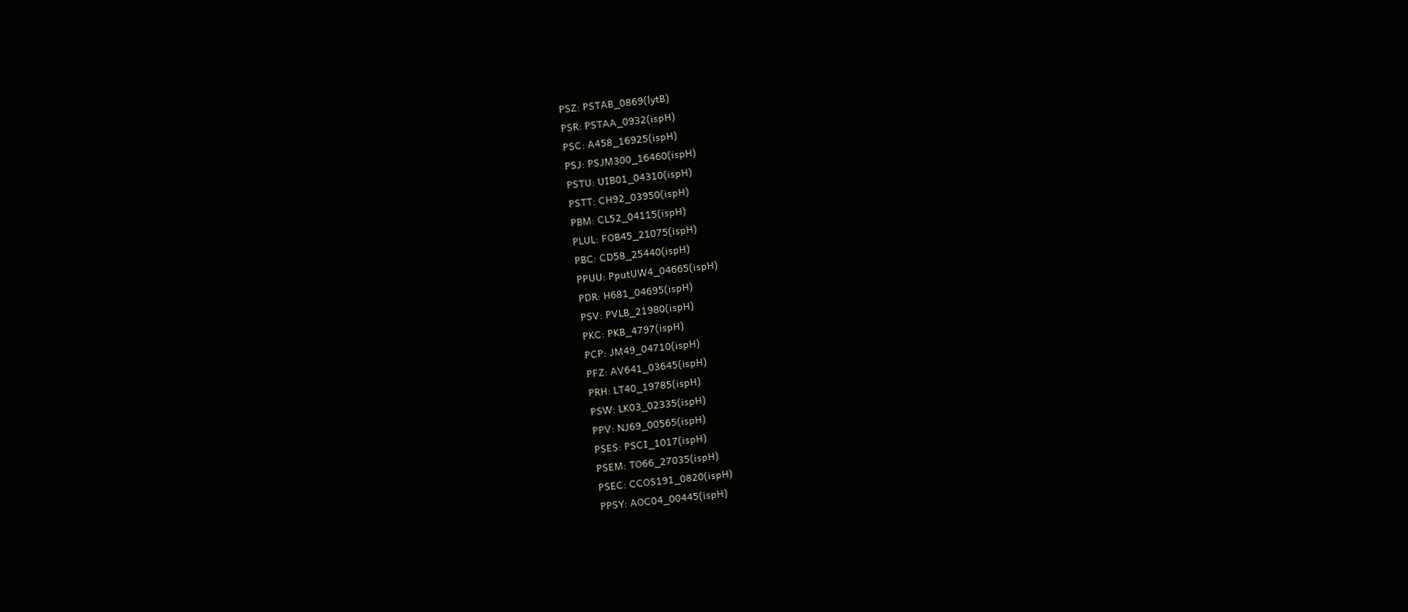PSZ: PSTAB_0869(lytB)
PSR: PSTAA_0932(ispH)
PSC: A458_16925(ispH)
PSJ: PSJM300_16460(ispH)
PSTU: UIB01_04310(ispH)
PSTT: CH92_03950(ispH)
PBM: CL52_04115(ispH)
PLUL: FOB45_21075(ispH)
PBC: CD58_25440(ispH)
PPUU: PputUW4_04665(ispH)
PDR: H681_04695(ispH)
PSV: PVLB_21980(ispH)
PKC: PKB_4797(ispH)
PCP: JM49_04710(ispH)
PFZ: AV641_03645(ispH)
PRH: LT40_19785(ispH)
PSW: LK03_02335(ispH)
PPV: NJ69_00565(ispH)
PSES: PSCI_1017(ispH)
PSEM: TO66_27035(ispH)
PSEC: CCOS191_0820(ispH)
PPSY: AOC04_00445(ispH)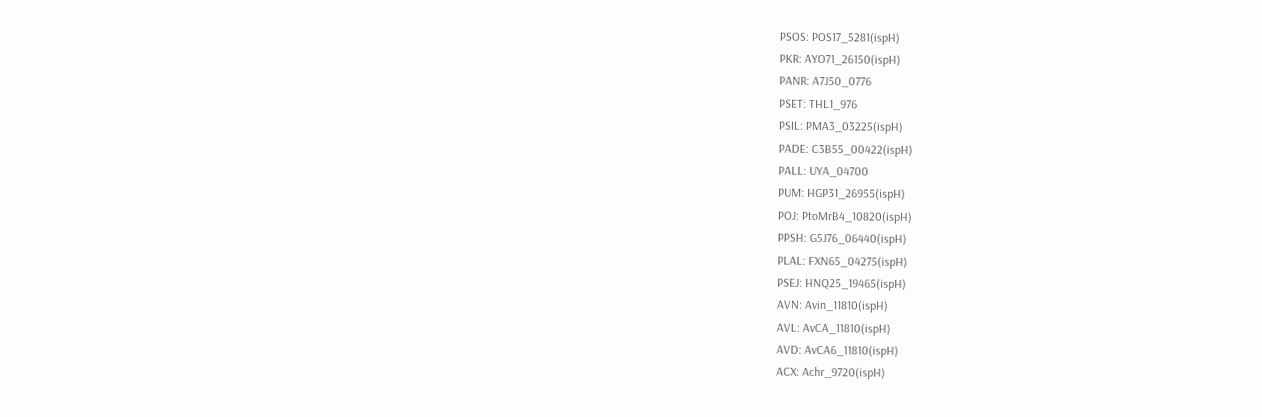PSOS: POS17_5281(ispH)
PKR: AYO71_26150(ispH)
PANR: A7J50_0776
PSET: THL1_976
PSIL: PMA3_03225(ispH)
PADE: C3B55_00422(ispH)
PALL: UYA_04700
PUM: HGP31_26955(ispH)
POJ: PtoMrB4_10820(ispH)
PPSH: G5J76_06440(ispH)
PLAL: FXN65_04275(ispH)
PSEJ: HNQ25_19465(ispH)
AVN: Avin_11810(ispH)
AVL: AvCA_11810(ispH)
AVD: AvCA6_11810(ispH)
ACX: Achr_9720(ispH)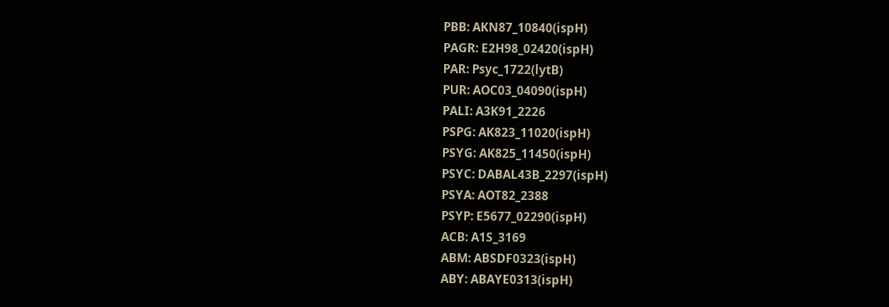PBB: AKN87_10840(ispH)
PAGR: E2H98_02420(ispH)
PAR: Psyc_1722(lytB)
PUR: AOC03_04090(ispH)
PALI: A3K91_2226
PSPG: AK823_11020(ispH)
PSYG: AK825_11450(ispH)
PSYC: DABAL43B_2297(ispH)
PSYA: AOT82_2388
PSYP: E5677_02290(ispH)
ACB: A1S_3169
ABM: ABSDF0323(ispH)
ABY: ABAYE0313(ispH)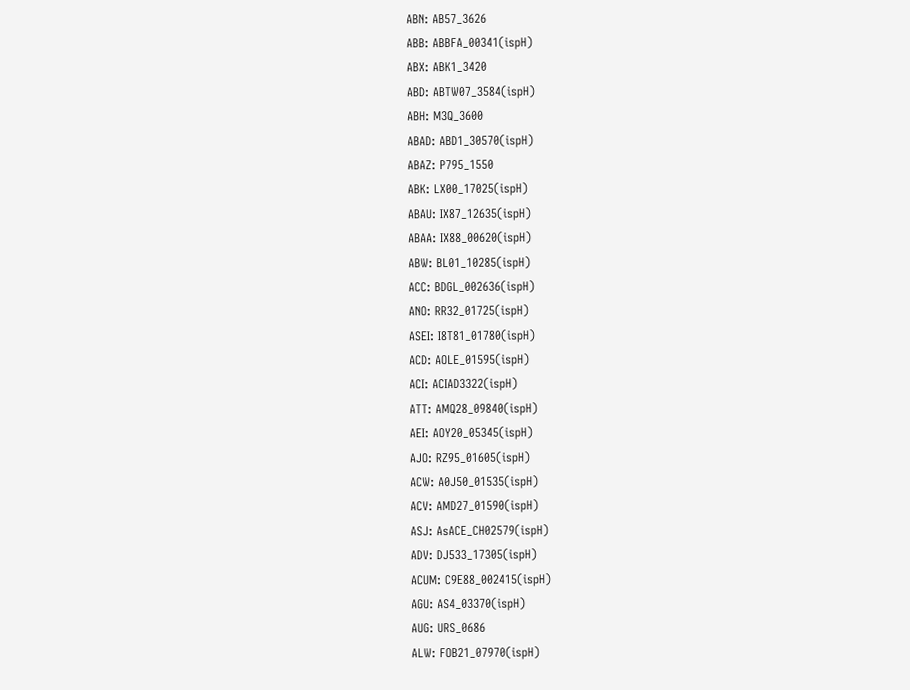ABN: AB57_3626
ABB: ABBFA_00341(ispH)
ABX: ABK1_3420
ABD: ABTW07_3584(ispH)
ABH: M3Q_3600
ABAD: ABD1_30570(ispH)
ABAZ: P795_1550
ABK: LX00_17025(ispH)
ABAU: IX87_12635(ispH)
ABAA: IX88_00620(ispH)
ABW: BL01_10285(ispH)
ACC: BDGL_002636(ispH)
ANO: RR32_01725(ispH)
ASEI: I8T81_01780(ispH)
ACD: AOLE_01595(ispH)
ACI: ACIAD3322(ispH)
ATT: AMQ28_09840(ispH)
AEI: AOY20_05345(ispH)
AJO: RZ95_01605(ispH)
ACW: A0J50_01535(ispH)
ACV: AMD27_01590(ispH)
ASJ: AsACE_CH02579(ispH)
ADV: DJ533_17305(ispH)
ACUM: C9E88_002415(ispH)
AGU: AS4_03370(ispH)
AUG: URS_0686
ALW: FOB21_07970(ispH)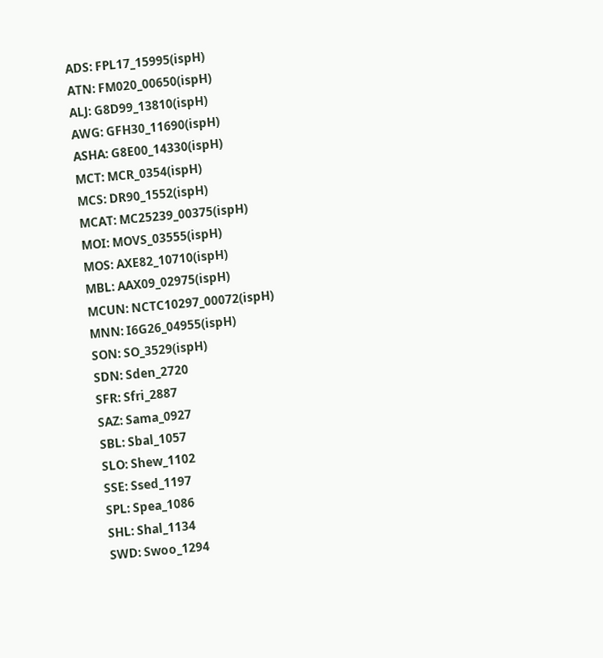ADS: FPL17_15995(ispH)
ATN: FM020_00650(ispH)
ALJ: G8D99_13810(ispH)
AWG: GFH30_11690(ispH)
ASHA: G8E00_14330(ispH)
MCT: MCR_0354(ispH)
MCS: DR90_1552(ispH)
MCAT: MC25239_00375(ispH)
MOI: MOVS_03555(ispH)
MOS: AXE82_10710(ispH)
MBL: AAX09_02975(ispH)
MCUN: NCTC10297_00072(ispH)
MNN: I6G26_04955(ispH)
SON: SO_3529(ispH)
SDN: Sden_2720
SFR: Sfri_2887
SAZ: Sama_0927
SBL: Sbal_1057
SLO: Shew_1102
SSE: Ssed_1197
SPL: Spea_1086
SHL: Shal_1134
SWD: Swoo_1294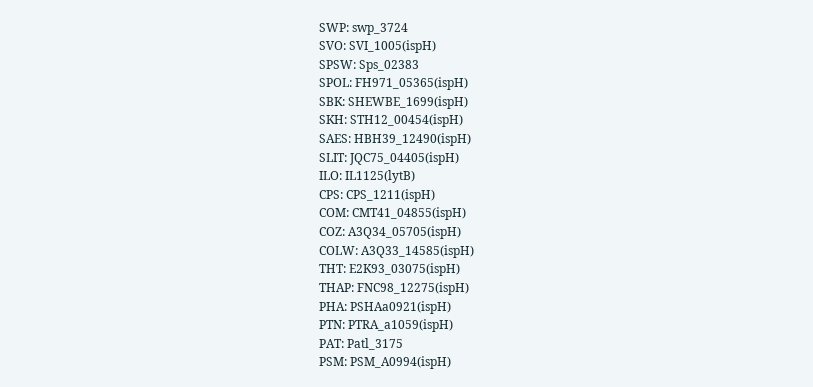SWP: swp_3724
SVO: SVI_1005(ispH)
SPSW: Sps_02383
SPOL: FH971_05365(ispH)
SBK: SHEWBE_1699(ispH)
SKH: STH12_00454(ispH)
SAES: HBH39_12490(ispH)
SLIT: JQC75_04405(ispH)
ILO: IL1125(lytB)
CPS: CPS_1211(ispH)
COM: CMT41_04855(ispH)
COZ: A3Q34_05705(ispH)
COLW: A3Q33_14585(ispH)
THT: E2K93_03075(ispH)
THAP: FNC98_12275(ispH)
PHA: PSHAa0921(ispH)
PTN: PTRA_a1059(ispH)
PAT: Patl_3175
PSM: PSM_A0994(ispH)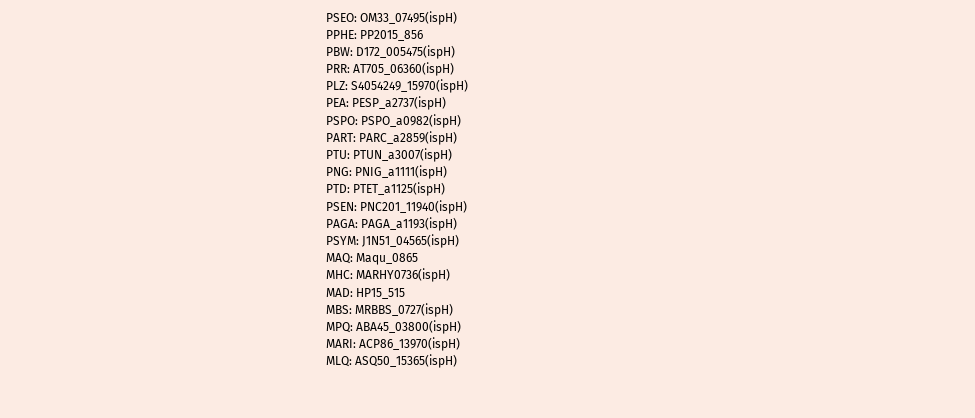PSEO: OM33_07495(ispH)
PPHE: PP2015_856
PBW: D172_005475(ispH)
PRR: AT705_06360(ispH)
PLZ: S4054249_15970(ispH)
PEA: PESP_a2737(ispH)
PSPO: PSPO_a0982(ispH)
PART: PARC_a2859(ispH)
PTU: PTUN_a3007(ispH)
PNG: PNIG_a1111(ispH)
PTD: PTET_a1125(ispH)
PSEN: PNC201_11940(ispH)
PAGA: PAGA_a1193(ispH)
PSYM: J1N51_04565(ispH)
MAQ: Maqu_0865
MHC: MARHY0736(ispH)
MAD: HP15_515
MBS: MRBBS_0727(ispH)
MPQ: ABA45_03800(ispH)
MARI: ACP86_13970(ispH)
MLQ: ASQ50_15365(ispH)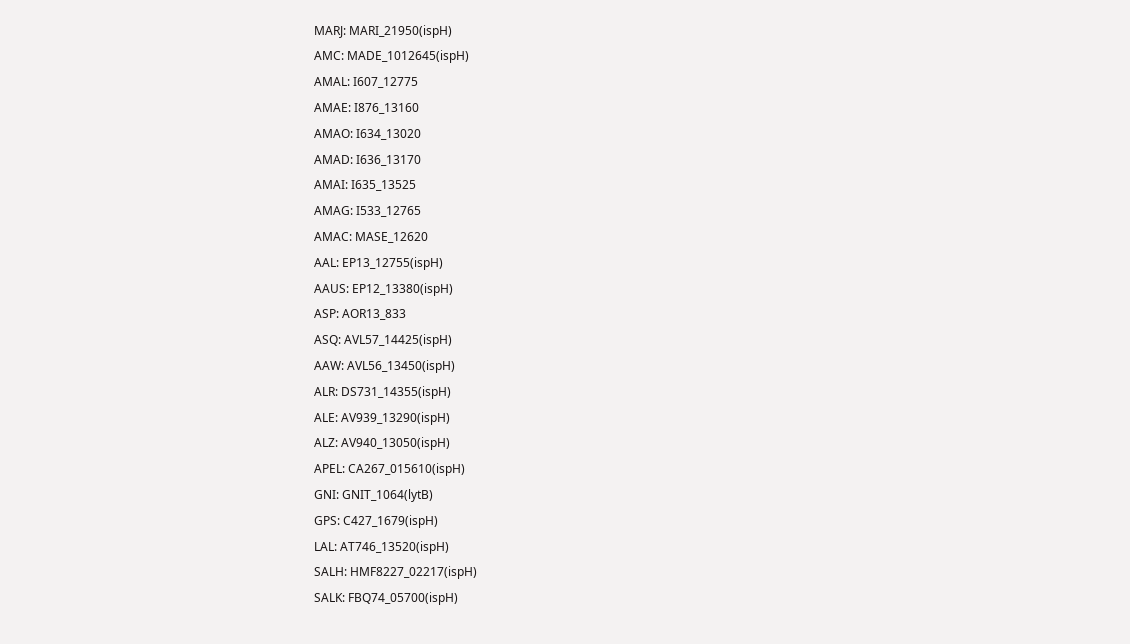MARJ: MARI_21950(ispH)
AMC: MADE_1012645(ispH)
AMAL: I607_12775
AMAE: I876_13160
AMAO: I634_13020
AMAD: I636_13170
AMAI: I635_13525
AMAG: I533_12765
AMAC: MASE_12620
AAL: EP13_12755(ispH)
AAUS: EP12_13380(ispH)
ASP: AOR13_833
ASQ: AVL57_14425(ispH)
AAW: AVL56_13450(ispH)
ALR: DS731_14355(ispH)
ALE: AV939_13290(ispH)
ALZ: AV940_13050(ispH)
APEL: CA267_015610(ispH)
GNI: GNIT_1064(lytB)
GPS: C427_1679(ispH)
LAL: AT746_13520(ispH)
SALH: HMF8227_02217(ispH)
SALK: FBQ74_05700(ispH)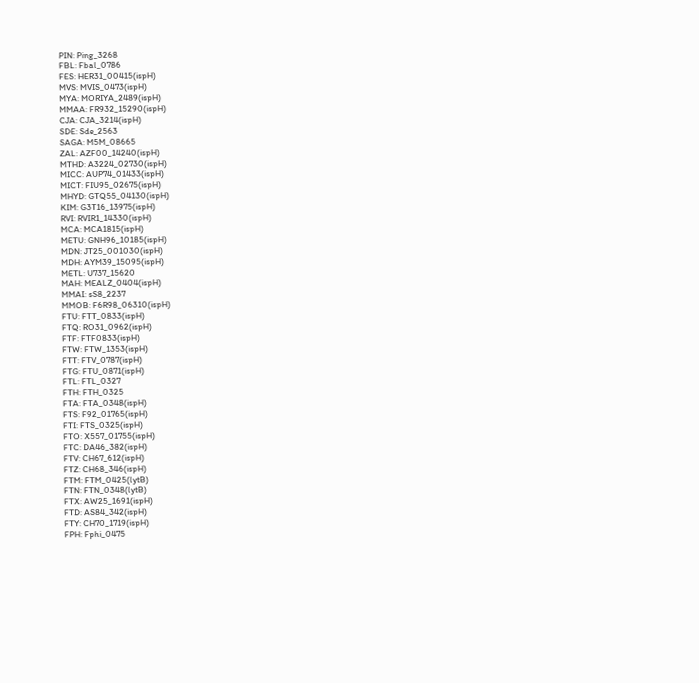PIN: Ping_3268
FBL: Fbal_0786
FES: HER31_00415(ispH)
MVS: MVIS_0473(ispH)
MYA: MORIYA_2489(ispH)
MMAA: FR932_15290(ispH)
CJA: CJA_3214(ispH)
SDE: Sde_2563
SAGA: M5M_08665
ZAL: AZF00_14240(ispH)
MTHD: A3224_02730(ispH)
MICC: AUP74_01433(ispH)
MICT: FIU95_02675(ispH)
MHYD: GTQ55_04130(ispH)
KIM: G3T16_13975(ispH)
RVI: RVIR1_14330(ispH)
MCA: MCA1815(ispH)
METU: GNH96_10185(ispH)
MDN: JT25_001030(ispH)
MDH: AYM39_15095(ispH)
METL: U737_15620
MAH: MEALZ_0404(ispH)
MMAI: sS8_2237
MMOB: F6R98_06310(ispH)
FTU: FTT_0833(ispH)
FTQ: RO31_0962(ispH)
FTF: FTF0833(ispH)
FTW: FTW_1353(ispH)
FTT: FTV_0787(ispH)
FTG: FTU_0871(ispH)
FTL: FTL_0327
FTH: FTH_0325
FTA: FTA_0348(ispH)
FTS: F92_01765(ispH)
FTI: FTS_0325(ispH)
FTO: X557_01755(ispH)
FTC: DA46_382(ispH)
FTV: CH67_612(ispH)
FTZ: CH68_346(ispH)
FTM: FTM_0425(lytB)
FTN: FTN_0348(lytB)
FTX: AW25_1691(ispH)
FTD: AS84_342(ispH)
FTY: CH70_1719(ispH)
FPH: Fphi_0475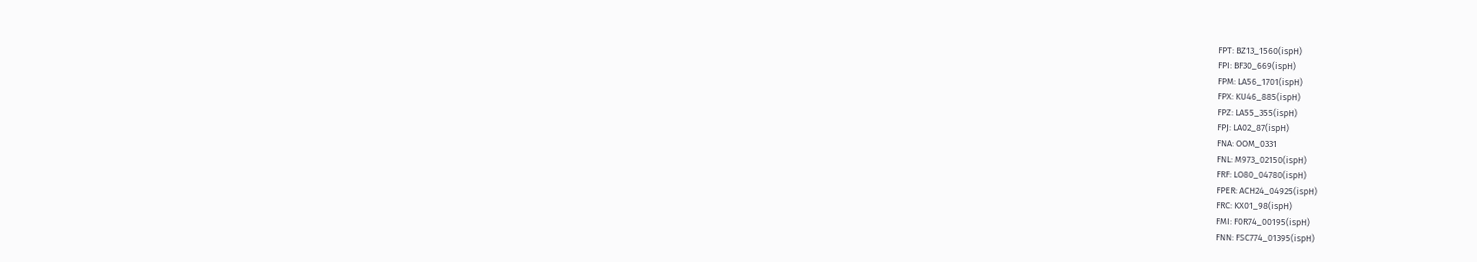FPT: BZ13_1560(ispH)
FPI: BF30_669(ispH)
FPM: LA56_1701(ispH)
FPX: KU46_885(ispH)
FPZ: LA55_355(ispH)
FPJ: LA02_87(ispH)
FNA: OOM_0331
FNL: M973_02150(ispH)
FRF: LO80_04780(ispH)
FPER: ACH24_04925(ispH)
FRC: KX01_98(ispH)
FMI: F0R74_00195(ispH)
FNN: FSC774_01395(ispH)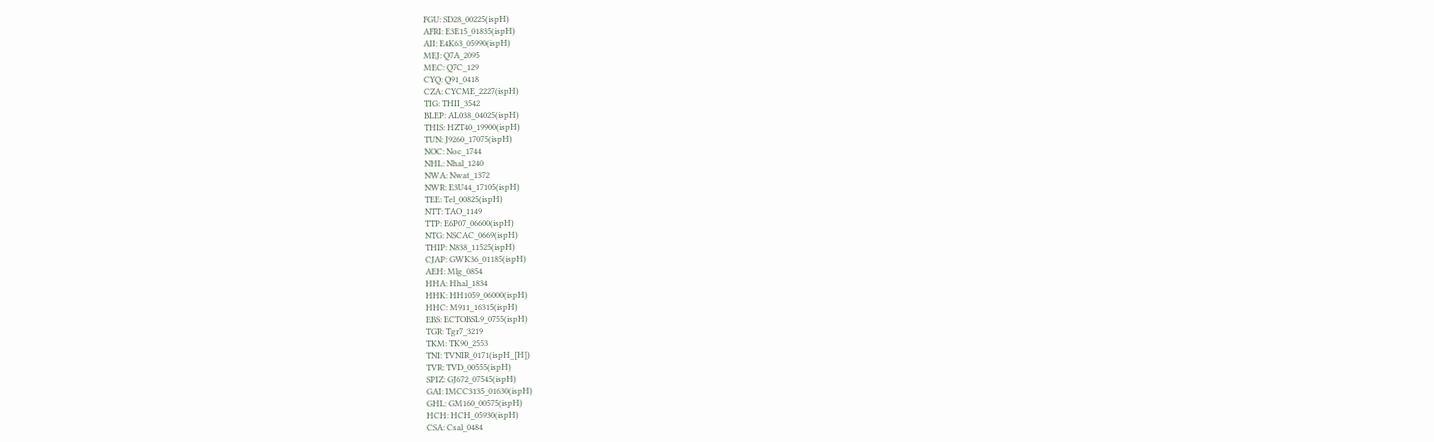FGU: SD28_00225(ispH)
AFRI: E3E15_01835(ispH)
AII: E4K63_05990(ispH)
MEJ: Q7A_2095
MEC: Q7C_129
CYQ: Q91_0418
CZA: CYCME_2227(ispH)
TIG: THII_3542
BLEP: AL038_04025(ispH)
THIS: HZT40_19900(ispH)
TUN: J9260_17075(ispH)
NOC: Noc_1744
NHL: Nhal_1240
NWA: Nwat_1372
NWR: E3U44_17105(ispH)
TEE: Tel_00825(ispH)
NTT: TAO_1149
TTP: E6P07_06600(ispH)
NTG: NSCAC_0669(ispH)
THIP: N838_11525(ispH)
CJAP: GWK36_01185(ispH)
AEH: Mlg_0854
HHA: Hhal_1834
HHK: HH1059_06000(ispH)
HHC: M911_16315(ispH)
EBS: ECTOBSL9_0755(ispH)
TGR: Tgr7_3219
TKM: TK90_2553
TNI: TVNIR_0171(ispH_[H])
TVR: TVD_00555(ispH)
SPIZ: GJ672_07545(ispH)
GAI: IMCC3135_01630(ispH)
GHL: GM160_00575(ispH)
HCH: HCH_05930(ispH)
CSA: Csal_0484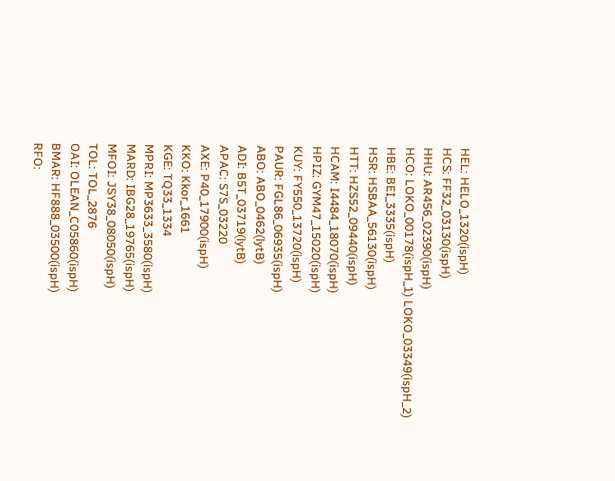HEL: HELO_1320(ispH)
HCS: FF32_03130(ispH)
HHU: AR456_02390(ispH)
HCO: LOKO_00178(ispH_1) LOKO_03349(ispH_2)
HBE: BEI_3335(ispH)
HSR: HSBAA_56130(ispH)
HTT: HZS52_09440(ispH)
HCAM: I4484_18070(ispH)
HPIZ: GYM47_15020(ispH)
KUY: FY550_13720(ispH)
PAUR: FGL86_06935(ispH)
ABO: ABO_0462(lytB)
ADI: B5T_03719(lytB)
APAC: S7S_03220
AXE: P40_17900(ispH)
KKO: Kkor_1661
KGE: TQ33_1334
MPRI: MP3633_3580(ispH)
MARD: IBG28_19765(ispH)
MFOI: JSY38_08050(ispH)
TOL: TOL_2876
OAI: OLEAN_C05860(ispH)
BMAR: HF888_03500(ispH)
RFO: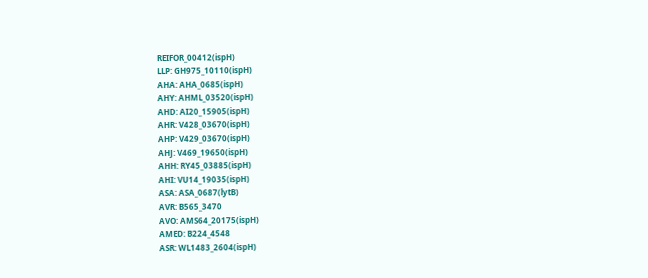REIFOR_00412(ispH)
LLP: GH975_10110(ispH)
AHA: AHA_0685(ispH)
AHY: AHML_03520(ispH)
AHD: AI20_15905(ispH)
AHR: V428_03670(ispH)
AHP: V429_03670(ispH)
AHJ: V469_19650(ispH)
AHH: RY45_03885(ispH)
AHI: VU14_19035(ispH)
ASA: ASA_0687(lytB)
AVR: B565_3470
AVO: AMS64_20175(ispH)
AMED: B224_4548
ASR: WL1483_2604(ispH)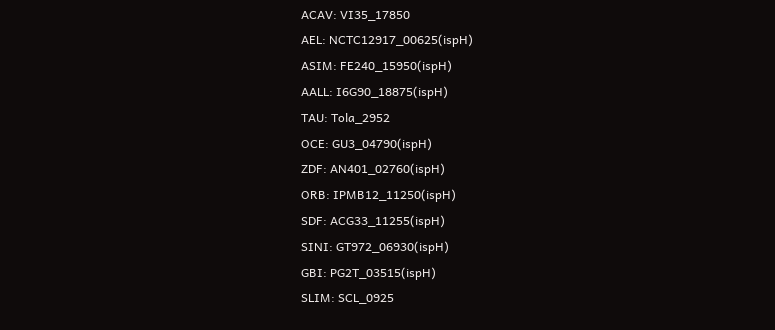ACAV: VI35_17850
AEL: NCTC12917_00625(ispH)
ASIM: FE240_15950(ispH)
AALL: I6G90_18875(ispH)
TAU: Tola_2952
OCE: GU3_04790(ispH)
ZDF: AN401_02760(ispH)
ORB: IPMB12_11250(ispH)
SDF: ACG33_11255(ispH)
SINI: GT972_06930(ispH)
GBI: PG2T_03515(ispH)
SLIM: SCL_0925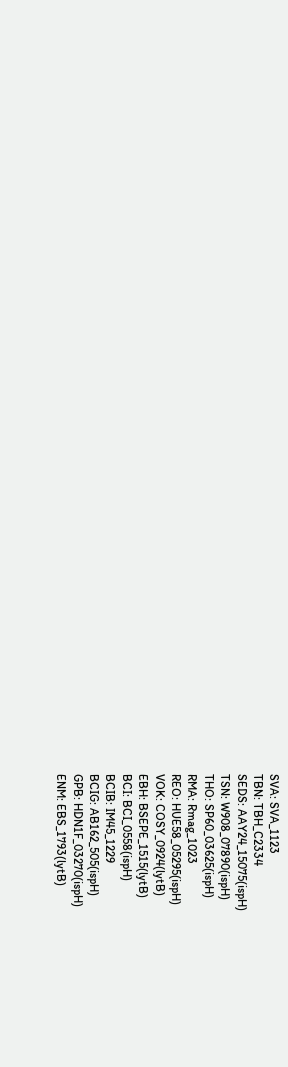SVA: SVA_1123
TBN: TBH_C2334
SEDS: AAY24_15075(ispH)
TSN: W908_07890(ispH)
THO: SP60_03625(ispH)
RMA: Rmag_1023
REO: HUE58_05295(ispH)
VOK: COSY_0924(lytB)
EBH: BSEPE_1515(lytB)
BCI: BCI_0558(ispH)
BCIB: IM45_1229
BCIG: AB162_505(ispH)
GPB: HDN1F_03270(ispH)
ENM: EBS_1793(lytB)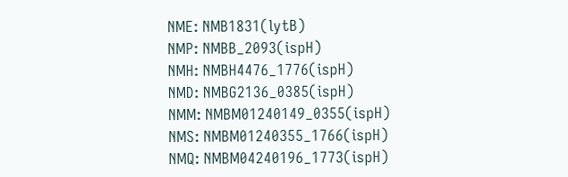NME: NMB1831(lytB)
NMP: NMBB_2093(ispH)
NMH: NMBH4476_1776(ispH)
NMD: NMBG2136_0385(ispH)
NMM: NMBM01240149_0355(ispH)
NMS: NMBM01240355_1766(ispH)
NMQ: NMBM04240196_1773(ispH)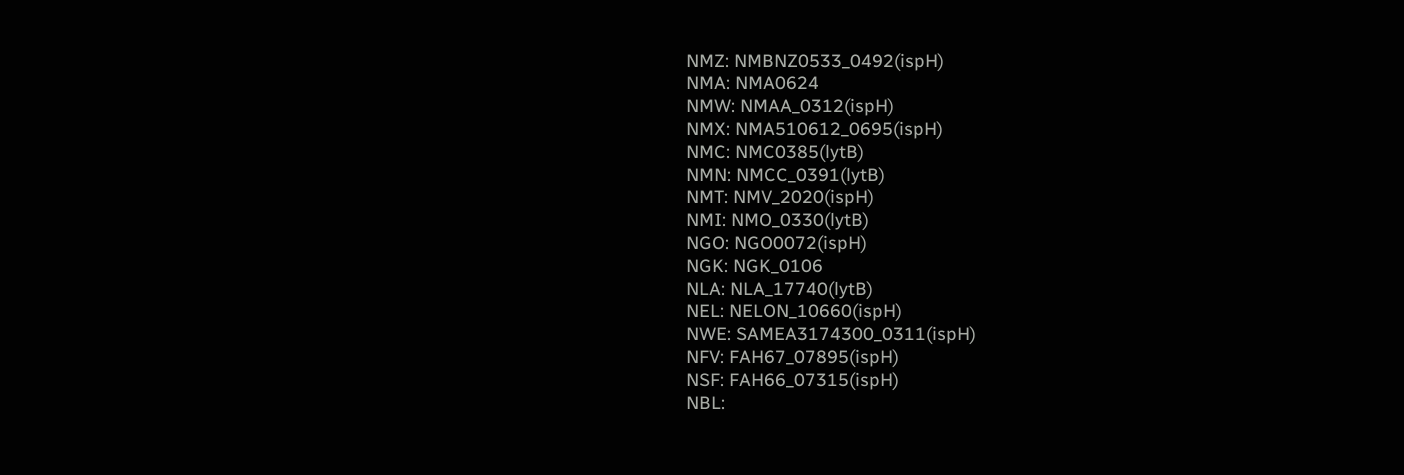NMZ: NMBNZ0533_0492(ispH)
NMA: NMA0624
NMW: NMAA_0312(ispH)
NMX: NMA510612_0695(ispH)
NMC: NMC0385(lytB)
NMN: NMCC_0391(lytB)
NMT: NMV_2020(ispH)
NMI: NMO_0330(lytB)
NGO: NGO0072(ispH)
NGK: NGK_0106
NLA: NLA_17740(lytB)
NEL: NELON_10660(ispH)
NWE: SAMEA3174300_0311(ispH)
NFV: FAH67_07895(ispH)
NSF: FAH66_07315(ispH)
NBL: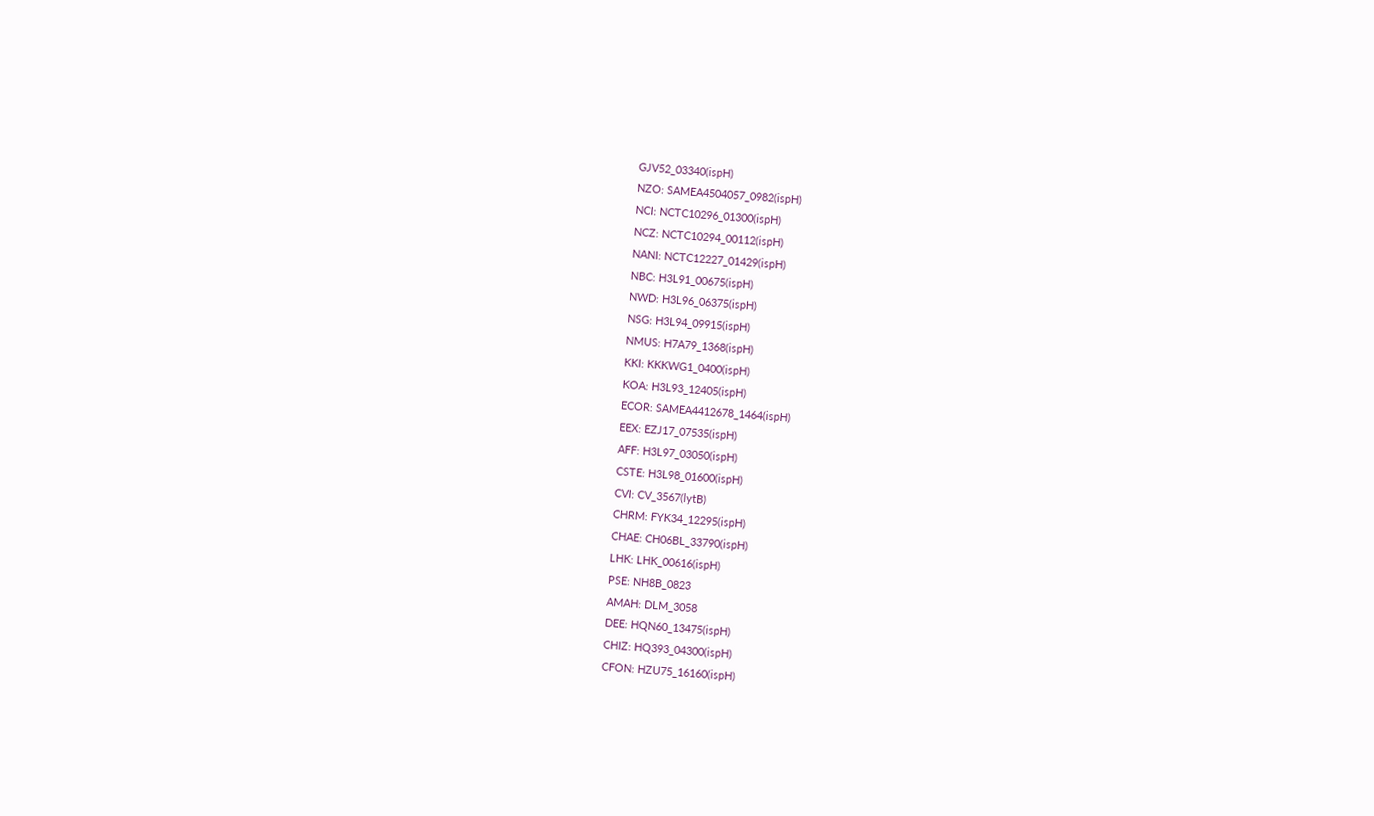GJV52_03340(ispH)
NZO: SAMEA4504057_0982(ispH)
NCI: NCTC10296_01300(ispH)
NCZ: NCTC10294_00112(ispH)
NANI: NCTC12227_01429(ispH)
NBC: H3L91_00675(ispH)
NWD: H3L96_06375(ispH)
NSG: H3L94_09915(ispH)
NMUS: H7A79_1368(ispH)
KKI: KKKWG1_0400(ispH)
KOA: H3L93_12405(ispH)
ECOR: SAMEA4412678_1464(ispH)
EEX: EZJ17_07535(ispH)
AFF: H3L97_03050(ispH)
CSTE: H3L98_01600(ispH)
CVI: CV_3567(lytB)
CHRM: FYK34_12295(ispH)
CHAE: CH06BL_33790(ispH)
LHK: LHK_00616(ispH)
PSE: NH8B_0823
AMAH: DLM_3058
DEE: HQN60_13475(ispH)
CHIZ: HQ393_04300(ispH)
CFON: HZU75_16160(ispH)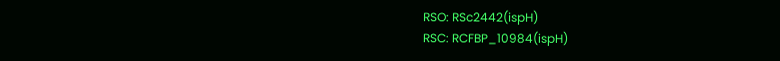RSO: RSc2442(ispH)
RSC: RCFBP_10984(ispH)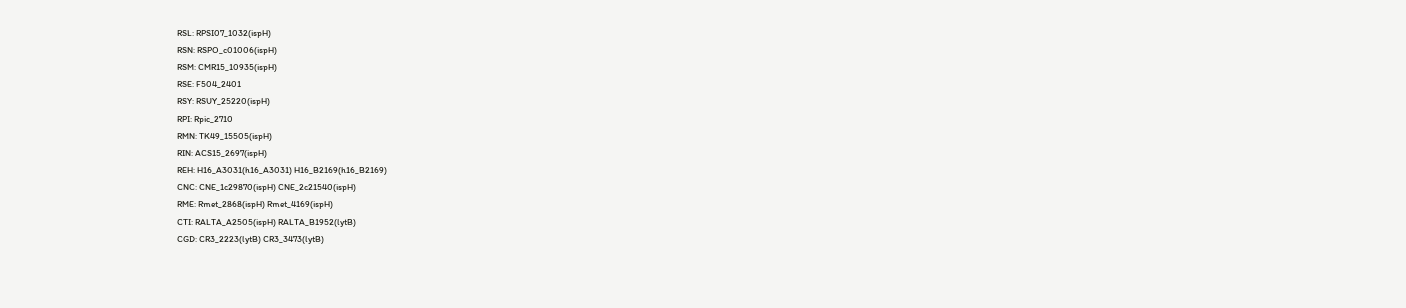RSL: RPSI07_1032(ispH)
RSN: RSPO_c01006(ispH)
RSM: CMR15_10935(ispH)
RSE: F504_2401
RSY: RSUY_25220(ispH)
RPI: Rpic_2710
RMN: TK49_15505(ispH)
RIN: ACS15_2697(ispH)
REH: H16_A3031(h16_A3031) H16_B2169(h16_B2169)
CNC: CNE_1c29870(ispH) CNE_2c21540(ispH)
RME: Rmet_2868(ispH) Rmet_4169(ispH)
CTI: RALTA_A2505(ispH) RALTA_B1952(lytB)
CGD: CR3_2223(lytB) CR3_3473(lytB)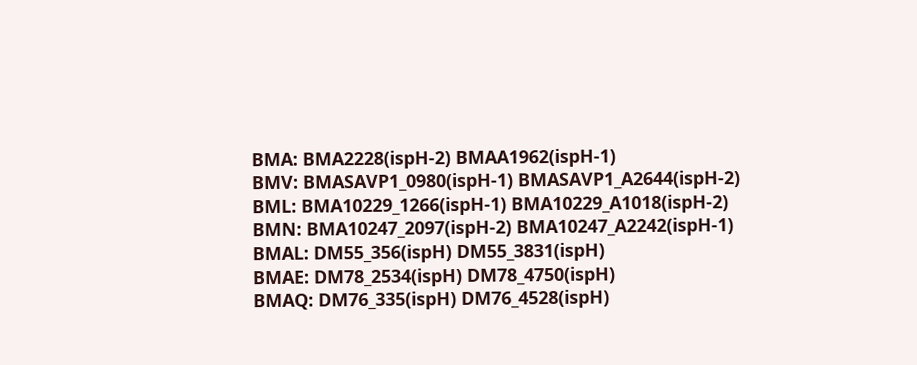BMA: BMA2228(ispH-2) BMAA1962(ispH-1)
BMV: BMASAVP1_0980(ispH-1) BMASAVP1_A2644(ispH-2)
BML: BMA10229_1266(ispH-1) BMA10229_A1018(ispH-2)
BMN: BMA10247_2097(ispH-2) BMA10247_A2242(ispH-1)
BMAL: DM55_356(ispH) DM55_3831(ispH)
BMAE: DM78_2534(ispH) DM78_4750(ispH)
BMAQ: DM76_335(ispH) DM76_4528(ispH)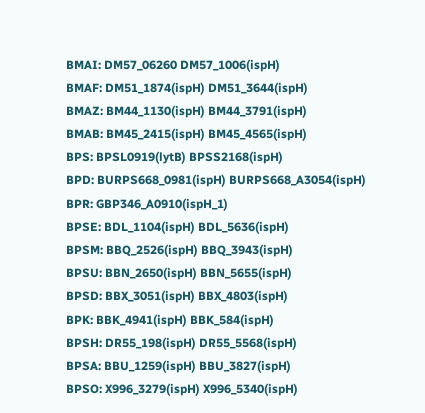BMAI: DM57_06260 DM57_1006(ispH)
BMAF: DM51_1874(ispH) DM51_3644(ispH)
BMAZ: BM44_1130(ispH) BM44_3791(ispH)
BMAB: BM45_2415(ispH) BM45_4565(ispH)
BPS: BPSL0919(lytB) BPSS2168(ispH)
BPD: BURPS668_0981(ispH) BURPS668_A3054(ispH)
BPR: GBP346_A0910(ispH_1)
BPSE: BDL_1104(ispH) BDL_5636(ispH)
BPSM: BBQ_2526(ispH) BBQ_3943(ispH)
BPSU: BBN_2650(ispH) BBN_5655(ispH)
BPSD: BBX_3051(ispH) BBX_4803(ispH)
BPK: BBK_4941(ispH) BBK_584(ispH)
BPSH: DR55_198(ispH) DR55_5568(ispH)
BPSA: BBU_1259(ispH) BBU_3827(ispH)
BPSO: X996_3279(ispH) X996_5340(ispH)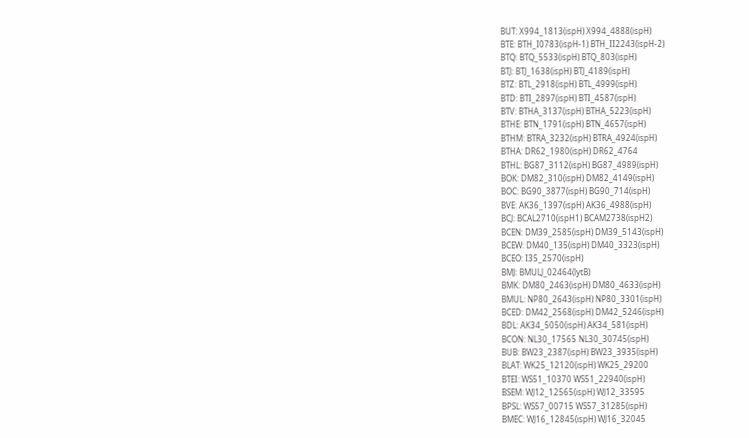BUT: X994_1813(ispH) X994_4888(ispH)
BTE: BTH_I0783(ispH-1) BTH_II2243(ispH-2)
BTQ: BTQ_5533(ispH) BTQ_803(ispH)
BTJ: BTJ_1638(ispH) BTJ_4189(ispH)
BTZ: BTL_2918(ispH) BTL_4999(ispH)
BTD: BTI_2897(ispH) BTI_4587(ispH)
BTV: BTHA_3137(ispH) BTHA_5223(ispH)
BTHE: BTN_1791(ispH) BTN_4657(ispH)
BTHM: BTRA_3232(ispH) BTRA_4924(ispH)
BTHA: DR62_1980(ispH) DR62_4764
BTHL: BG87_3112(ispH) BG87_4989(ispH)
BOK: DM82_310(ispH) DM82_4149(ispH)
BOC: BG90_3877(ispH) BG90_714(ispH)
BVE: AK36_1397(ispH) AK36_4988(ispH)
BCJ: BCAL2710(ispH1) BCAM2738(ispH2)
BCEN: DM39_2585(ispH) DM39_5143(ispH)
BCEW: DM40_135(ispH) DM40_3323(ispH)
BCEO: I35_2570(ispH)
BMJ: BMULJ_02464(lytB)
BMK: DM80_2463(ispH) DM80_4633(ispH)
BMUL: NP80_2643(ispH) NP80_3301(ispH)
BCED: DM42_2568(ispH) DM42_5246(ispH)
BDL: AK34_5050(ispH) AK34_581(ispH)
BCON: NL30_17565 NL30_30745(ispH)
BUB: BW23_2387(ispH) BW23_3935(ispH)
BLAT: WK25_12120(ispH) WK25_29200
BTEI: WS51_10370 WS51_22940(ispH)
BSEM: WJ12_12565(ispH) WJ12_33595
BPSL: WS57_00715 WS57_31285(ispH)
BMEC: WJ16_12845(ispH) WJ16_32045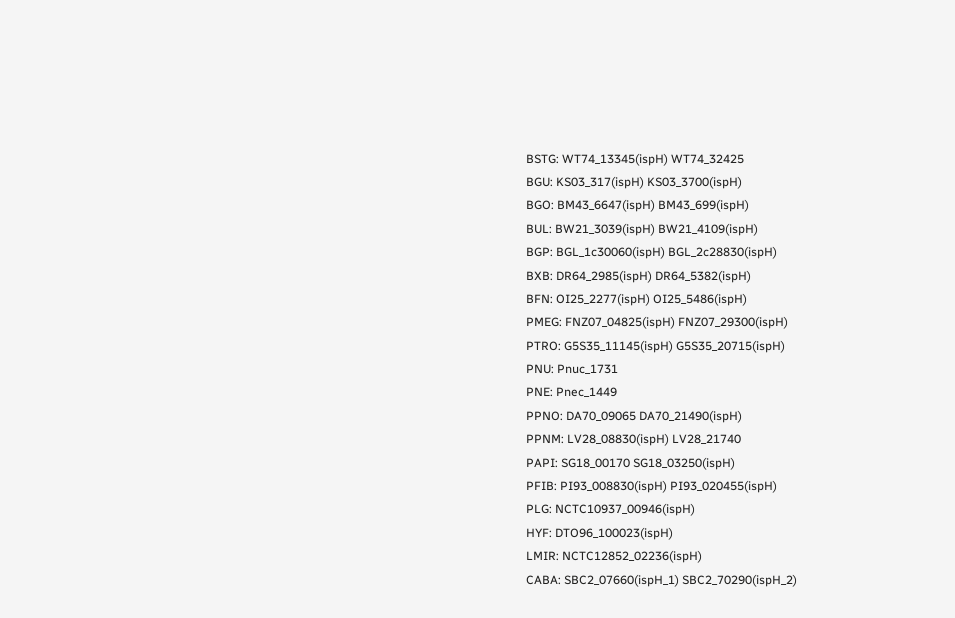BSTG: WT74_13345(ispH) WT74_32425
BGU: KS03_317(ispH) KS03_3700(ispH)
BGO: BM43_6647(ispH) BM43_699(ispH)
BUL: BW21_3039(ispH) BW21_4109(ispH)
BGP: BGL_1c30060(ispH) BGL_2c28830(ispH)
BXB: DR64_2985(ispH) DR64_5382(ispH)
BFN: OI25_2277(ispH) OI25_5486(ispH)
PMEG: FNZ07_04825(ispH) FNZ07_29300(ispH)
PTRO: G5S35_11145(ispH) G5S35_20715(ispH)
PNU: Pnuc_1731
PNE: Pnec_1449
PPNO: DA70_09065 DA70_21490(ispH)
PPNM: LV28_08830(ispH) LV28_21740
PAPI: SG18_00170 SG18_03250(ispH)
PFIB: PI93_008830(ispH) PI93_020455(ispH)
PLG: NCTC10937_00946(ispH)
HYF: DTO96_100023(ispH)
LMIR: NCTC12852_02236(ispH)
CABA: SBC2_07660(ispH_1) SBC2_70290(ispH_2)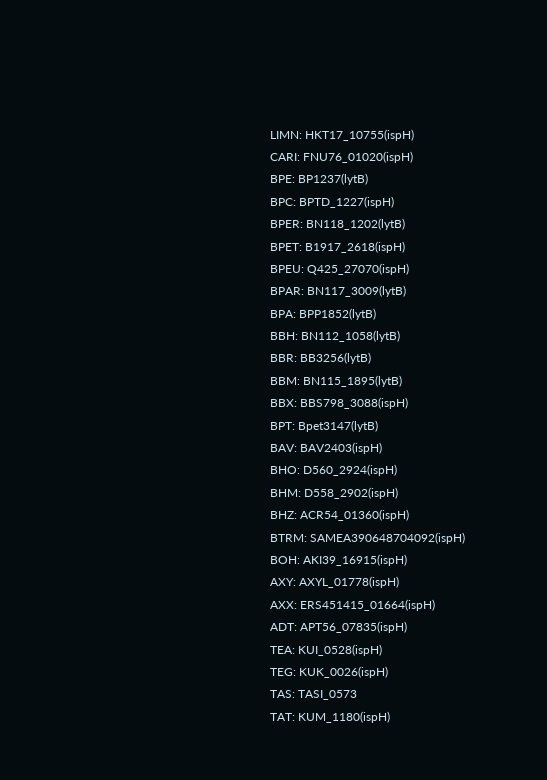LIMN: HKT17_10755(ispH)
CARI: FNU76_01020(ispH)
BPE: BP1237(lytB)
BPC: BPTD_1227(ispH)
BPER: BN118_1202(lytB)
BPET: B1917_2618(ispH)
BPEU: Q425_27070(ispH)
BPAR: BN117_3009(lytB)
BPA: BPP1852(lytB)
BBH: BN112_1058(lytB)
BBR: BB3256(lytB)
BBM: BN115_1895(lytB)
BBX: BBS798_3088(ispH)
BPT: Bpet3147(lytB)
BAV: BAV2403(ispH)
BHO: D560_2924(ispH)
BHM: D558_2902(ispH)
BHZ: ACR54_01360(ispH)
BTRM: SAMEA390648704092(ispH)
BOH: AKI39_16915(ispH)
AXY: AXYL_01778(ispH)
AXX: ERS451415_01664(ispH)
ADT: APT56_07835(ispH)
TEA: KUI_0528(ispH)
TEG: KUK_0026(ispH)
TAS: TASI_0573
TAT: KUM_1180(ispH)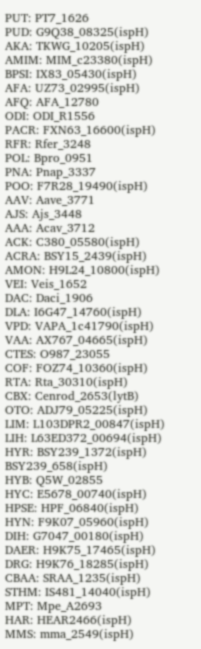PUT: PT7_1626
PUD: G9Q38_08325(ispH)
AKA: TKWG_10205(ispH)
AMIM: MIM_c23380(ispH)
BPSI: IX83_05430(ispH)
AFA: UZ73_02995(ispH)
AFQ: AFA_12780
ODI: ODI_R1556
PACR: FXN63_16600(ispH)
RFR: Rfer_3248
POL: Bpro_0951
PNA: Pnap_3337
POO: F7R28_19490(ispH)
AAV: Aave_3771
AJS: Ajs_3448
AAA: Acav_3712
ACK: C380_05580(ispH)
ACRA: BSY15_2439(ispH)
AMON: H9L24_10800(ispH)
VEI: Veis_1652
DAC: Daci_1906
DLA: I6G47_14760(ispH)
VPD: VAPA_1c41790(ispH)
VAA: AX767_04665(ispH)
CTES: O987_23055
COF: FOZ74_10360(ispH)
RTA: Rta_30310(ispH)
CBX: Cenrod_2653(lytB)
OTO: ADJ79_05225(ispH)
LIM: L103DPR2_00847(ispH)
LIH: L63ED372_00694(ispH)
HYR: BSY239_1372(ispH) BSY239_658(ispH)
HYB: Q5W_02855
HYC: E5678_00740(ispH)
HPSE: HPF_06840(ispH)
HYN: F9K07_05960(ispH)
DIH: G7047_00180(ispH)
DAER: H9K75_17465(ispH)
DRG: H9K76_18285(ispH)
CBAA: SRAA_1235(ispH)
STHM: IS481_14040(ispH)
MPT: Mpe_A2693
HAR: HEAR2466(ispH)
MMS: mma_2549(ispH)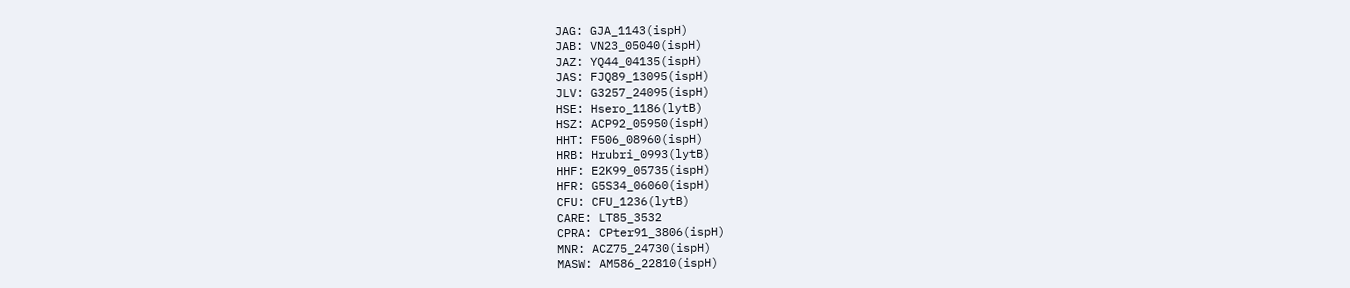JAG: GJA_1143(ispH)
JAB: VN23_05040(ispH)
JAZ: YQ44_04135(ispH)
JAS: FJQ89_13095(ispH)
JLV: G3257_24095(ispH)
HSE: Hsero_1186(lytB)
HSZ: ACP92_05950(ispH)
HHT: F506_08960(ispH)
HRB: Hrubri_0993(lytB)
HHF: E2K99_05735(ispH)
HFR: G5S34_06060(ispH)
CFU: CFU_1236(lytB)
CARE: LT85_3532
CPRA: CPter91_3806(ispH)
MNR: ACZ75_24730(ispH)
MASW: AM586_22810(ispH)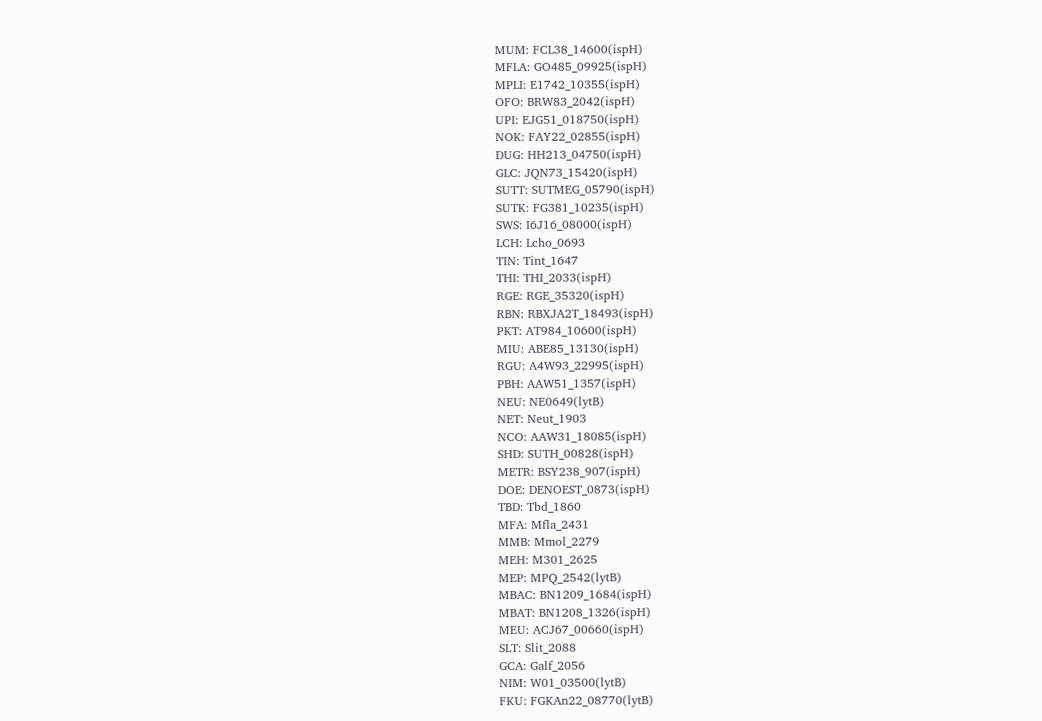MUM: FCL38_14600(ispH)
MFLA: GO485_09925(ispH)
MPLI: E1742_10355(ispH)
OFO: BRW83_2042(ispH)
UPI: EJG51_018750(ispH)
NOK: FAY22_02855(ispH)
DUG: HH213_04750(ispH)
GLC: JQN73_15420(ispH)
SUTT: SUTMEG_05790(ispH)
SUTK: FG381_10235(ispH)
SWS: I6J16_08000(ispH)
LCH: Lcho_0693
TIN: Tint_1647
THI: THI_2033(ispH)
RGE: RGE_35320(ispH)
RBN: RBXJA2T_18493(ispH)
PKT: AT984_10600(ispH)
MIU: ABE85_13130(ispH)
RGU: A4W93_22995(ispH)
PBH: AAW51_1357(ispH)
NEU: NE0649(lytB)
NET: Neut_1903
NCO: AAW31_18085(ispH)
SHD: SUTH_00828(ispH)
METR: BSY238_907(ispH)
DOE: DENOEST_0873(ispH)
TBD: Tbd_1860
MFA: Mfla_2431
MMB: Mmol_2279
MEH: M301_2625
MEP: MPQ_2542(lytB)
MBAC: BN1209_1684(ispH)
MBAT: BN1208_1326(ispH)
MEU: ACJ67_00660(ispH)
SLT: Slit_2088
GCA: Galf_2056
NIM: W01_03500(lytB)
FKU: FGKAn22_08770(lytB)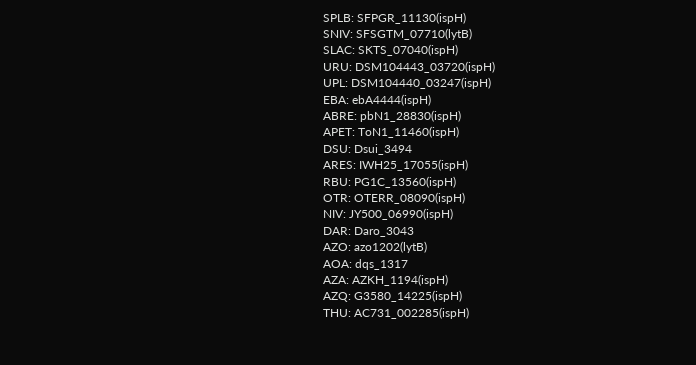SPLB: SFPGR_11130(ispH)
SNIV: SFSGTM_07710(lytB)
SLAC: SKTS_07040(ispH)
URU: DSM104443_03720(ispH)
UPL: DSM104440_03247(ispH)
EBA: ebA4444(ispH)
ABRE: pbN1_28830(ispH)
APET: ToN1_11460(ispH)
DSU: Dsui_3494
ARES: IWH25_17055(ispH)
RBU: PG1C_13560(ispH)
OTR: OTERR_08090(ispH)
NIV: JY500_06990(ispH)
DAR: Daro_3043
AZO: azo1202(lytB)
AOA: dqs_1317
AZA: AZKH_1194(ispH)
AZQ: G3580_14225(ispH)
THU: AC731_002285(ispH)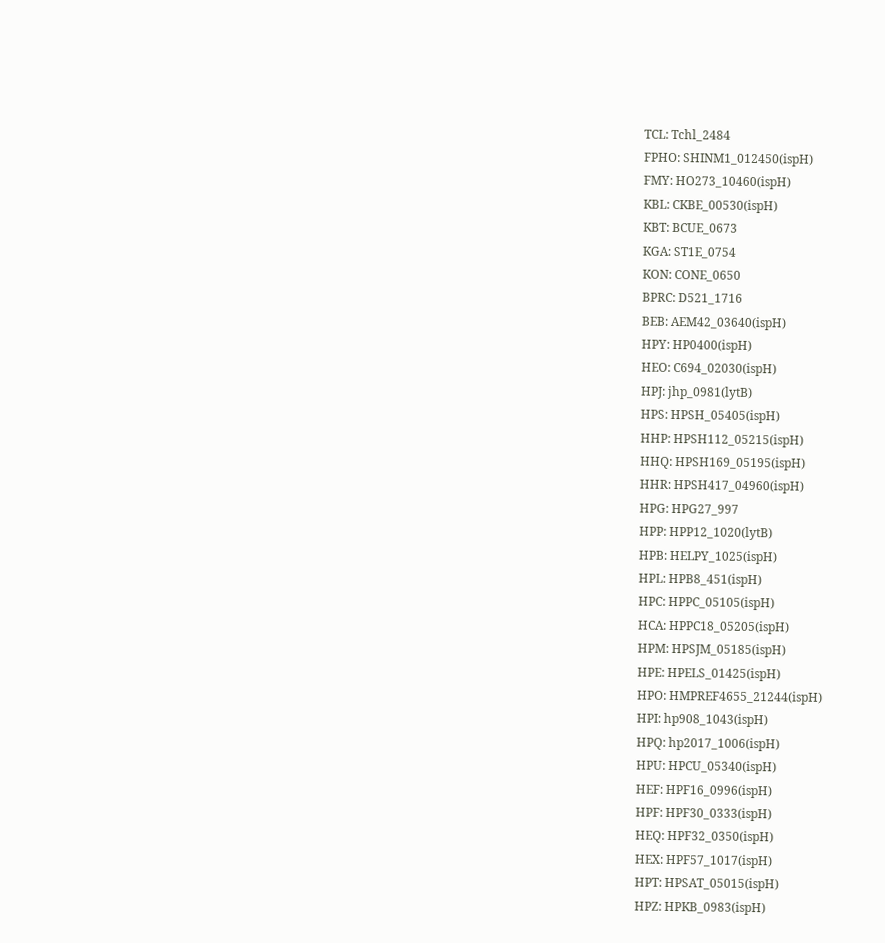TCL: Tchl_2484
FPHO: SHINM1_012450(ispH)
FMY: HO273_10460(ispH)
KBL: CKBE_00530(ispH)
KBT: BCUE_0673
KGA: ST1E_0754
KON: CONE_0650
BPRC: D521_1716
BEB: AEM42_03640(ispH)
HPY: HP0400(ispH)
HEO: C694_02030(ispH)
HPJ: jhp_0981(lytB)
HPS: HPSH_05405(ispH)
HHP: HPSH112_05215(ispH)
HHQ: HPSH169_05195(ispH)
HHR: HPSH417_04960(ispH)
HPG: HPG27_997
HPP: HPP12_1020(lytB)
HPB: HELPY_1025(ispH)
HPL: HPB8_451(ispH)
HPC: HPPC_05105(ispH)
HCA: HPPC18_05205(ispH)
HPM: HPSJM_05185(ispH)
HPE: HPELS_01425(ispH)
HPO: HMPREF4655_21244(ispH)
HPI: hp908_1043(ispH)
HPQ: hp2017_1006(ispH)
HPU: HPCU_05340(ispH)
HEF: HPF16_0996(ispH)
HPF: HPF30_0333(ispH)
HEQ: HPF32_0350(ispH)
HEX: HPF57_1017(ispH)
HPT: HPSAT_05015(ispH)
HPZ: HPKB_0983(ispH)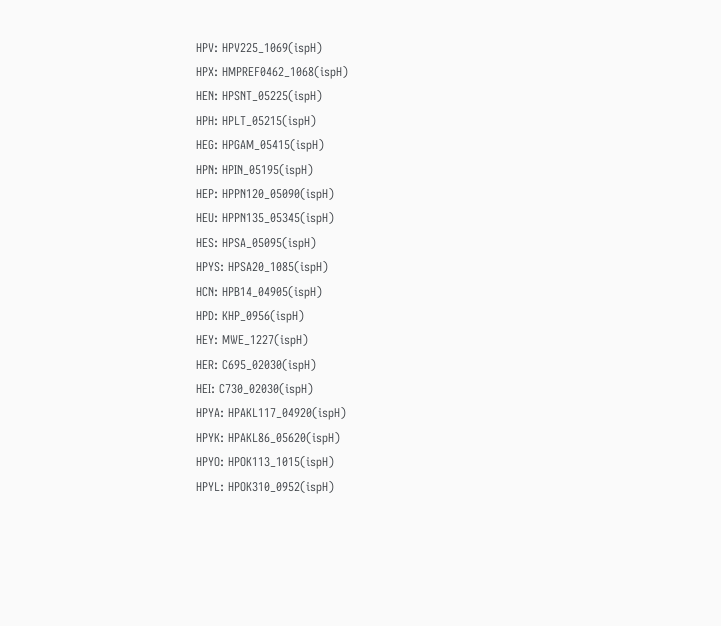HPV: HPV225_1069(ispH)
HPX: HMPREF0462_1068(ispH)
HEN: HPSNT_05225(ispH)
HPH: HPLT_05215(ispH)
HEG: HPGAM_05415(ispH)
HPN: HPIN_05195(ispH)
HEP: HPPN120_05090(ispH)
HEU: HPPN135_05345(ispH)
HES: HPSA_05095(ispH)
HPYS: HPSA20_1085(ispH)
HCN: HPB14_04905(ispH)
HPD: KHP_0956(ispH)
HEY: MWE_1227(ispH)
HER: C695_02030(ispH)
HEI: C730_02030(ispH)
HPYA: HPAKL117_04920(ispH)
HPYK: HPAKL86_05620(ispH)
HPYO: HPOK113_1015(ispH)
HPYL: HPOK310_0952(ispH)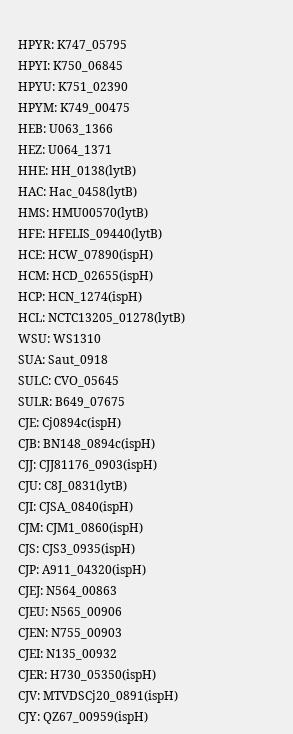HPYR: K747_05795
HPYI: K750_06845
HPYU: K751_02390
HPYM: K749_00475
HEB: U063_1366
HEZ: U064_1371
HHE: HH_0138(lytB)
HAC: Hac_0458(lytB)
HMS: HMU00570(lytB)
HFE: HFELIS_09440(lytB)
HCE: HCW_07890(ispH)
HCM: HCD_02655(ispH)
HCP: HCN_1274(ispH)
HCL: NCTC13205_01278(lytB)
WSU: WS1310
SUA: Saut_0918
SULC: CVO_05645
SULR: B649_07675
CJE: Cj0894c(ispH)
CJB: BN148_0894c(ispH)
CJJ: CJJ81176_0903(ispH)
CJU: C8J_0831(lytB)
CJI: CJSA_0840(ispH)
CJM: CJM1_0860(ispH)
CJS: CJS3_0935(ispH)
CJP: A911_04320(ispH)
CJEJ: N564_00863
CJEU: N565_00906
CJEN: N755_00903
CJEI: N135_00932
CJER: H730_05350(ispH)
CJV: MTVDSCj20_0891(ispH)
CJY: QZ67_00959(ispH)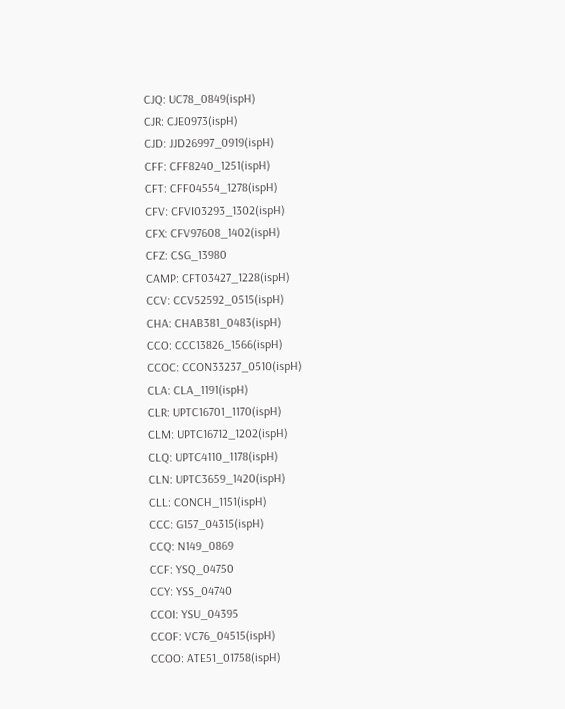CJQ: UC78_0849(ispH)
CJR: CJE0973(ispH)
CJD: JJD26997_0919(ispH)
CFF: CFF8240_1251(ispH)
CFT: CFF04554_1278(ispH)
CFV: CFVI03293_1302(ispH)
CFX: CFV97608_1402(ispH)
CFZ: CSG_13980
CAMP: CFT03427_1228(ispH)
CCV: CCV52592_0515(ispH)
CHA: CHAB381_0483(ispH)
CCO: CCC13826_1566(ispH)
CCOC: CCON33237_0510(ispH)
CLA: CLA_1191(ispH)
CLR: UPTC16701_1170(ispH)
CLM: UPTC16712_1202(ispH)
CLQ: UPTC4110_1178(ispH)
CLN: UPTC3659_1420(ispH)
CLL: CONCH_1151(ispH)
CCC: G157_04315(ispH)
CCQ: N149_0869
CCF: YSQ_04750
CCY: YSS_04740
CCOI: YSU_04395
CCOF: VC76_04515(ispH)
CCOO: ATE51_01758(ispH)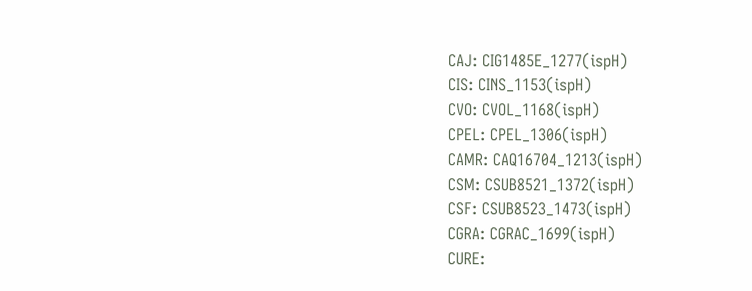CAJ: CIG1485E_1277(ispH)
CIS: CINS_1153(ispH)
CVO: CVOL_1168(ispH)
CPEL: CPEL_1306(ispH)
CAMR: CAQ16704_1213(ispH)
CSM: CSUB8521_1372(ispH)
CSF: CSUB8523_1473(ispH)
CGRA: CGRAC_1699(ispH)
CURE: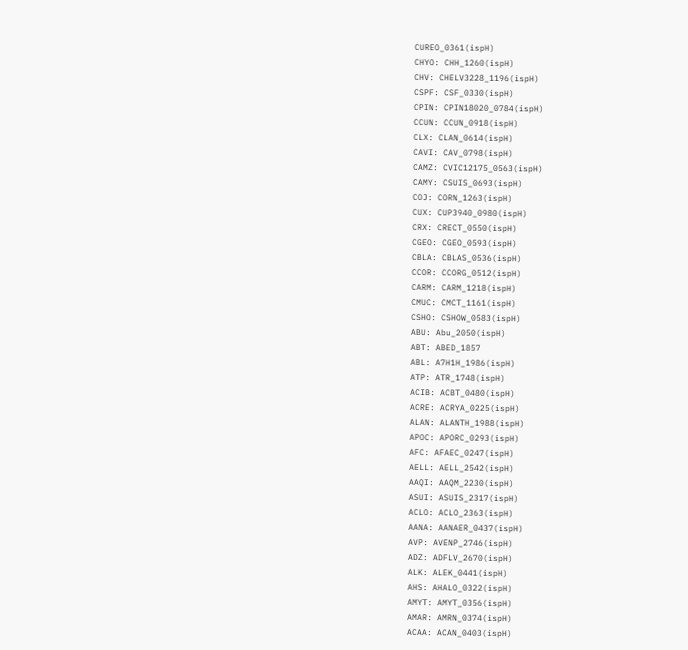CUREO_0361(ispH)
CHYO: CHH_1260(ispH)
CHV: CHELV3228_1196(ispH)
CSPF: CSF_0330(ispH)
CPIN: CPIN18020_0784(ispH)
CCUN: CCUN_0918(ispH)
CLX: CLAN_0614(ispH)
CAVI: CAV_0798(ispH)
CAMZ: CVIC12175_0563(ispH)
CAMY: CSUIS_0693(ispH)
COJ: CORN_1263(ispH)
CUX: CUP3940_0980(ispH)
CRX: CRECT_0550(ispH)
CGEO: CGEO_0593(ispH)
CBLA: CBLAS_0536(ispH)
CCOR: CCORG_0512(ispH)
CARM: CARM_1218(ispH)
CMUC: CMCT_1161(ispH)
CSHO: CSHOW_0583(ispH)
ABU: Abu_2050(ispH)
ABT: ABED_1857
ABL: A7H1H_1986(ispH)
ATP: ATR_1748(ispH)
ACIB: ACBT_0480(ispH)
ACRE: ACRYA_0225(ispH)
ALAN: ALANTH_1988(ispH)
APOC: APORC_0293(ispH)
AFC: AFAEC_0247(ispH)
AELL: AELL_2542(ispH)
AAQI: AAQM_2230(ispH)
ASUI: ASUIS_2317(ispH)
ACLO: ACLO_2363(ispH)
AANA: AANAER_0437(ispH)
AVP: AVENP_2746(ispH)
ADZ: ADFLV_2670(ispH)
ALK: ALEK_0441(ispH)
AHS: AHALO_0322(ispH)
AMYT: AMYT_0356(ispH)
AMAR: AMRN_0374(ispH)
ACAA: ACAN_0403(ispH)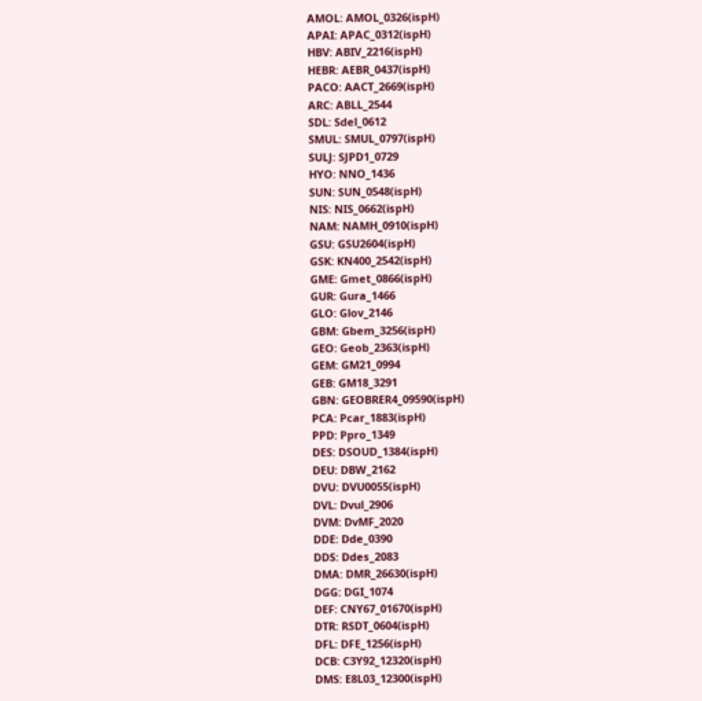AMOL: AMOL_0326(ispH)
APAI: APAC_0312(ispH)
HBV: ABIV_2216(ispH)
HEBR: AEBR_0437(ispH)
PACO: AACT_2669(ispH)
ARC: ABLL_2544
SDL: Sdel_0612
SMUL: SMUL_0797(ispH)
SULJ: SJPD1_0729
HYO: NNO_1436
SUN: SUN_0548(ispH)
NIS: NIS_0662(ispH)
NAM: NAMH_0910(ispH)
GSU: GSU2604(ispH)
GSK: KN400_2542(ispH)
GME: Gmet_0866(ispH)
GUR: Gura_1466
GLO: Glov_2146
GBM: Gbem_3256(ispH)
GEO: Geob_2363(ispH)
GEM: GM21_0994
GEB: GM18_3291
GBN: GEOBRER4_09590(ispH)
PCA: Pcar_1883(ispH)
PPD: Ppro_1349
DES: DSOUD_1384(ispH)
DEU: DBW_2162
DVU: DVU0055(ispH)
DVL: Dvul_2906
DVM: DvMF_2020
DDE: Dde_0390
DDS: Ddes_2083
DMA: DMR_26630(ispH)
DGG: DGI_1074
DEF: CNY67_01670(ispH)
DTR: RSDT_0604(ispH)
DFL: DFE_1256(ispH)
DCB: C3Y92_12320(ispH)
DMS: E8L03_12300(ispH)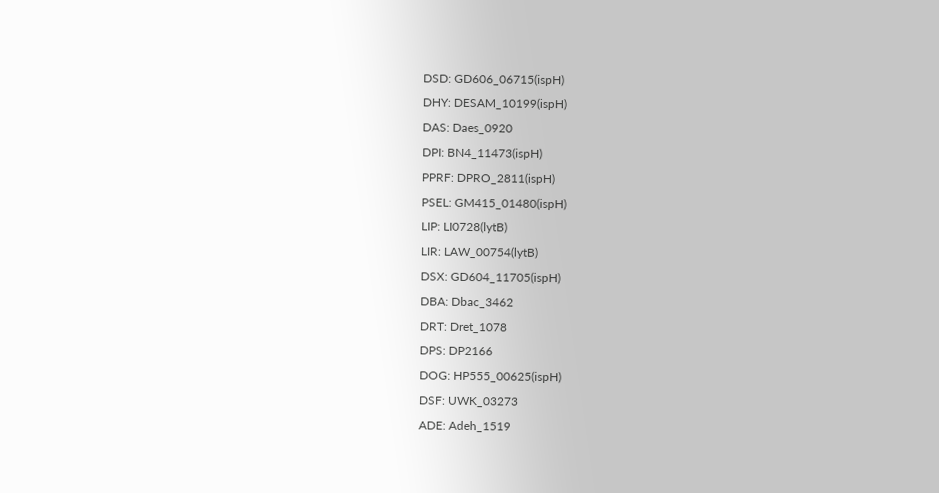DSD: GD606_06715(ispH)
DHY: DESAM_10199(ispH)
DAS: Daes_0920
DPI: BN4_11473(ispH)
PPRF: DPRO_2811(ispH)
PSEL: GM415_01480(ispH)
LIP: LI0728(lytB)
LIR: LAW_00754(lytB)
DSX: GD604_11705(ispH)
DBA: Dbac_3462
DRT: Dret_1078
DPS: DP2166
DOG: HP555_00625(ispH)
DSF: UWK_03273
ADE: Adeh_1519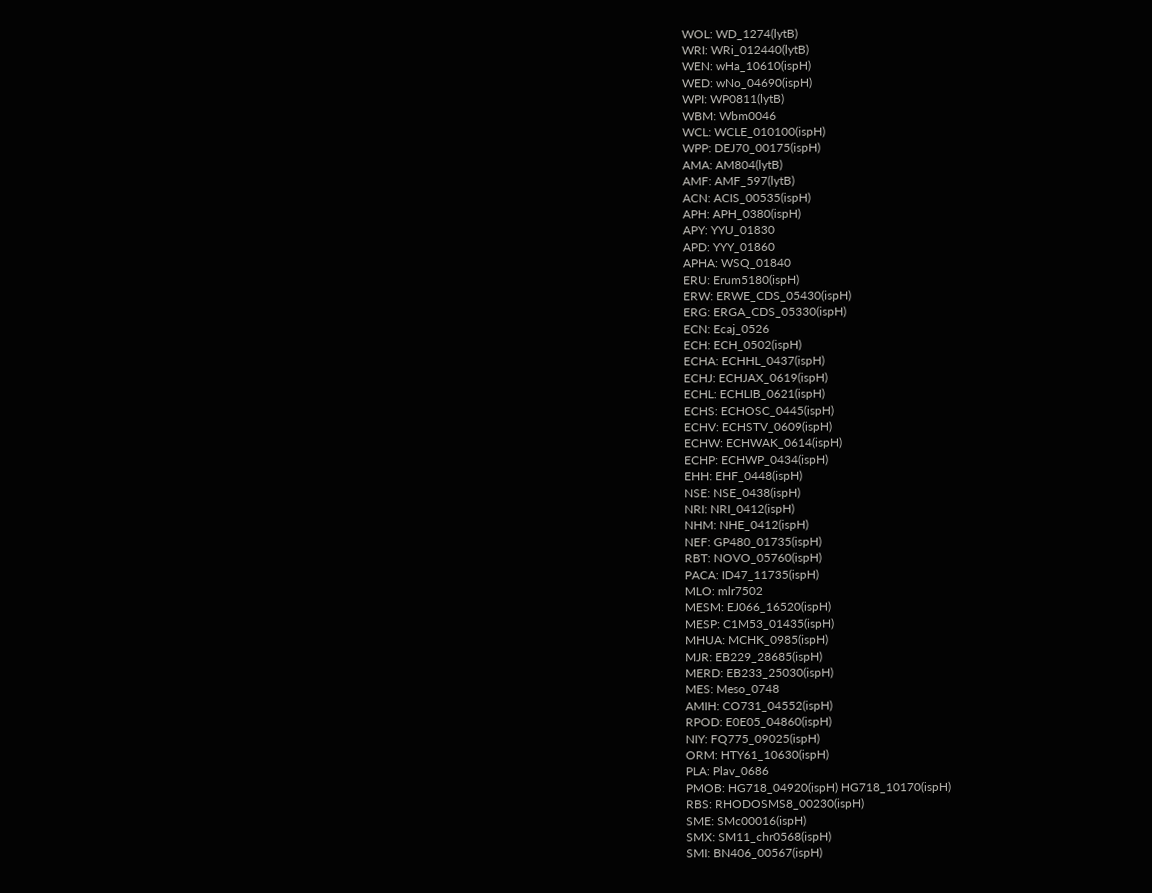WOL: WD_1274(lytB)
WRI: WRi_012440(lytB)
WEN: wHa_10610(ispH)
WED: wNo_04690(ispH)
WPI: WP0811(lytB)
WBM: Wbm0046
WCL: WCLE_010100(ispH)
WPP: DEJ70_00175(ispH)
AMA: AM804(lytB)
AMF: AMF_597(lytB)
ACN: ACIS_00535(ispH)
APH: APH_0380(ispH)
APY: YYU_01830
APD: YYY_01860
APHA: WSQ_01840
ERU: Erum5180(ispH)
ERW: ERWE_CDS_05430(ispH)
ERG: ERGA_CDS_05330(ispH)
ECN: Ecaj_0526
ECH: ECH_0502(ispH)
ECHA: ECHHL_0437(ispH)
ECHJ: ECHJAX_0619(ispH)
ECHL: ECHLIB_0621(ispH)
ECHS: ECHOSC_0445(ispH)
ECHV: ECHSTV_0609(ispH)
ECHW: ECHWAK_0614(ispH)
ECHP: ECHWP_0434(ispH)
EHH: EHF_0448(ispH)
NSE: NSE_0438(ispH)
NRI: NRI_0412(ispH)
NHM: NHE_0412(ispH)
NEF: GP480_01735(ispH)
RBT: NOVO_05760(ispH)
PACA: ID47_11735(ispH)
MLO: mlr7502
MESM: EJ066_16520(ispH)
MESP: C1M53_01435(ispH)
MHUA: MCHK_0985(ispH)
MJR: EB229_28685(ispH)
MERD: EB233_25030(ispH)
MES: Meso_0748
AMIH: CO731_04552(ispH)
RPOD: E0E05_04860(ispH)
NIY: FQ775_09025(ispH)
ORM: HTY61_10630(ispH)
PLA: Plav_0686
PMOB: HG718_04920(ispH) HG718_10170(ispH)
RBS: RHODOSMS8_00230(ispH)
SME: SMc00016(ispH)
SMX: SM11_chr0568(ispH)
SMI: BN406_00567(ispH)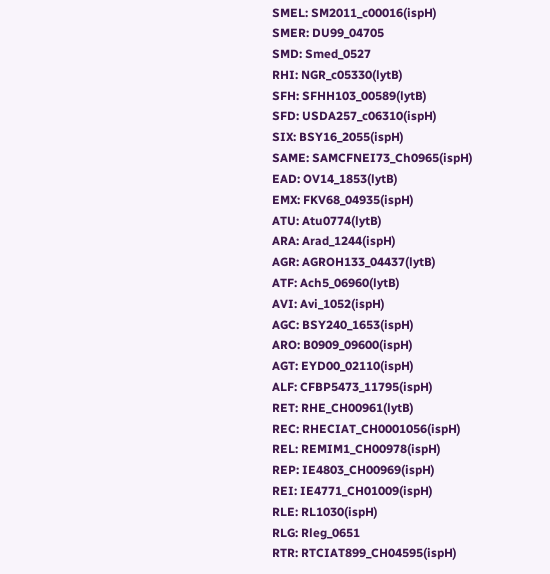SMEL: SM2011_c00016(ispH)
SMER: DU99_04705
SMD: Smed_0527
RHI: NGR_c05330(lytB)
SFH: SFHH103_00589(lytB)
SFD: USDA257_c06310(ispH)
SIX: BSY16_2055(ispH)
SAME: SAMCFNEI73_Ch0965(ispH)
EAD: OV14_1853(lytB)
EMX: FKV68_04935(ispH)
ATU: Atu0774(lytB)
ARA: Arad_1244(ispH)
AGR: AGROH133_04437(lytB)
ATF: Ach5_06960(lytB)
AVI: Avi_1052(ispH)
AGC: BSY240_1653(ispH)
ARO: B0909_09600(ispH)
AGT: EYD00_02110(ispH)
ALF: CFBP5473_11795(ispH)
RET: RHE_CH00961(lytB)
REC: RHECIAT_CH0001056(ispH)
REL: REMIM1_CH00978(ispH)
REP: IE4803_CH00969(ispH)
REI: IE4771_CH01009(ispH)
RLE: RL1030(ispH)
RLG: Rleg_0651
RTR: RTCIAT899_CH04595(ispH)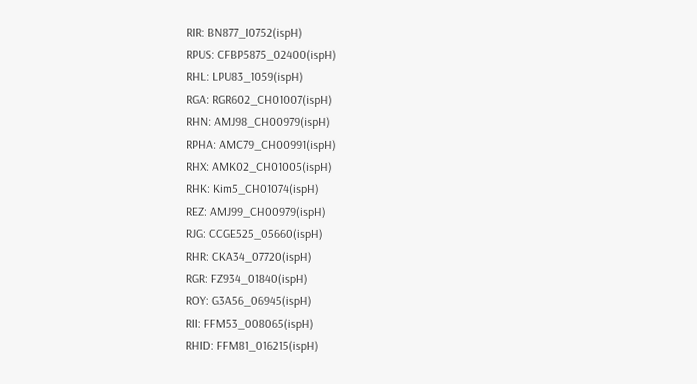RIR: BN877_I0752(ispH)
RPUS: CFBP5875_02400(ispH)
RHL: LPU83_1059(ispH)
RGA: RGR602_CH01007(ispH)
RHN: AMJ98_CH00979(ispH)
RPHA: AMC79_CH00991(ispH)
RHX: AMK02_CH01005(ispH)
RHK: Kim5_CH01074(ispH)
REZ: AMJ99_CH00979(ispH)
RJG: CCGE525_05660(ispH)
RHR: CKA34_07720(ispH)
RGR: FZ934_01840(ispH)
ROY: G3A56_06945(ispH)
RII: FFM53_008065(ispH)
RHID: FFM81_016215(ispH)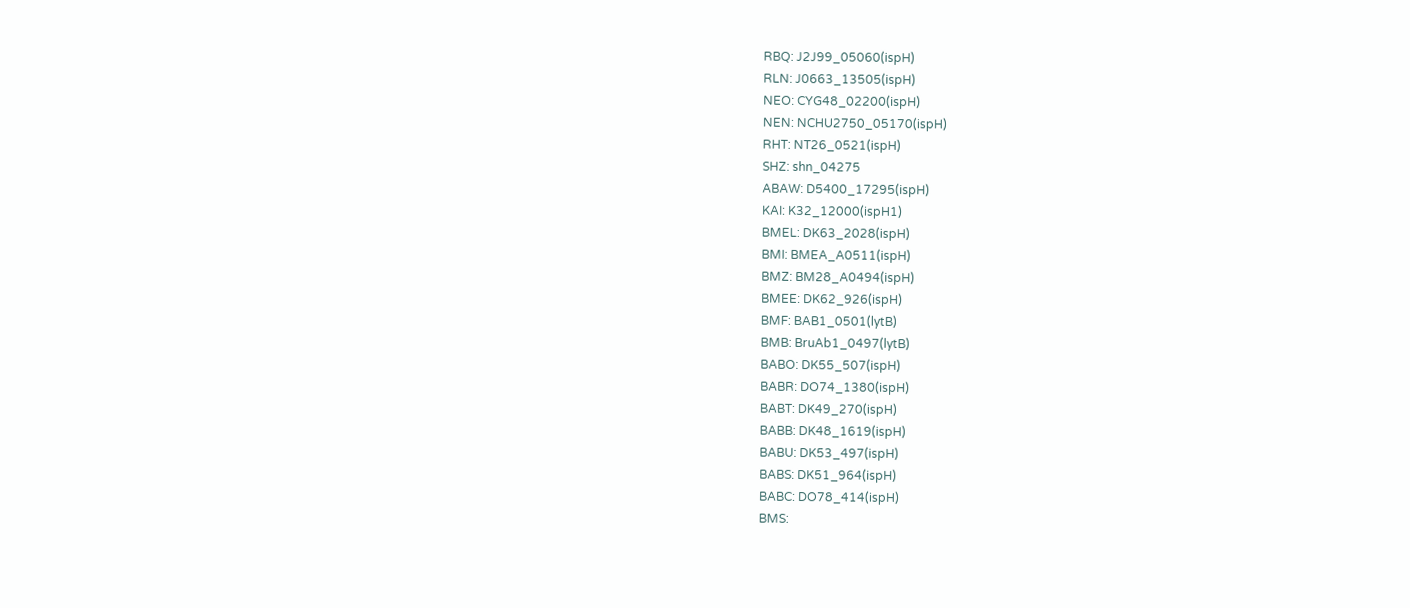RBQ: J2J99_05060(ispH)
RLN: J0663_13505(ispH)
NEO: CYG48_02200(ispH)
NEN: NCHU2750_05170(ispH)
RHT: NT26_0521(ispH)
SHZ: shn_04275
ABAW: D5400_17295(ispH)
KAI: K32_12000(ispH1)
BMEL: DK63_2028(ispH)
BMI: BMEA_A0511(ispH)
BMZ: BM28_A0494(ispH)
BMEE: DK62_926(ispH)
BMF: BAB1_0501(lytB)
BMB: BruAb1_0497(lytB)
BABO: DK55_507(ispH)
BABR: DO74_1380(ispH)
BABT: DK49_270(ispH)
BABB: DK48_1619(ispH)
BABU: DK53_497(ispH)
BABS: DK51_964(ispH)
BABC: DO78_414(ispH)
BMS: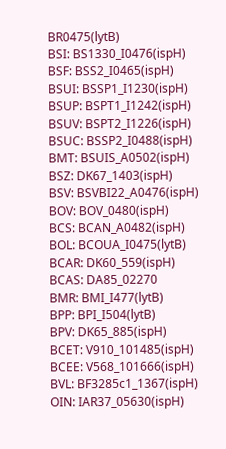BR0475(lytB)
BSI: BS1330_I0476(ispH)
BSF: BSS2_I0465(ispH)
BSUI: BSSP1_I1230(ispH)
BSUP: BSPT1_I1242(ispH)
BSUV: BSPT2_I1226(ispH)
BSUC: BSSP2_I0488(ispH)
BMT: BSUIS_A0502(ispH)
BSZ: DK67_1403(ispH)
BSV: BSVBI22_A0476(ispH)
BOV: BOV_0480(ispH)
BCS: BCAN_A0482(ispH)
BOL: BCOUA_I0475(lytB)
BCAR: DK60_559(ispH)
BCAS: DA85_02270
BMR: BMI_I477(lytB)
BPP: BPI_I504(lytB)
BPV: DK65_885(ispH)
BCET: V910_101485(ispH)
BCEE: V568_101666(ispH)
BVL: BF3285c1_1367(ispH)
OIN: IAR37_05630(ispH)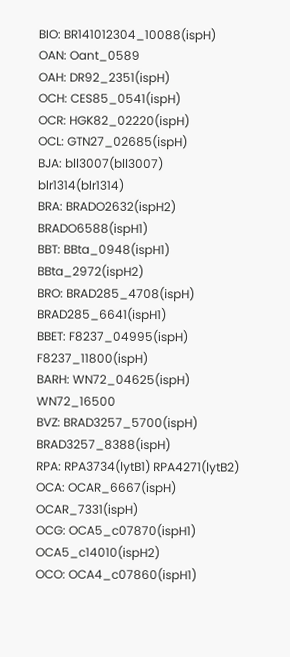BIO: BR141012304_10088(ispH)
OAN: Oant_0589
OAH: DR92_2351(ispH)
OCH: CES85_0541(ispH)
OCR: HGK82_02220(ispH)
OCL: GTN27_02685(ispH)
BJA: bll3007(bll3007) blr1314(blr1314)
BRA: BRADO2632(ispH2) BRADO6588(ispH1)
BBT: BBta_0948(ispH1) BBta_2972(ispH2)
BRO: BRAD285_4708(ispH) BRAD285_6641(ispH1)
BBET: F8237_04995(ispH) F8237_11800(ispH)
BARH: WN72_04625(ispH) WN72_16500
BVZ: BRAD3257_5700(ispH) BRAD3257_8388(ispH)
RPA: RPA3734(lytB1) RPA4271(lytB2)
OCA: OCAR_6667(ispH) OCAR_7331(ispH)
OCG: OCA5_c07870(ispH1) OCA5_c14010(ispH2)
OCO: OCA4_c07860(ispH1)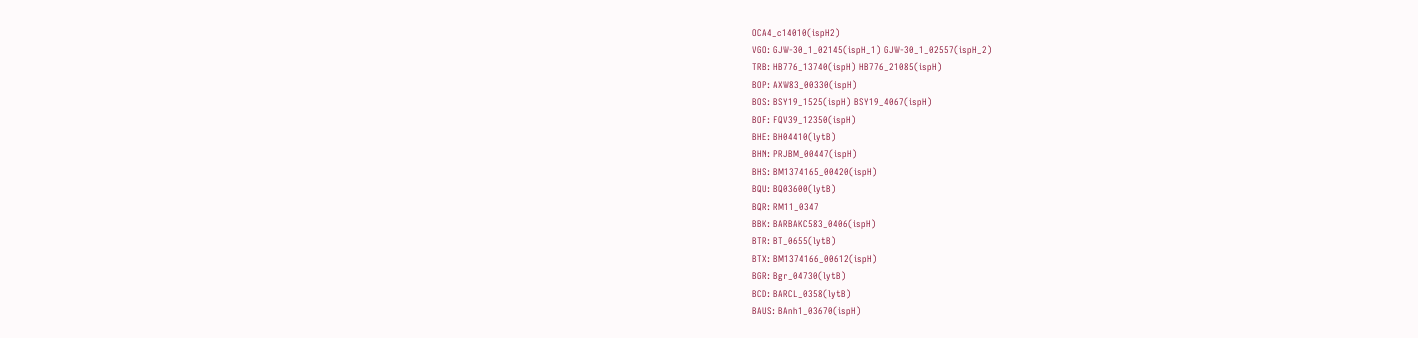OCA4_c14010(ispH2)
VGO: GJW-30_1_02145(ispH_1) GJW-30_1_02557(ispH_2)
TRB: HB776_13740(ispH) HB776_21085(ispH)
BOP: AXW83_00330(ispH)
BOS: BSY19_1525(ispH) BSY19_4067(ispH)
BOF: FQV39_12350(ispH)
BHE: BH04410(lytB)
BHN: PRJBM_00447(ispH)
BHS: BM1374165_00420(ispH)
BQU: BQ03600(lytB)
BQR: RM11_0347
BBK: BARBAKC583_0406(ispH)
BTR: BT_0655(lytB)
BTX: BM1374166_00612(ispH)
BGR: Bgr_04730(lytB)
BCD: BARCL_0358(lytB)
BAUS: BAnh1_03670(ispH)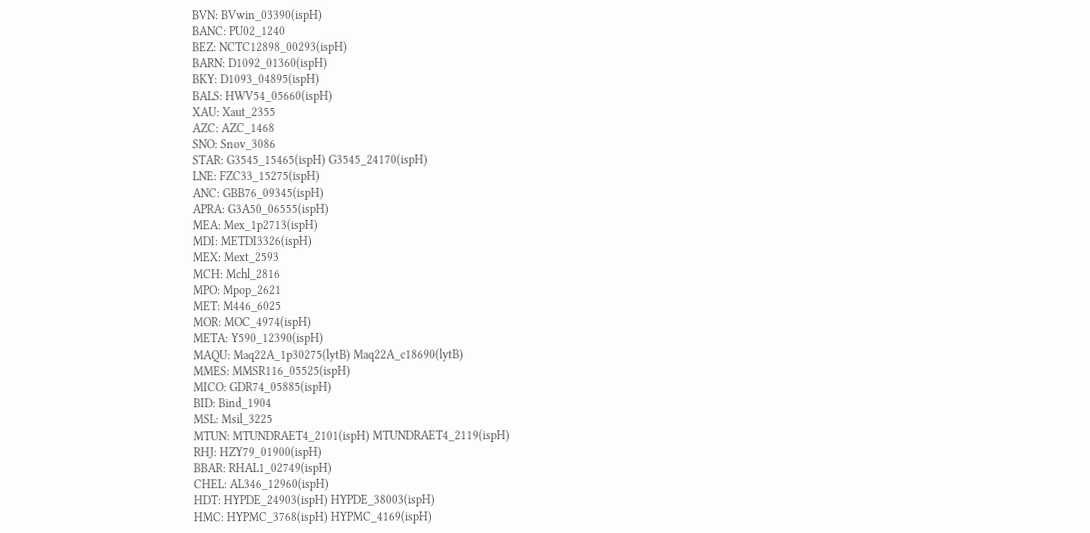BVN: BVwin_03390(ispH)
BANC: PU02_1240
BEZ: NCTC12898_00293(ispH)
BARN: D1092_01360(ispH)
BKY: D1093_04895(ispH)
BALS: HWV54_05660(ispH)
XAU: Xaut_2355
AZC: AZC_1468
SNO: Snov_3086
STAR: G3545_15465(ispH) G3545_24170(ispH)
LNE: FZC33_15275(ispH)
ANC: GBB76_09345(ispH)
APRA: G3A50_06555(ispH)
MEA: Mex_1p2713(ispH)
MDI: METDI3326(ispH)
MEX: Mext_2593
MCH: Mchl_2816
MPO: Mpop_2621
MET: M446_6025
MOR: MOC_4974(ispH)
META: Y590_12390(ispH)
MAQU: Maq22A_1p30275(lytB) Maq22A_c18690(lytB)
MMES: MMSR116_05525(ispH)
MICO: GDR74_05885(ispH)
BID: Bind_1904
MSL: Msil_3225
MTUN: MTUNDRAET4_2101(ispH) MTUNDRAET4_2119(ispH)
RHJ: HZY79_01900(ispH)
BBAR: RHAL1_02749(ispH)
CHEL: AL346_12960(ispH)
HDT: HYPDE_24903(ispH) HYPDE_38003(ispH)
HMC: HYPMC_3768(ispH) HYPMC_4169(ispH)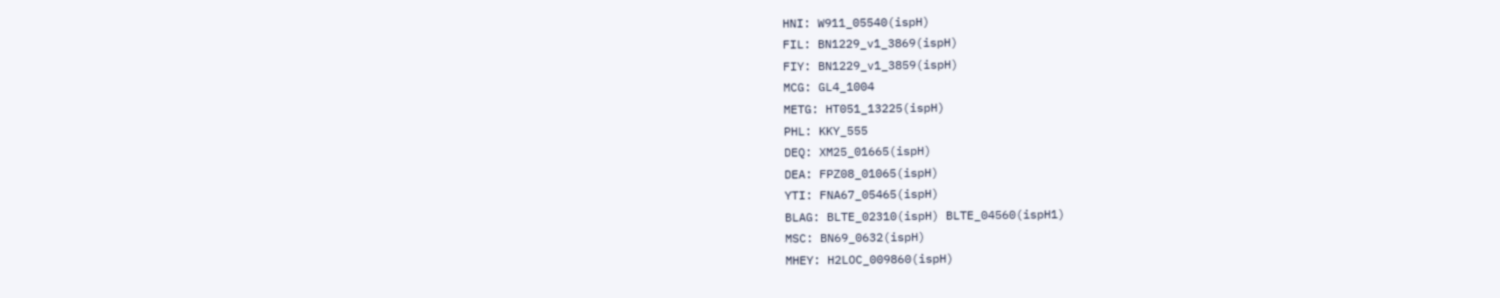HNI: W911_05540(ispH)
FIL: BN1229_v1_3869(ispH)
FIY: BN1229_v1_3859(ispH)
MCG: GL4_1004
METG: HT051_13225(ispH)
PHL: KKY_555
DEQ: XM25_01665(ispH)
DEA: FPZ08_01065(ispH)
YTI: FNA67_05465(ispH)
BLAG: BLTE_02310(ispH) BLTE_04560(ispH1)
MSC: BN69_0632(ispH)
MHEY: H2LOC_009860(ispH)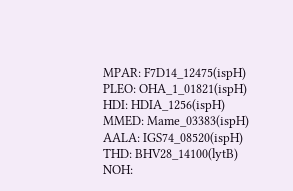MPAR: F7D14_12475(ispH)
PLEO: OHA_1_01821(ispH)
HDI: HDIA_1256(ispH)
MMED: Mame_03383(ispH)
AALA: IGS74_08520(ispH)
THD: BHV28_14100(lytB)
NOH: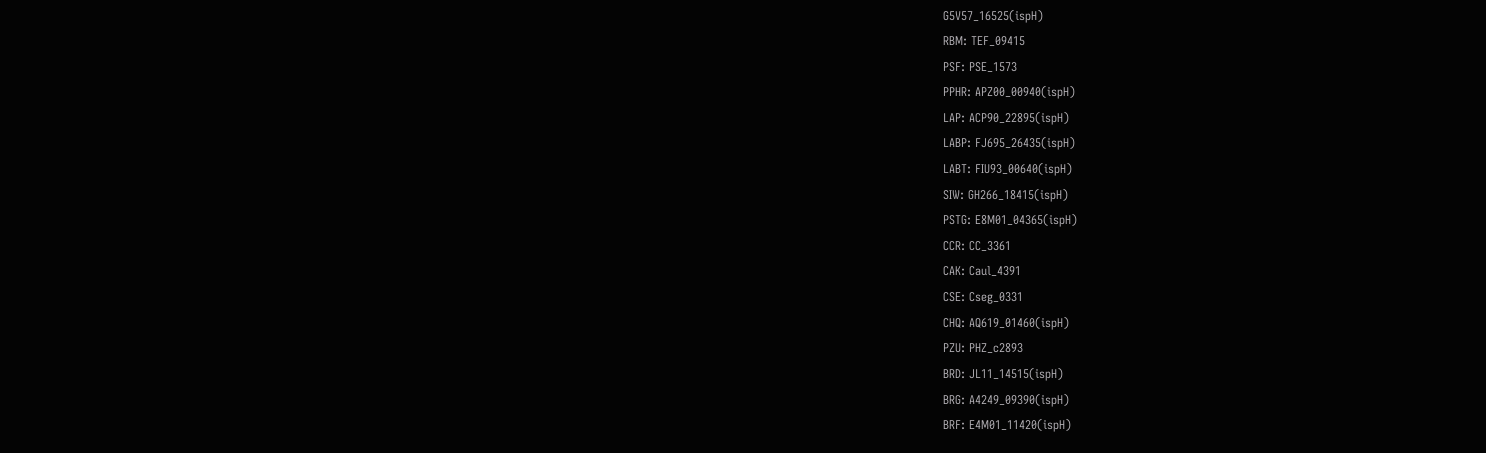G5V57_16525(ispH)
RBM: TEF_09415
PSF: PSE_1573
PPHR: APZ00_00940(ispH)
LAP: ACP90_22895(ispH)
LABP: FJ695_26435(ispH)
LABT: FIU93_00640(ispH)
SIW: GH266_18415(ispH)
PSTG: E8M01_04365(ispH)
CCR: CC_3361
CAK: Caul_4391
CSE: Cseg_0331
CHQ: AQ619_01460(ispH)
PZU: PHZ_c2893
BRD: JL11_14515(ispH)
BRG: A4249_09390(ispH)
BRF: E4M01_11420(ispH)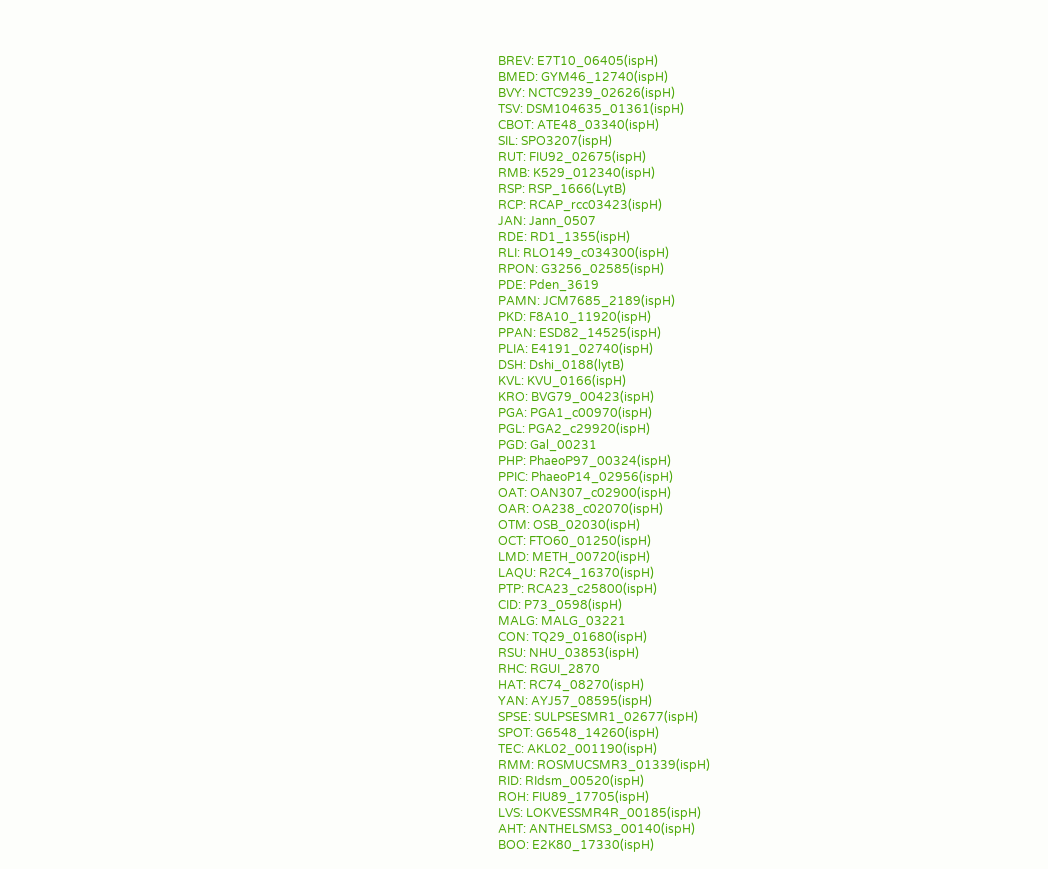BREV: E7T10_06405(ispH)
BMED: GYM46_12740(ispH)
BVY: NCTC9239_02626(ispH)
TSV: DSM104635_01361(ispH)
CBOT: ATE48_03340(ispH)
SIL: SPO3207(ispH)
RUT: FIU92_02675(ispH)
RMB: K529_012340(ispH)
RSP: RSP_1666(LytB)
RCP: RCAP_rcc03423(ispH)
JAN: Jann_0507
RDE: RD1_1355(ispH)
RLI: RLO149_c034300(ispH)
RPON: G3256_02585(ispH)
PDE: Pden_3619
PAMN: JCM7685_2189(ispH)
PKD: F8A10_11920(ispH)
PPAN: ESD82_14525(ispH)
PLIA: E4191_02740(ispH)
DSH: Dshi_0188(lytB)
KVL: KVU_0166(ispH)
KRO: BVG79_00423(ispH)
PGA: PGA1_c00970(ispH)
PGL: PGA2_c29920(ispH)
PGD: Gal_00231
PHP: PhaeoP97_00324(ispH)
PPIC: PhaeoP14_02956(ispH)
OAT: OAN307_c02900(ispH)
OAR: OA238_c02070(ispH)
OTM: OSB_02030(ispH)
OCT: FTO60_01250(ispH)
LMD: METH_00720(ispH)
LAQU: R2C4_16370(ispH)
PTP: RCA23_c25800(ispH)
CID: P73_0598(ispH)
MALG: MALG_03221
CON: TQ29_01680(ispH)
RSU: NHU_03853(ispH)
RHC: RGUI_2870
HAT: RC74_08270(ispH)
YAN: AYJ57_08595(ispH)
SPSE: SULPSESMR1_02677(ispH)
SPOT: G6548_14260(ispH)
TEC: AKL02_001190(ispH)
RMM: ROSMUCSMR3_01339(ispH)
RID: RIdsm_00520(ispH)
ROH: FIU89_17705(ispH)
LVS: LOKVESSMR4R_00185(ispH)
AHT: ANTHELSMS3_00140(ispH)
BOO: E2K80_17330(ispH)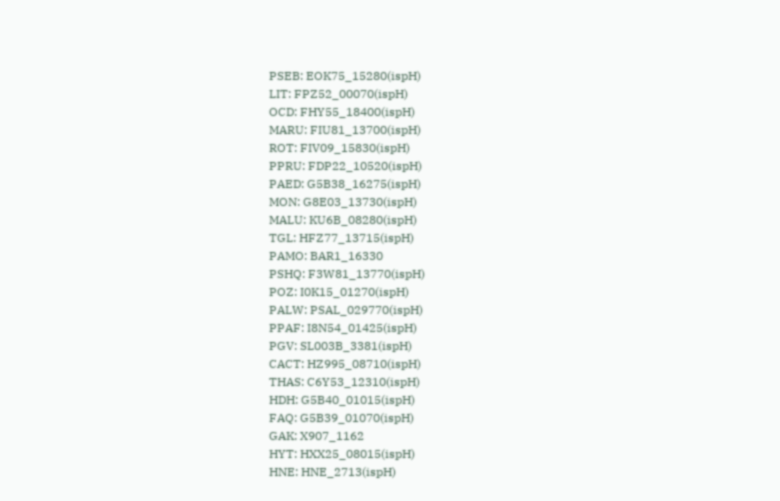PSEB: EOK75_15280(ispH)
LIT: FPZ52_00070(ispH)
OCD: FHY55_18400(ispH)
MARU: FIU81_13700(ispH)
ROT: FIV09_15830(ispH)
PPRU: FDP22_10520(ispH)
PAED: G5B38_16275(ispH)
MON: G8E03_13730(ispH)
MALU: KU6B_08280(ispH)
TGL: HFZ77_13715(ispH)
PAMO: BAR1_16330
PSHQ: F3W81_13770(ispH)
POZ: I0K15_01270(ispH)
PALW: PSAL_029770(ispH)
PPAF: I8N54_01425(ispH)
PGV: SL003B_3381(ispH)
CACT: HZ995_08710(ispH)
THAS: C6Y53_12310(ispH)
HDH: G5B40_01015(ispH)
FAQ: G5B39_01070(ispH)
GAK: X907_1162
HYT: HXX25_08015(ispH)
HNE: HNE_2713(ispH)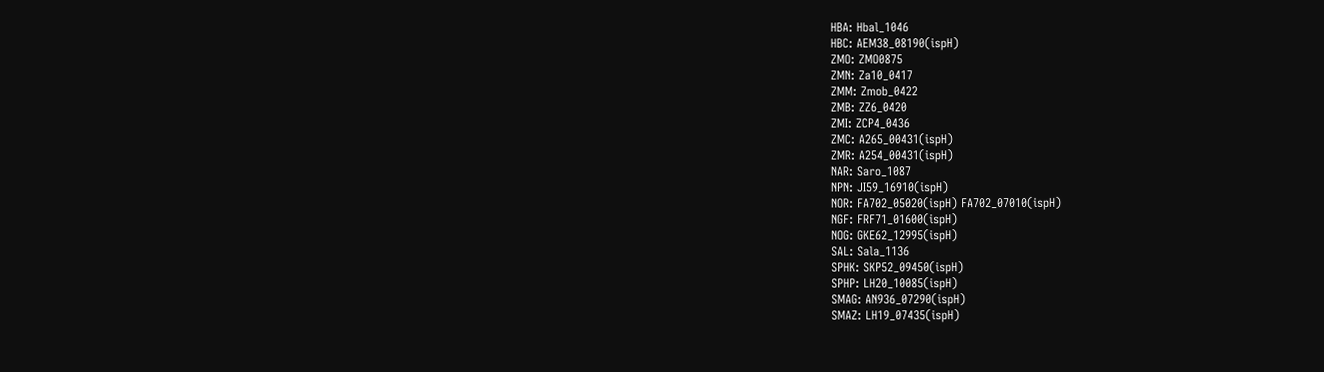HBA: Hbal_1046
HBC: AEM38_08190(ispH)
ZMO: ZMO0875
ZMN: Za10_0417
ZMM: Zmob_0422
ZMB: ZZ6_0420
ZMI: ZCP4_0436
ZMC: A265_00431(ispH)
ZMR: A254_00431(ispH)
NAR: Saro_1087
NPN: JI59_16910(ispH)
NOR: FA702_05020(ispH) FA702_07010(ispH)
NGF: FRF71_01600(ispH)
NOG: GKE62_12995(ispH)
SAL: Sala_1136
SPHK: SKP52_09450(ispH)
SPHP: LH20_10085(ispH)
SMAG: AN936_07290(ispH)
SMAZ: LH19_07435(ispH)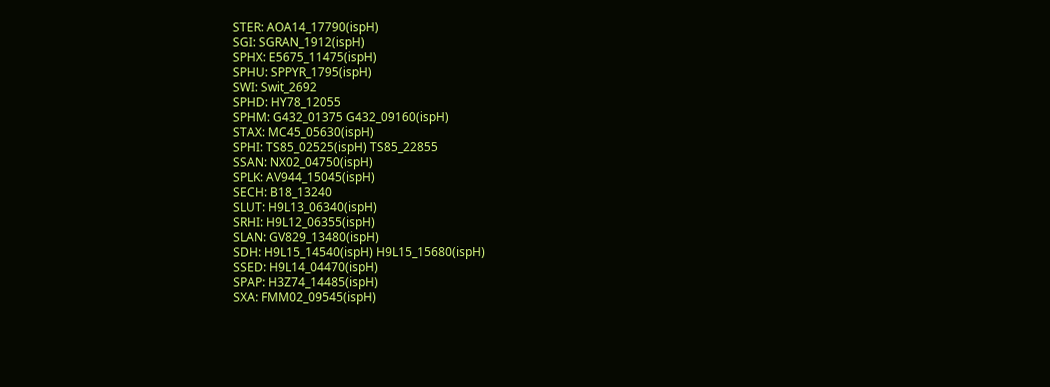STER: AOA14_17790(ispH)
SGI: SGRAN_1912(ispH)
SPHX: E5675_11475(ispH)
SPHU: SPPYR_1795(ispH)
SWI: Swit_2692
SPHD: HY78_12055
SPHM: G432_01375 G432_09160(ispH)
STAX: MC45_05630(ispH)
SPHI: TS85_02525(ispH) TS85_22855
SSAN: NX02_04750(ispH)
SPLK: AV944_15045(ispH)
SECH: B18_13240
SLUT: H9L13_06340(ispH)
SRHI: H9L12_06355(ispH)
SLAN: GV829_13480(ispH)
SDH: H9L15_14540(ispH) H9L15_15680(ispH)
SSED: H9L14_04470(ispH)
SPAP: H3Z74_14485(ispH)
SXA: FMM02_09545(ispH)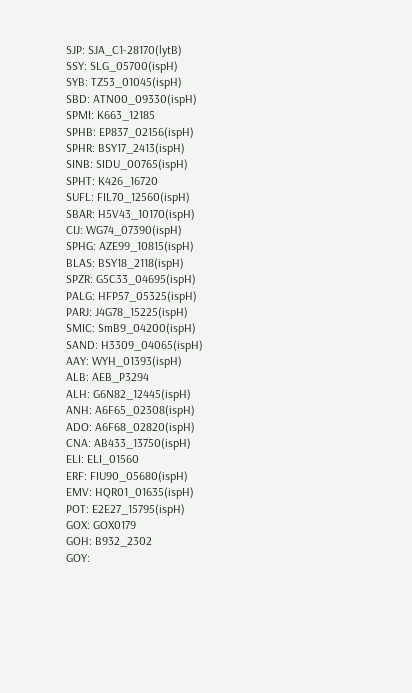SJP: SJA_C1-28170(lytB)
SSY: SLG_05700(ispH)
SYB: TZ53_01045(ispH)
SBD: ATN00_09330(ispH)
SPMI: K663_12185
SPHB: EP837_02156(ispH)
SPHR: BSY17_2413(ispH)
SINB: SIDU_00765(ispH)
SPHT: K426_16720
SUFL: FIL70_12560(ispH)
SBAR: H5V43_10170(ispH)
CIJ: WG74_07390(ispH)
SPHG: AZE99_10815(ispH)
BLAS: BSY18_2118(ispH)
SPZR: G5C33_04695(ispH)
PALG: HFP57_05325(ispH)
PARJ: J4G78_15225(ispH)
SMIC: SmB9_04200(ispH)
SAND: H3309_04065(ispH)
AAY: WYH_01393(ispH)
ALB: AEB_P3294
ALH: G6N82_12445(ispH)
ANH: A6F65_02308(ispH)
ADO: A6F68_02820(ispH)
CNA: AB433_13750(ispH)
ELI: ELI_01560
ERF: FIU90_05680(ispH)
EMV: HQR01_01635(ispH)
POT: E2E27_15795(ispH)
GOX: GOX0179
GOH: B932_2302
GOY: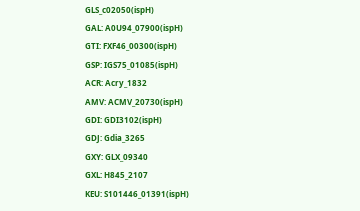GLS_c02050(ispH)
GAL: A0U94_07900(ispH)
GTI: FXF46_00300(ispH)
GSP: IGS75_01085(ispH)
ACR: Acry_1832
AMV: ACMV_20730(ispH)
GDI: GDI3102(ispH)
GDJ: Gdia_3265
GXY: GLX_09340
GXL: H845_2107
KEU: S101446_01391(ispH)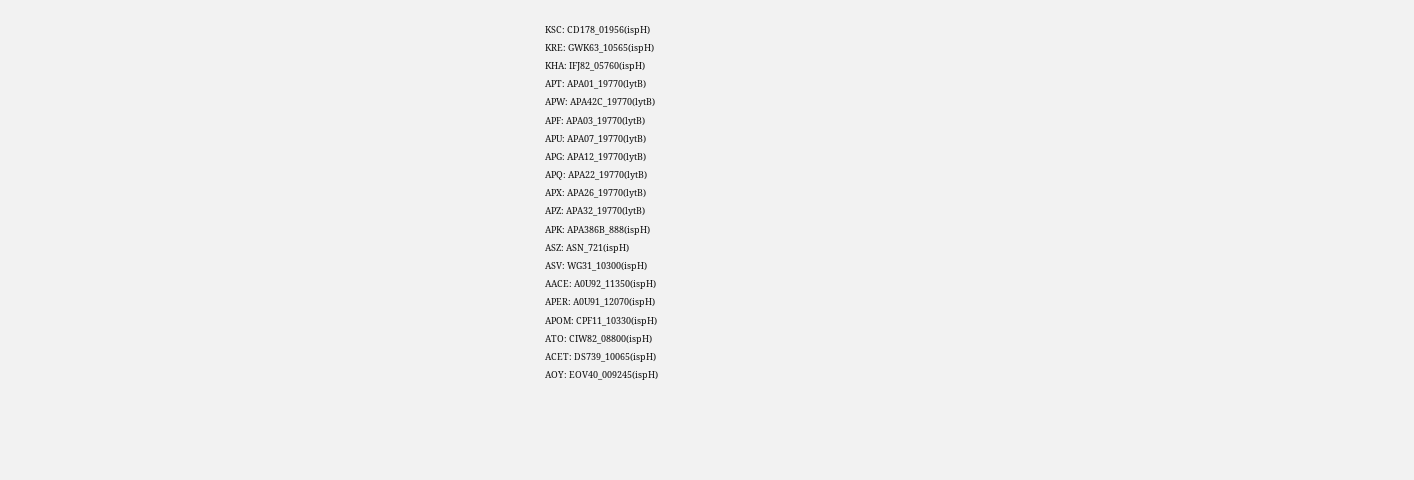KSC: CD178_01956(ispH)
KRE: GWK63_10565(ispH)
KHA: IFJ82_05760(ispH)
APT: APA01_19770(lytB)
APW: APA42C_19770(lytB)
APF: APA03_19770(lytB)
APU: APA07_19770(lytB)
APG: APA12_19770(lytB)
APQ: APA22_19770(lytB)
APX: APA26_19770(lytB)
APZ: APA32_19770(lytB)
APK: APA386B_888(ispH)
ASZ: ASN_721(ispH)
ASV: WG31_10300(ispH)
AACE: A0U92_11350(ispH)
APER: A0U91_12070(ispH)
APOM: CPF11_10330(ispH)
ATO: CIW82_08800(ispH)
ACET: DS739_10065(ispH)
AOY: EOV40_009245(ispH)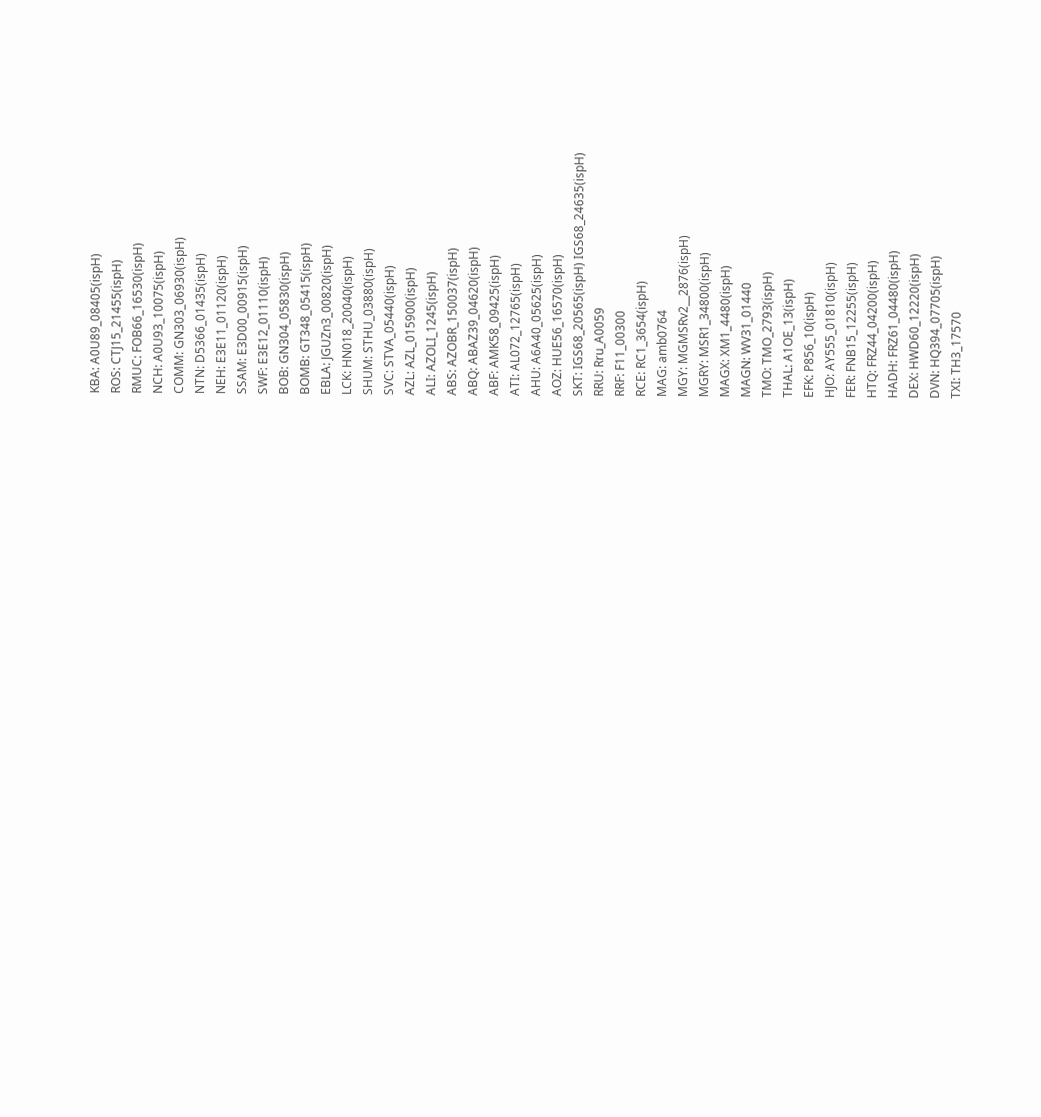KBA: A0U89_08405(ispH)
ROS: CTJ15_21455(ispH)
RMUC: FOB66_16530(ispH)
NCH: A0U93_10075(ispH)
COMM: GN303_06930(ispH)
NTN: D5366_01435(ispH)
NEH: E3E11_01120(ispH)
SSAM: E3D00_00915(ispH)
SWF: E3E12_01110(ispH)
BOB: GN304_05830(ispH)
BOMB: GT348_05415(ispH)
EBLA: JGUZn3_00820(ispH)
LCK: HN018_20040(ispH)
SHUM: STHU_03880(ispH)
SVC: STVA_05440(ispH)
AZL: AZL_015900(ispH)
ALI: AZOLI_1245(ispH)
ABS: AZOBR_150037(ispH)
ABQ: ABAZ39_04620(ispH)
ABF: AMK58_09425(ispH)
ATI: AL072_12765(ispH)
AHU: A6A40_05625(ispH)
AOZ: HUE56_16570(ispH)
SKT: IGS68_20565(ispH) IGS68_24635(ispH)
RRU: Rru_A0059
RRF: F11_00300
RCE: RC1_3654(ispH)
MAG: amb0764
MGY: MGMSRv2__2876(ispH)
MGRY: MSR1_34800(ispH)
MAGX: XM1_4480(ispH)
MAGN: WV31_01440
TMO: TMO_2793(ispH)
THAL: A1OE_13(ispH)
EFK: P856_10(ispH)
HJO: AY555_01810(ispH)
FER: FNB15_12255(ispH)
HTQ: FRZ44_04200(ispH)
HADH: FRZ61_04480(ispH)
DEX: HWD60_12220(ispH)
DVN: HQ394_07705(ispH)
TXI: TH3_17570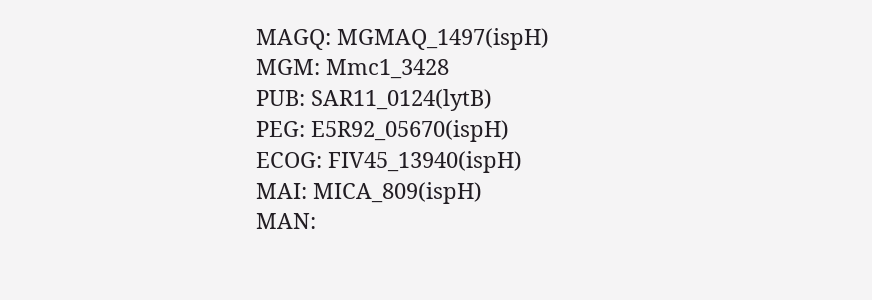MAGQ: MGMAQ_1497(ispH)
MGM: Mmc1_3428
PUB: SAR11_0124(lytB)
PEG: E5R92_05670(ispH)
ECOG: FIV45_13940(ispH)
MAI: MICA_809(ispH)
MAN: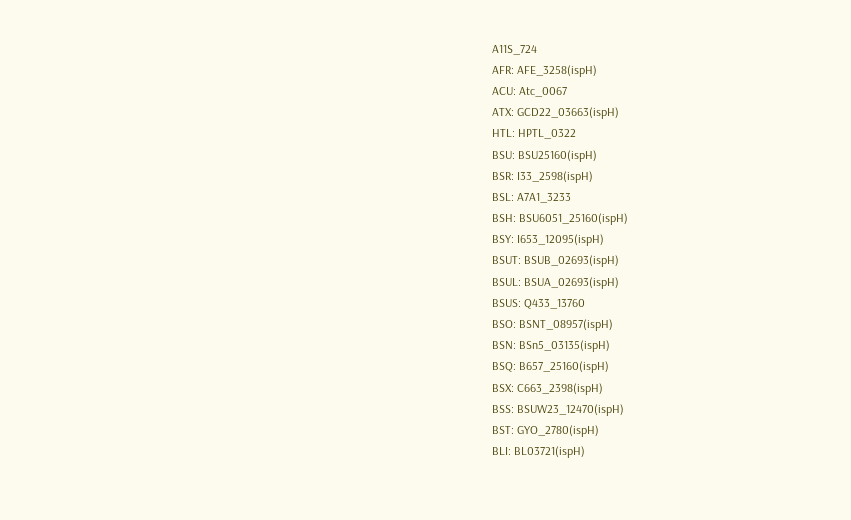A11S_724
AFR: AFE_3258(ispH)
ACU: Atc_0067
ATX: GCD22_03663(ispH)
HTL: HPTL_0322
BSU: BSU25160(ispH)
BSR: I33_2598(ispH)
BSL: A7A1_3233
BSH: BSU6051_25160(ispH)
BSY: I653_12095(ispH)
BSUT: BSUB_02693(ispH)
BSUL: BSUA_02693(ispH)
BSUS: Q433_13760
BSO: BSNT_08957(ispH)
BSN: BSn5_03135(ispH)
BSQ: B657_25160(ispH)
BSX: C663_2398(ispH)
BSS: BSUW23_12470(ispH)
BST: GYO_2780(ispH)
BLI: BL03721(ispH)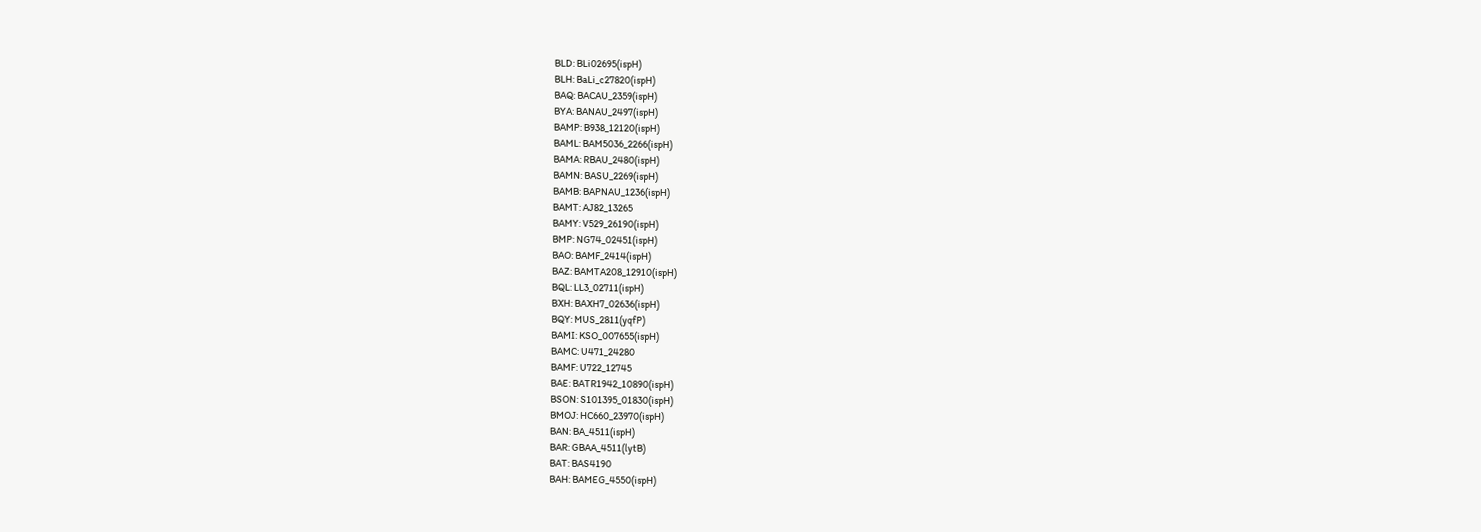BLD: BLi02695(ispH)
BLH: BaLi_c27820(ispH)
BAQ: BACAU_2359(ispH)
BYA: BANAU_2497(ispH)
BAMP: B938_12120(ispH)
BAML: BAM5036_2266(ispH)
BAMA: RBAU_2480(ispH)
BAMN: BASU_2269(ispH)
BAMB: BAPNAU_1236(ispH)
BAMT: AJ82_13265
BAMY: V529_26190(ispH)
BMP: NG74_02451(ispH)
BAO: BAMF_2414(ispH)
BAZ: BAMTA208_12910(ispH)
BQL: LL3_02711(ispH)
BXH: BAXH7_02636(ispH)
BQY: MUS_2811(yqfP)
BAMI: KSO_007655(ispH)
BAMC: U471_24280
BAMF: U722_12745
BAE: BATR1942_10890(ispH)
BSON: S101395_01830(ispH)
BMOJ: HC660_23970(ispH)
BAN: BA_4511(ispH)
BAR: GBAA_4511(lytB)
BAT: BAS4190
BAH: BAMEG_4550(ispH)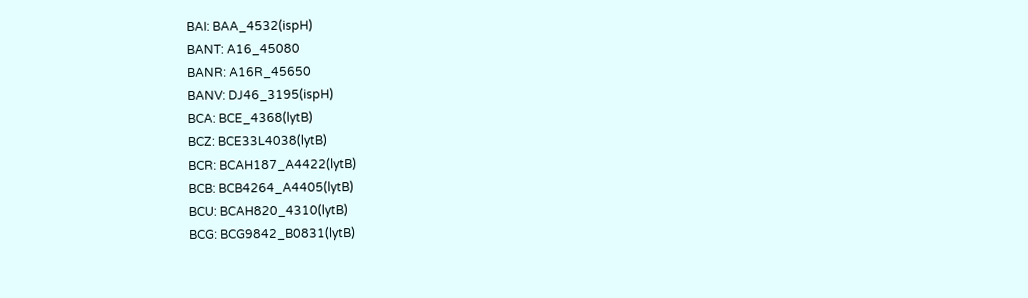BAI: BAA_4532(ispH)
BANT: A16_45080
BANR: A16R_45650
BANV: DJ46_3195(ispH)
BCA: BCE_4368(lytB)
BCZ: BCE33L4038(lytB)
BCR: BCAH187_A4422(lytB)
BCB: BCB4264_A4405(lytB)
BCU: BCAH820_4310(lytB)
BCG: BCG9842_B0831(lytB)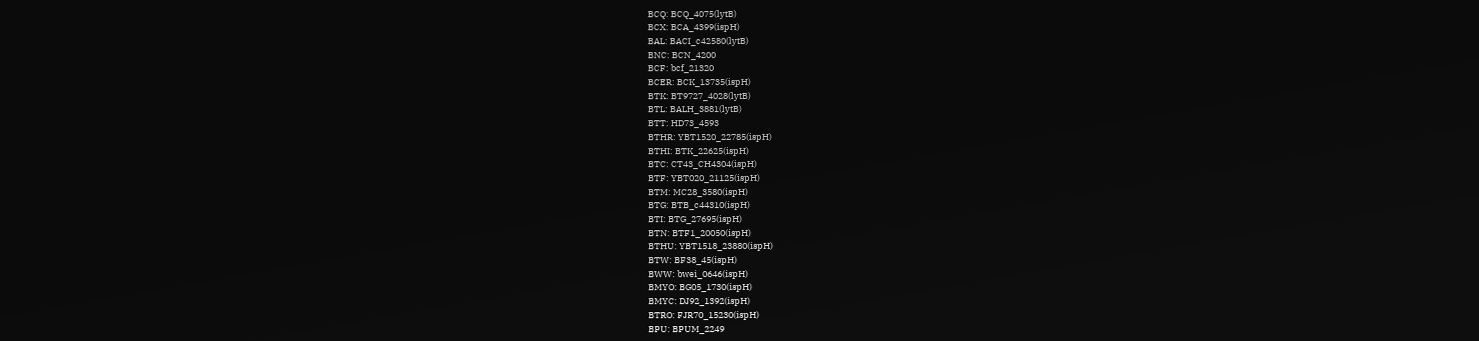BCQ: BCQ_4075(lytB)
BCX: BCA_4399(ispH)
BAL: BACI_c42580(lytB)
BNC: BCN_4200
BCF: bcf_21320
BCER: BCK_13735(ispH)
BTK: BT9727_4028(lytB)
BTL: BALH_3881(lytB)
BTT: HD73_4593
BTHR: YBT1520_22785(ispH)
BTHI: BTK_22625(ispH)
BTC: CT43_CH4304(ispH)
BTF: YBT020_21125(ispH)
BTM: MC28_3580(ispH)
BTG: BTB_c44310(ispH)
BTI: BTG_27695(ispH)
BTN: BTF1_20050(ispH)
BTHU: YBT1518_23880(ispH)
BTW: BF38_45(ispH)
BWW: bwei_0646(ispH)
BMYO: BG05_1730(ispH)
BMYC: DJ92_1392(ispH)
BTRO: FJR70_15230(ispH)
BPU: BPUM_2249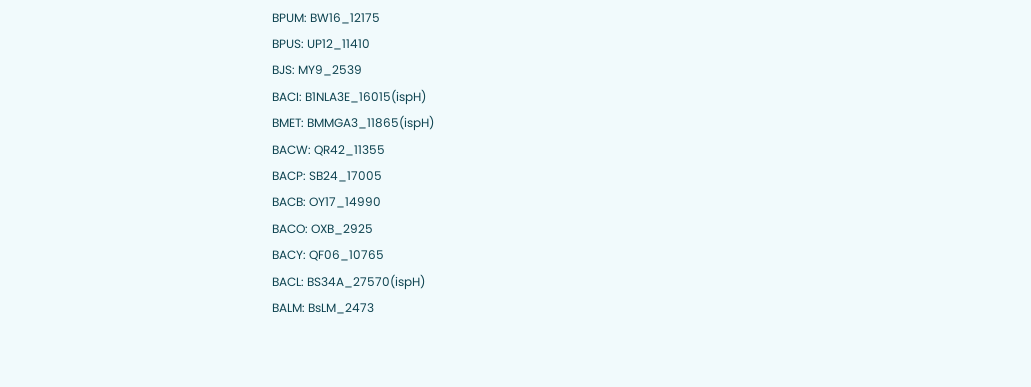BPUM: BW16_12175
BPUS: UP12_11410
BJS: MY9_2539
BACI: B1NLA3E_16015(ispH)
BMET: BMMGA3_11865(ispH)
BACW: QR42_11355
BACP: SB24_17005
BACB: OY17_14990
BACO: OXB_2925
BACY: QF06_10765
BACL: BS34A_27570(ispH)
BALM: BsLM_2473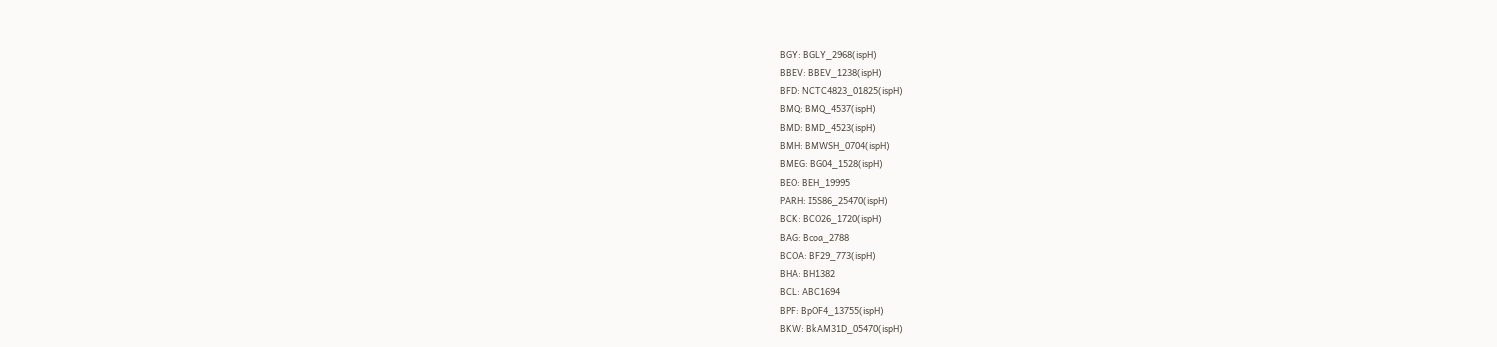BGY: BGLY_2968(ispH)
BBEV: BBEV_1238(ispH)
BFD: NCTC4823_01825(ispH)
BMQ: BMQ_4537(ispH)
BMD: BMD_4523(ispH)
BMH: BMWSH_0704(ispH)
BMEG: BG04_1528(ispH)
BEO: BEH_19995
PARH: I5S86_25470(ispH)
BCK: BCO26_1720(ispH)
BAG: Bcoa_2788
BCOA: BF29_773(ispH)
BHA: BH1382
BCL: ABC1694
BPF: BpOF4_13755(ispH)
BKW: BkAM31D_05470(ispH)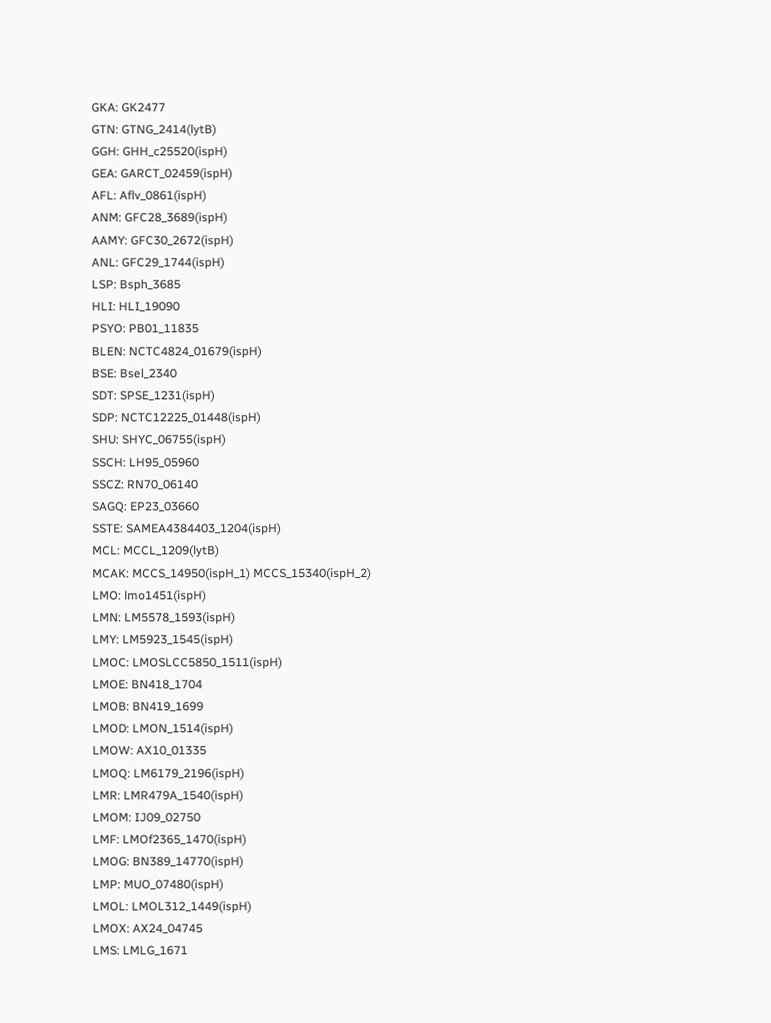GKA: GK2477
GTN: GTNG_2414(lytB)
GGH: GHH_c25520(ispH)
GEA: GARCT_02459(ispH)
AFL: Aflv_0861(ispH)
ANM: GFC28_3689(ispH)
AAMY: GFC30_2672(ispH)
ANL: GFC29_1744(ispH)
LSP: Bsph_3685
HLI: HLI_19090
PSYO: PB01_11835
BLEN: NCTC4824_01679(ispH)
BSE: Bsel_2340
SDT: SPSE_1231(ispH)
SDP: NCTC12225_01448(ispH)
SHU: SHYC_06755(ispH)
SSCH: LH95_05960
SSCZ: RN70_06140
SAGQ: EP23_03660
SSTE: SAMEA4384403_1204(ispH)
MCL: MCCL_1209(lytB)
MCAK: MCCS_14950(ispH_1) MCCS_15340(ispH_2)
LMO: lmo1451(ispH)
LMN: LM5578_1593(ispH)
LMY: LM5923_1545(ispH)
LMOC: LMOSLCC5850_1511(ispH)
LMOE: BN418_1704
LMOB: BN419_1699
LMOD: LMON_1514(ispH)
LMOW: AX10_01335
LMOQ: LM6179_2196(ispH)
LMR: LMR479A_1540(ispH)
LMOM: IJ09_02750
LMF: LMOf2365_1470(ispH)
LMOG: BN389_14770(ispH)
LMP: MUO_07480(ispH)
LMOL: LMOL312_1449(ispH)
LMOX: AX24_04745
LMS: LMLG_1671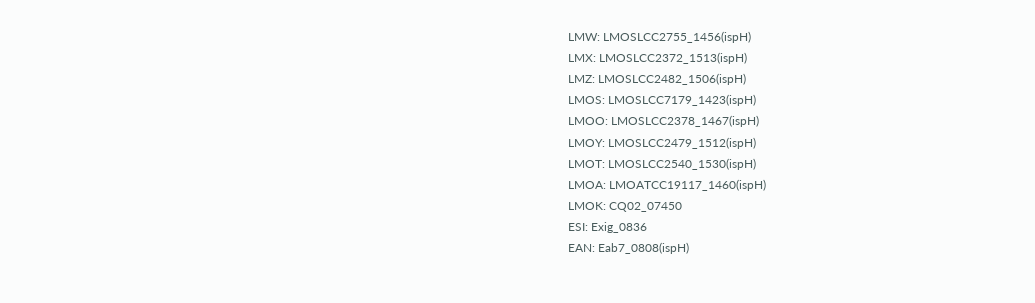LMW: LMOSLCC2755_1456(ispH)
LMX: LMOSLCC2372_1513(ispH)
LMZ: LMOSLCC2482_1506(ispH)
LMOS: LMOSLCC7179_1423(ispH)
LMOO: LMOSLCC2378_1467(ispH)
LMOY: LMOSLCC2479_1512(ispH)
LMOT: LMOSLCC2540_1530(ispH)
LMOA: LMOATCC19117_1460(ispH)
LMOK: CQ02_07450
ESI: Exig_0836
EAN: Eab7_0808(ispH)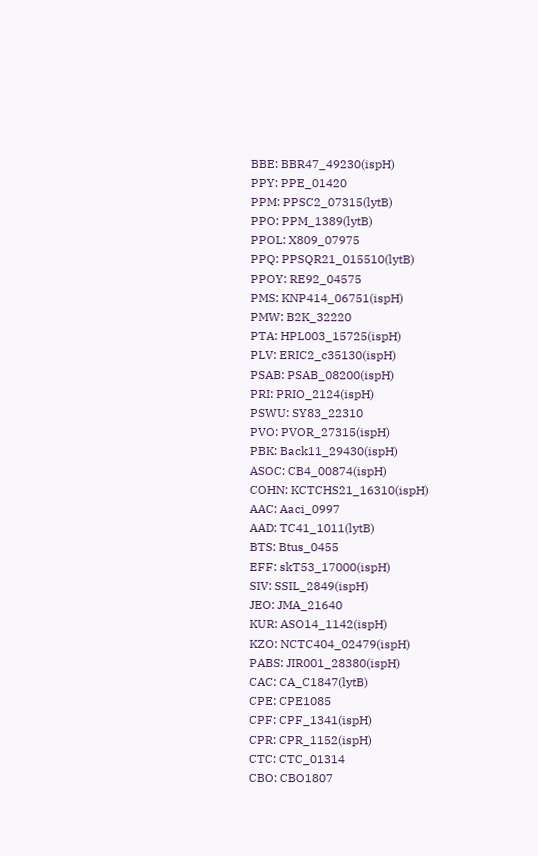BBE: BBR47_49230(ispH)
PPY: PPE_01420
PPM: PPSC2_07315(lytB)
PPO: PPM_1389(lytB)
PPOL: X809_07975
PPQ: PPSQR21_015510(lytB)
PPOY: RE92_04575
PMS: KNP414_06751(ispH)
PMW: B2K_32220
PTA: HPL003_15725(ispH)
PLV: ERIC2_c35130(ispH)
PSAB: PSAB_08200(ispH)
PRI: PRIO_2124(ispH)
PSWU: SY83_22310
PVO: PVOR_27315(ispH)
PBK: Back11_29430(ispH)
ASOC: CB4_00874(ispH)
COHN: KCTCHS21_16310(ispH)
AAC: Aaci_0997
AAD: TC41_1011(lytB)
BTS: Btus_0455
EFF: skT53_17000(ispH)
SIV: SSIL_2849(ispH)
JEO: JMA_21640
KUR: ASO14_1142(ispH)
KZO: NCTC404_02479(ispH)
PABS: JIR001_28380(ispH)
CAC: CA_C1847(lytB)
CPE: CPE1085
CPF: CPF_1341(ispH)
CPR: CPR_1152(ispH)
CTC: CTC_01314
CBO: CBO1807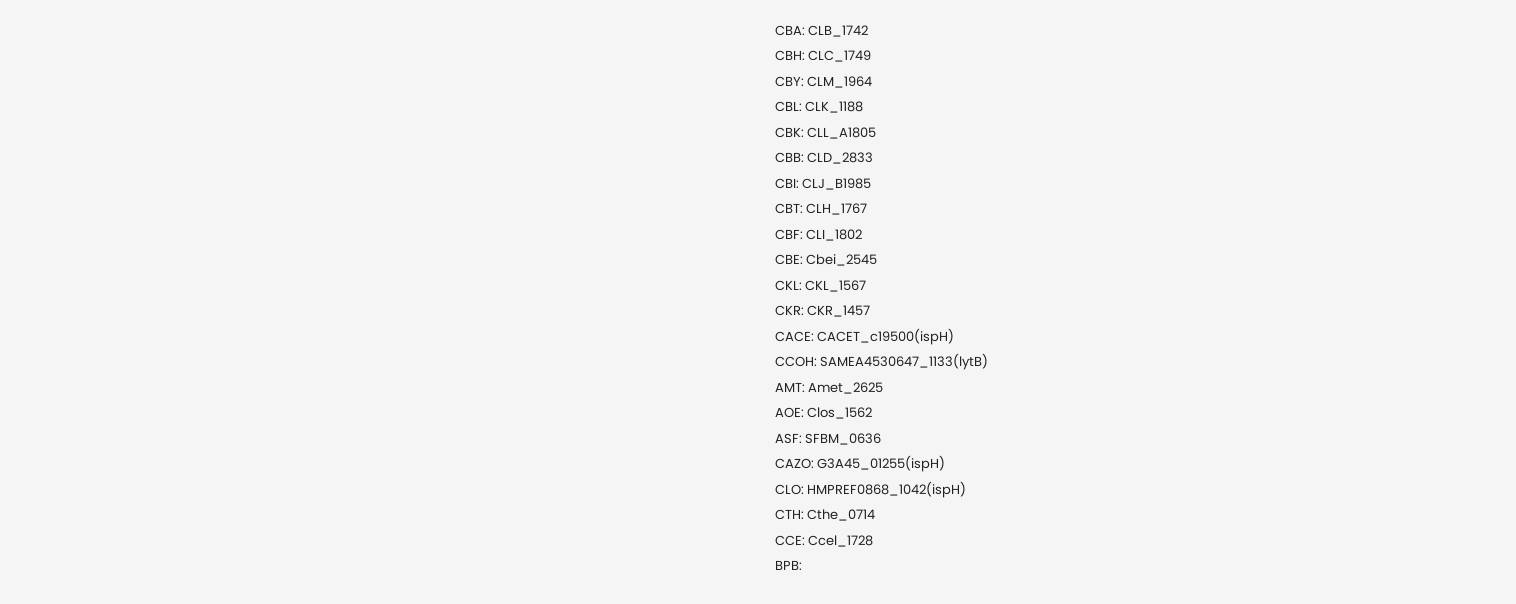CBA: CLB_1742
CBH: CLC_1749
CBY: CLM_1964
CBL: CLK_1188
CBK: CLL_A1805
CBB: CLD_2833
CBI: CLJ_B1985
CBT: CLH_1767
CBF: CLI_1802
CBE: Cbei_2545
CKL: CKL_1567
CKR: CKR_1457
CACE: CACET_c19500(ispH)
CCOH: SAMEA4530647_1133(lytB)
AMT: Amet_2625
AOE: Clos_1562
ASF: SFBM_0636
CAZO: G3A45_01255(ispH)
CLO: HMPREF0868_1042(ispH)
CTH: Cthe_0714
CCE: Ccel_1728
BPB: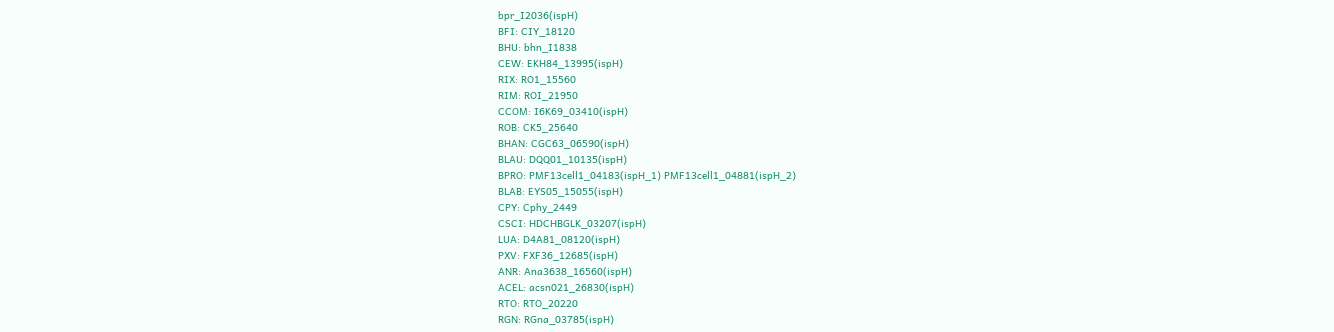bpr_I2036(ispH)
BFI: CIY_18120
BHU: bhn_I1838
CEW: EKH84_13995(ispH)
RIX: RO1_15560
RIM: ROI_21950
CCOM: I6K69_03410(ispH)
ROB: CK5_25640
BHAN: CGC63_06590(ispH)
BLAU: DQQ01_10135(ispH)
BPRO: PMF13cell1_04183(ispH_1) PMF13cell1_04881(ispH_2)
BLAB: EYS05_15055(ispH)
CPY: Cphy_2449
CSCI: HDCHBGLK_03207(ispH)
LUA: D4A81_08120(ispH)
PXV: FXF36_12685(ispH)
ANR: Ana3638_16560(ispH)
ACEL: acsn021_26830(ispH)
RTO: RTO_20220
RGN: RGna_03785(ispH)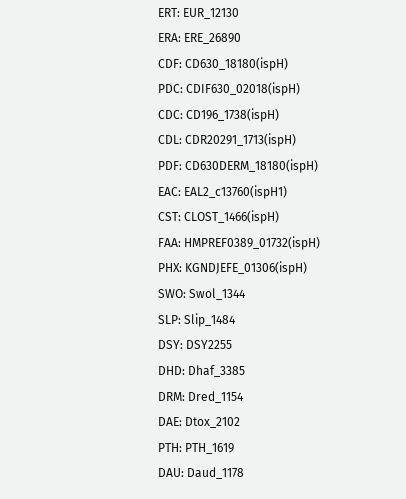ERT: EUR_12130
ERA: ERE_26890
CDF: CD630_18180(ispH)
PDC: CDIF630_02018(ispH)
CDC: CD196_1738(ispH)
CDL: CDR20291_1713(ispH)
PDF: CD630DERM_18180(ispH)
EAC: EAL2_c13760(ispH1)
CST: CLOST_1466(ispH)
FAA: HMPREF0389_01732(ispH)
PHX: KGNDJEFE_01306(ispH)
SWO: Swol_1344
SLP: Slip_1484
DSY: DSY2255
DHD: Dhaf_3385
DRM: Dred_1154
DAE: Dtox_2102
PTH: PTH_1619
DAU: Daud_1178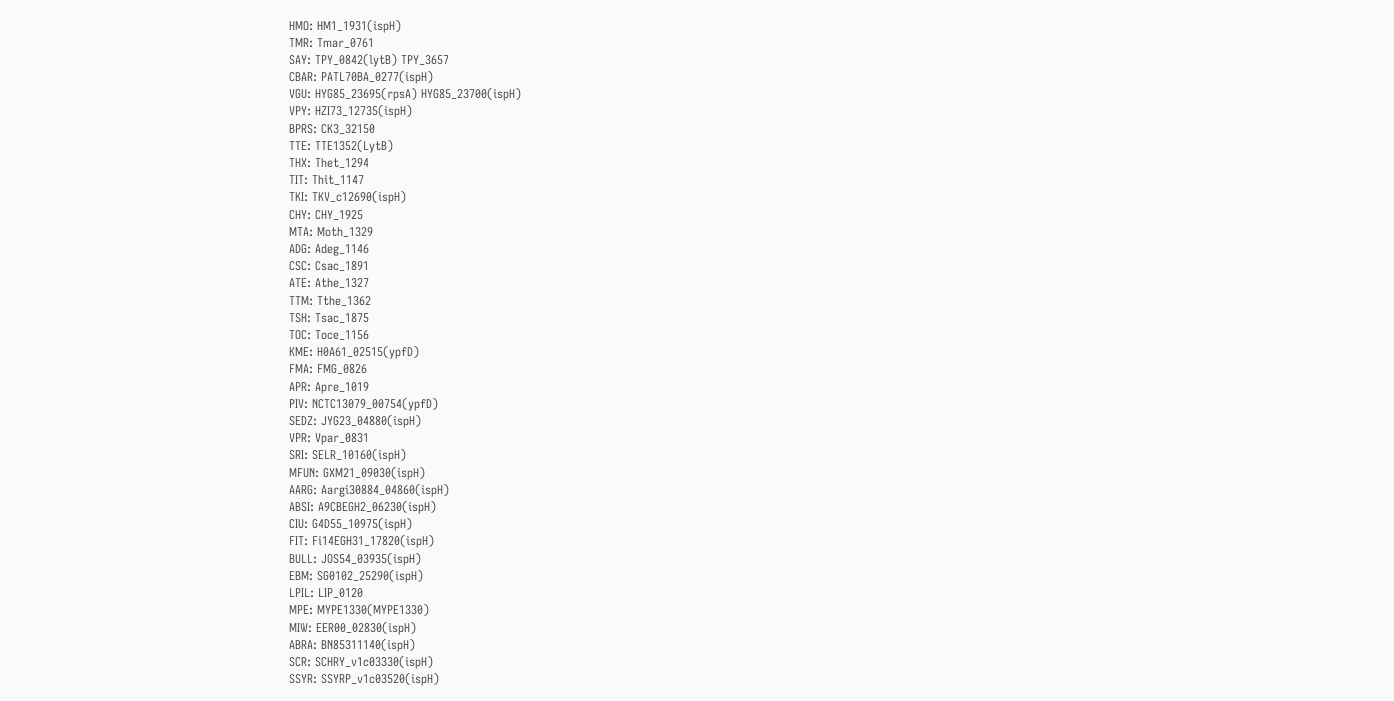HMO: HM1_1931(ispH)
TMR: Tmar_0761
SAY: TPY_0842(lytB) TPY_3657
CBAR: PATL70BA_0277(ispH)
VGU: HYG85_23695(rpsA) HYG85_23700(ispH)
VPY: HZI73_12735(ispH)
BPRS: CK3_32150
TTE: TTE1352(LytB)
THX: Thet_1294
TIT: Thit_1147
TKI: TKV_c12690(ispH)
CHY: CHY_1925
MTA: Moth_1329
ADG: Adeg_1146
CSC: Csac_1891
ATE: Athe_1327
TTM: Tthe_1362
TSH: Tsac_1875
TOC: Toce_1156
KME: H0A61_02515(ypfD)
FMA: FMG_0826
APR: Apre_1019
PIV: NCTC13079_00754(ypfD)
SEDZ: JYG23_04880(ispH)
VPR: Vpar_0831
SRI: SELR_10160(ispH)
MFUN: GXM21_09030(ispH)
AARG: Aargi30884_04860(ispH)
ABSI: A9CBEGH2_06230(ispH)
CIU: G4D55_10975(ispH)
FIT: Fi14EGH31_17820(ispH)
BULL: JOS54_03935(ispH)
EBM: SG0102_25290(ispH)
LPIL: LIP_0120
MPE: MYPE1330(MYPE1330)
MIW: EER00_02830(ispH)
ABRA: BN85311140(ispH)
SCR: SCHRY_v1c03330(ispH)
SSYR: SSYRP_v1c03520(ispH)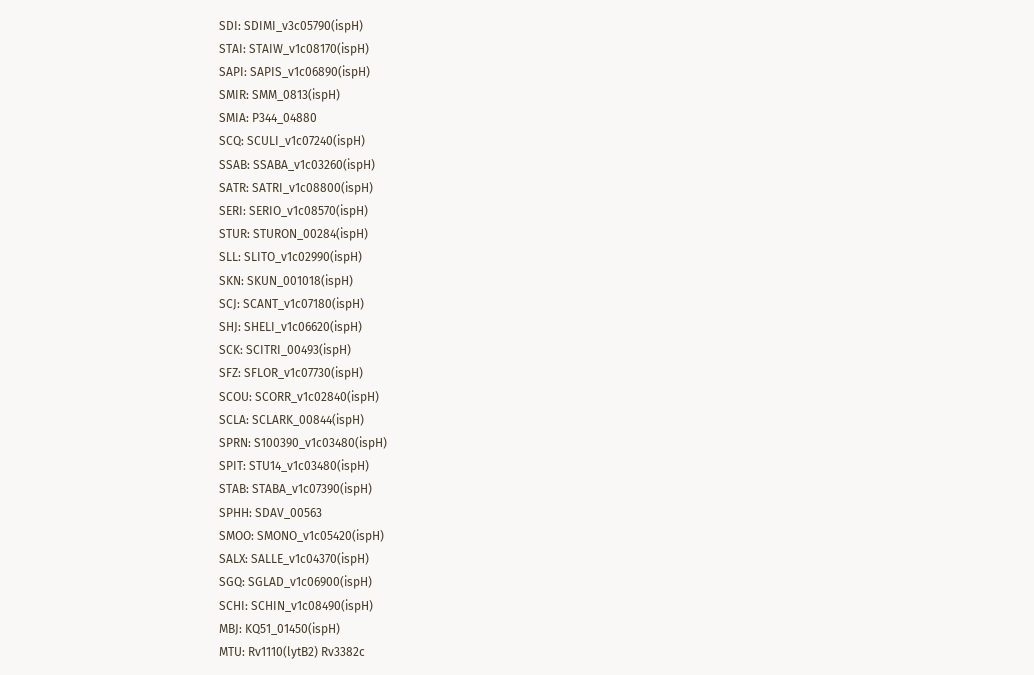SDI: SDIMI_v3c05790(ispH)
STAI: STAIW_v1c08170(ispH)
SAPI: SAPIS_v1c06890(ispH)
SMIR: SMM_0813(ispH)
SMIA: P344_04880
SCQ: SCULI_v1c07240(ispH)
SSAB: SSABA_v1c03260(ispH)
SATR: SATRI_v1c08800(ispH)
SERI: SERIO_v1c08570(ispH)
STUR: STURON_00284(ispH)
SLL: SLITO_v1c02990(ispH)
SKN: SKUN_001018(ispH)
SCJ: SCANT_v1c07180(ispH)
SHJ: SHELI_v1c06620(ispH)
SCK: SCITRI_00493(ispH)
SFZ: SFLOR_v1c07730(ispH)
SCOU: SCORR_v1c02840(ispH)
SCLA: SCLARK_00844(ispH)
SPRN: S100390_v1c03480(ispH)
SPIT: STU14_v1c03480(ispH)
STAB: STABA_v1c07390(ispH)
SPHH: SDAV_00563
SMOO: SMONO_v1c05420(ispH)
SALX: SALLE_v1c04370(ispH)
SGQ: SGLAD_v1c06900(ispH)
SCHI: SCHIN_v1c08490(ispH)
MBJ: KQ51_01450(ispH)
MTU: Rv1110(lytB2) Rv3382c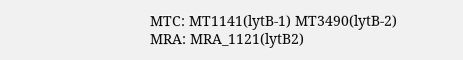MTC: MT1141(lytB-1) MT3490(lytB-2)
MRA: MRA_1121(lytB2)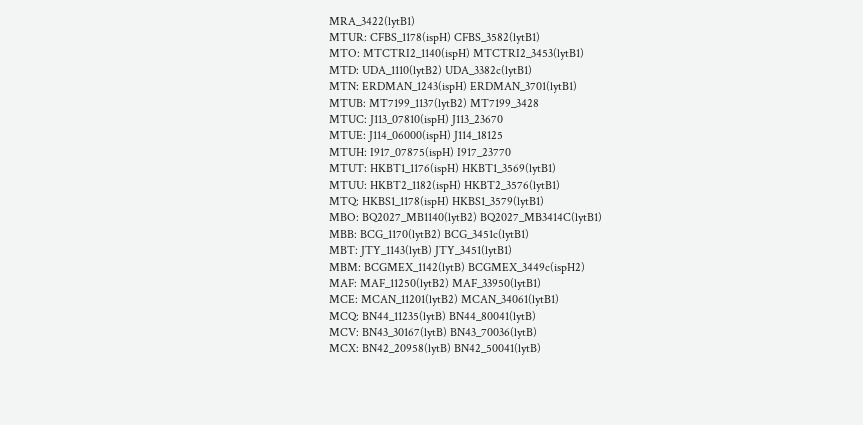MRA_3422(lytB1)
MTUR: CFBS_1178(ispH) CFBS_3582(lytB1)
MTO: MTCTRI2_1140(ispH) MTCTRI2_3453(lytB1)
MTD: UDA_1110(lytB2) UDA_3382c(lytB1)
MTN: ERDMAN_1243(ispH) ERDMAN_3701(lytB1)
MTUB: MT7199_1137(lytB2) MT7199_3428
MTUC: J113_07810(ispH) J113_23670
MTUE: J114_06000(ispH) J114_18125
MTUH: I917_07875(ispH) I917_23770
MTUT: HKBT1_1176(ispH) HKBT1_3569(lytB1)
MTUU: HKBT2_1182(ispH) HKBT2_3576(lytB1)
MTQ: HKBS1_1178(ispH) HKBS1_3579(lytB1)
MBO: BQ2027_MB1140(lytB2) BQ2027_MB3414C(lytB1)
MBB: BCG_1170(lytB2) BCG_3451c(lytB1)
MBT: JTY_1143(lytB) JTY_3451(lytB1)
MBM: BCGMEX_1142(lytB) BCGMEX_3449c(ispH2)
MAF: MAF_11250(lytB2) MAF_33950(lytB1)
MCE: MCAN_11201(lytB2) MCAN_34061(lytB1)
MCQ: BN44_11235(lytB) BN44_80041(lytB)
MCV: BN43_30167(lytB) BN43_70036(lytB)
MCX: BN42_20958(lytB) BN42_50041(lytB)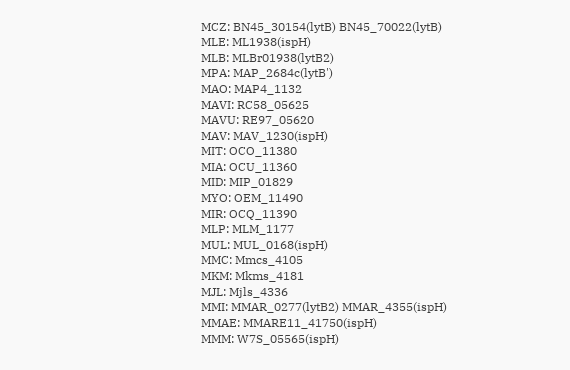MCZ: BN45_30154(lytB) BN45_70022(lytB)
MLE: ML1938(ispH)
MLB: MLBr01938(lytB2)
MPA: MAP_2684c(lytB')
MAO: MAP4_1132
MAVI: RC58_05625
MAVU: RE97_05620
MAV: MAV_1230(ispH)
MIT: OCO_11380
MIA: OCU_11360
MID: MIP_01829
MYO: OEM_11490
MIR: OCQ_11390
MLP: MLM_1177
MUL: MUL_0168(ispH)
MMC: Mmcs_4105
MKM: Mkms_4181
MJL: Mjls_4336
MMI: MMAR_0277(lytB2) MMAR_4355(ispH)
MMAE: MMARE11_41750(ispH)
MMM: W7S_05565(ispH)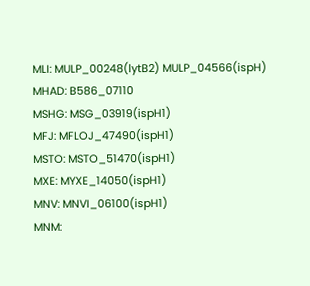MLI: MULP_00248(lytB2) MULP_04566(ispH)
MHAD: B586_07110
MSHG: MSG_03919(ispH1)
MFJ: MFLOJ_47490(ispH1)
MSTO: MSTO_51470(ispH1)
MXE: MYXE_14050(ispH1)
MNV: MNVI_06100(ispH1)
MNM: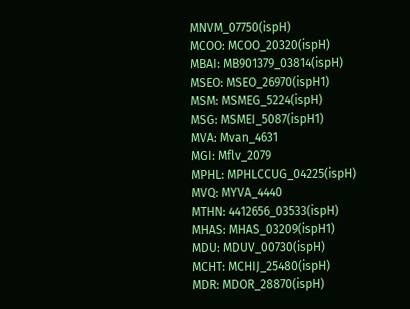MNVM_07750(ispH)
MCOO: MCOO_20320(ispH)
MBAI: MB901379_03814(ispH)
MSEO: MSEO_26970(ispH1)
MSM: MSMEG_5224(ispH)
MSG: MSMEI_5087(ispH1)
MVA: Mvan_4631
MGI: Mflv_2079
MPHL: MPHLCCUG_04225(ispH)
MVQ: MYVA_4440
MTHN: 4412656_03533(ispH)
MHAS: MHAS_03209(ispH1)
MDU: MDUV_00730(ispH)
MCHT: MCHIJ_25480(ispH)
MDR: MDOR_28870(ispH)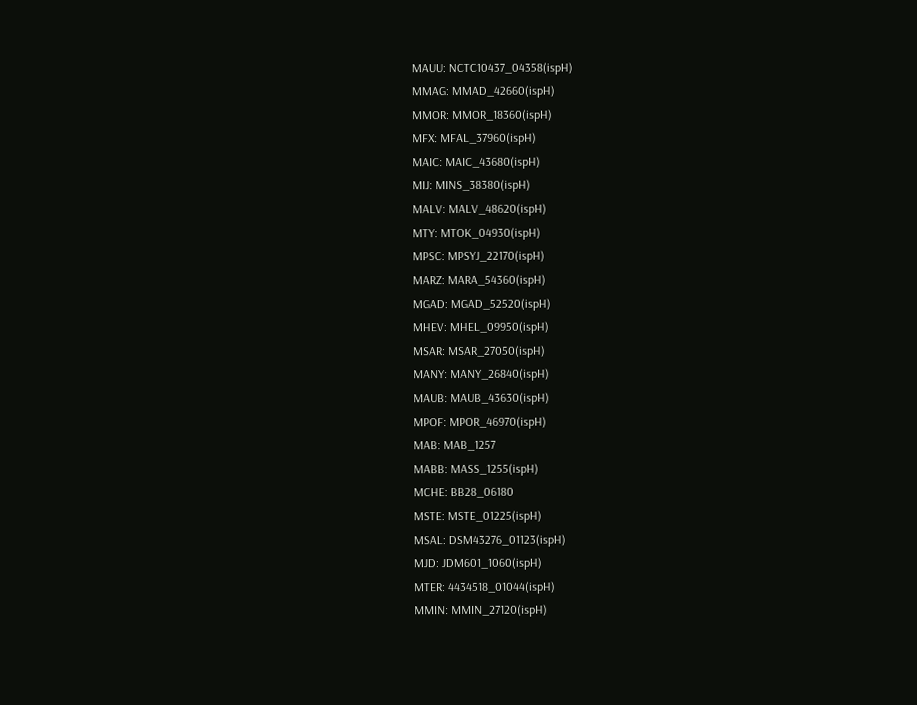MAUU: NCTC10437_04358(ispH)
MMAG: MMAD_42660(ispH)
MMOR: MMOR_18360(ispH)
MFX: MFAL_37960(ispH)
MAIC: MAIC_43680(ispH)
MIJ: MINS_38380(ispH)
MALV: MALV_48620(ispH)
MTY: MTOK_04930(ispH)
MPSC: MPSYJ_22170(ispH)
MARZ: MARA_54360(ispH)
MGAD: MGAD_52520(ispH)
MHEV: MHEL_09950(ispH)
MSAR: MSAR_27050(ispH)
MANY: MANY_26840(ispH)
MAUB: MAUB_43630(ispH)
MPOF: MPOR_46970(ispH)
MAB: MAB_1257
MABB: MASS_1255(ispH)
MCHE: BB28_06180
MSTE: MSTE_01225(ispH)
MSAL: DSM43276_01123(ispH)
MJD: JDM601_1060(ispH)
MTER: 4434518_01044(ispH)
MMIN: MMIN_27120(ispH)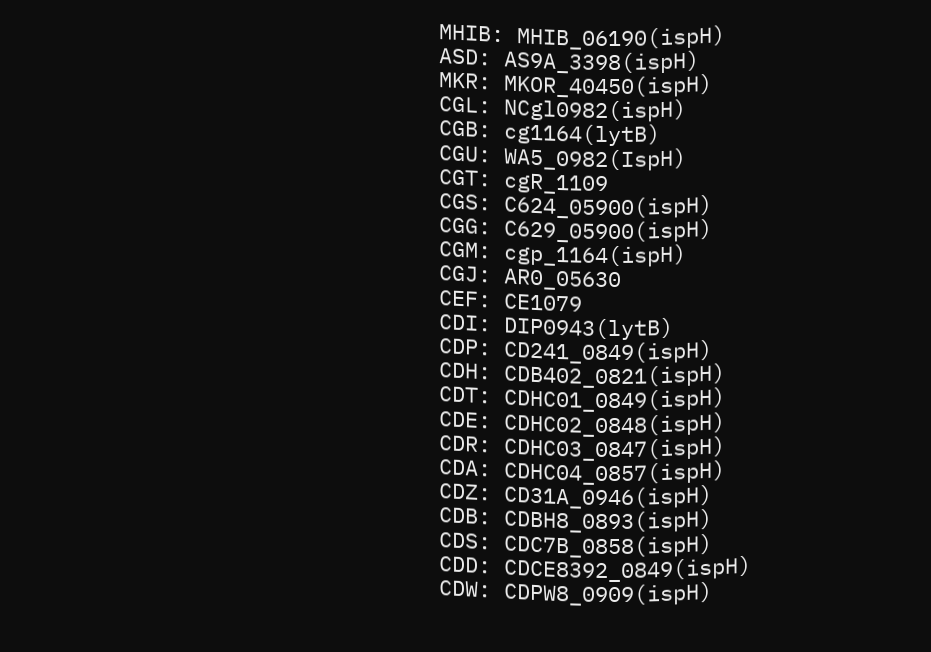MHIB: MHIB_06190(ispH)
ASD: AS9A_3398(ispH)
MKR: MKOR_40450(ispH)
CGL: NCgl0982(ispH)
CGB: cg1164(lytB)
CGU: WA5_0982(IspH)
CGT: cgR_1109
CGS: C624_05900(ispH)
CGG: C629_05900(ispH)
CGM: cgp_1164(ispH)
CGJ: AR0_05630
CEF: CE1079
CDI: DIP0943(lytB)
CDP: CD241_0849(ispH)
CDH: CDB402_0821(ispH)
CDT: CDHC01_0849(ispH)
CDE: CDHC02_0848(ispH)
CDR: CDHC03_0847(ispH)
CDA: CDHC04_0857(ispH)
CDZ: CD31A_0946(ispH)
CDB: CDBH8_0893(ispH)
CDS: CDC7B_0858(ispH)
CDD: CDCE8392_0849(ispH)
CDW: CDPW8_0909(ispH)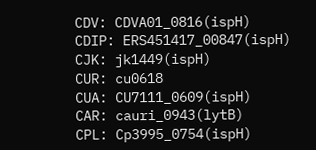CDV: CDVA01_0816(ispH)
CDIP: ERS451417_00847(ispH)
CJK: jk1449(ispH)
CUR: cu0618
CUA: CU7111_0609(ispH)
CAR: cauri_0943(lytB)
CPL: Cp3995_0754(ispH)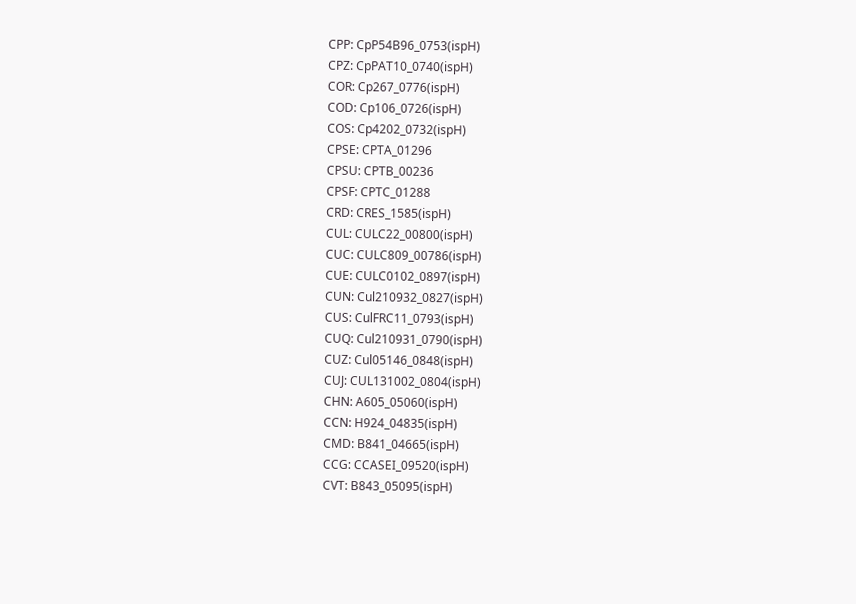CPP: CpP54B96_0753(ispH)
CPZ: CpPAT10_0740(ispH)
COR: Cp267_0776(ispH)
COD: Cp106_0726(ispH)
COS: Cp4202_0732(ispH)
CPSE: CPTA_01296
CPSU: CPTB_00236
CPSF: CPTC_01288
CRD: CRES_1585(ispH)
CUL: CULC22_00800(ispH)
CUC: CULC809_00786(ispH)
CUE: CULC0102_0897(ispH)
CUN: Cul210932_0827(ispH)
CUS: CulFRC11_0793(ispH)
CUQ: Cul210931_0790(ispH)
CUZ: Cul05146_0848(ispH)
CUJ: CUL131002_0804(ispH)
CHN: A605_05060(ispH)
CCN: H924_04835(ispH)
CMD: B841_04665(ispH)
CCG: CCASEI_09520(ispH)
CVT: B843_05095(ispH)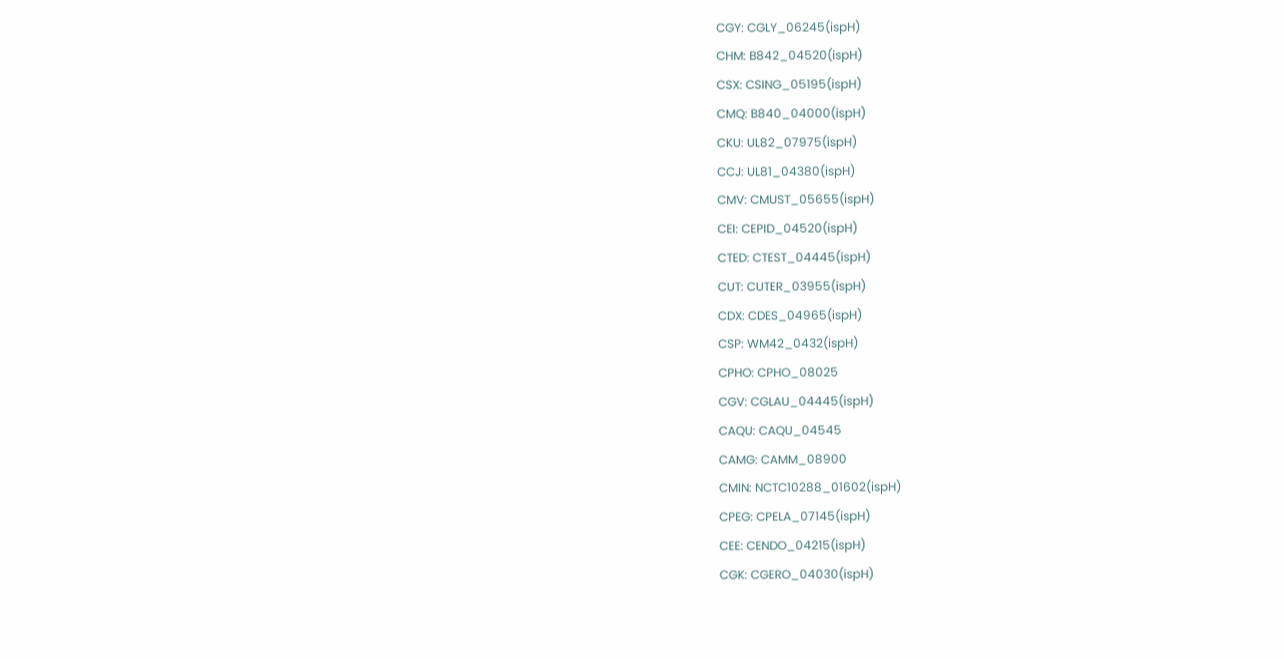CGY: CGLY_06245(ispH)
CHM: B842_04520(ispH)
CSX: CSING_05195(ispH)
CMQ: B840_04000(ispH)
CKU: UL82_07975(ispH)
CCJ: UL81_04380(ispH)
CMV: CMUST_05655(ispH)
CEI: CEPID_04520(ispH)
CTED: CTEST_04445(ispH)
CUT: CUTER_03955(ispH)
CDX: CDES_04965(ispH)
CSP: WM42_0432(ispH)
CPHO: CPHO_08025
CGV: CGLAU_04445(ispH)
CAQU: CAQU_04545
CAMG: CAMM_08900
CMIN: NCTC10288_01602(ispH)
CPEG: CPELA_07145(ispH)
CEE: CENDO_04215(ispH)
CGK: CGERO_04030(ispH)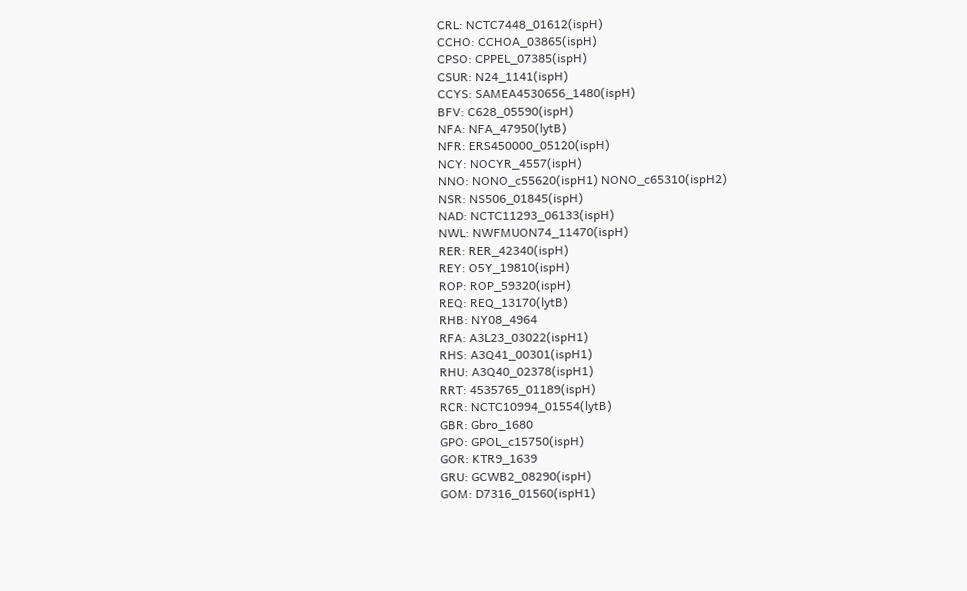CRL: NCTC7448_01612(ispH)
CCHO: CCHOA_03865(ispH)
CPSO: CPPEL_07385(ispH)
CSUR: N24_1141(ispH)
CCYS: SAMEA4530656_1480(ispH)
BFV: C628_05590(ispH)
NFA: NFA_47950(lytB)
NFR: ERS450000_05120(ispH)
NCY: NOCYR_4557(ispH)
NNO: NONO_c55620(ispH1) NONO_c65310(ispH2)
NSR: NS506_01845(ispH)
NAD: NCTC11293_06133(ispH)
NWL: NWFMUON74_11470(ispH)
RER: RER_42340(ispH)
REY: O5Y_19810(ispH)
ROP: ROP_59320(ispH)
REQ: REQ_13170(lytB)
RHB: NY08_4964
RFA: A3L23_03022(ispH1)
RHS: A3Q41_00301(ispH1)
RHU: A3Q40_02378(ispH1)
RRT: 4535765_01189(ispH)
RCR: NCTC10994_01554(lytB)
GBR: Gbro_1680
GPO: GPOL_c15750(ispH)
GOR: KTR9_1639
GRU: GCWB2_08290(ispH)
GOM: D7316_01560(ispH1)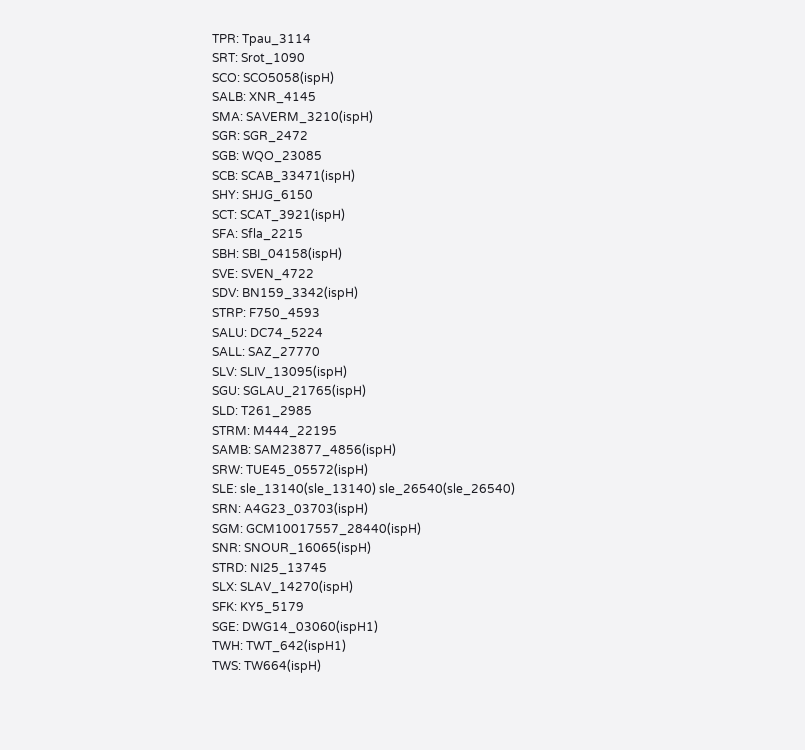TPR: Tpau_3114
SRT: Srot_1090
SCO: SCO5058(ispH)
SALB: XNR_4145
SMA: SAVERM_3210(ispH)
SGR: SGR_2472
SGB: WQO_23085
SCB: SCAB_33471(ispH)
SHY: SHJG_6150
SCT: SCAT_3921(ispH)
SFA: Sfla_2215
SBH: SBI_04158(ispH)
SVE: SVEN_4722
SDV: BN159_3342(ispH)
STRP: F750_4593
SALU: DC74_5224
SALL: SAZ_27770
SLV: SLIV_13095(ispH)
SGU: SGLAU_21765(ispH)
SLD: T261_2985
STRM: M444_22195
SAMB: SAM23877_4856(ispH)
SRW: TUE45_05572(ispH)
SLE: sle_13140(sle_13140) sle_26540(sle_26540)
SRN: A4G23_03703(ispH)
SGM: GCM10017557_28440(ispH)
SNR: SNOUR_16065(ispH)
STRD: NI25_13745
SLX: SLAV_14270(ispH)
SFK: KY5_5179
SGE: DWG14_03060(ispH1)
TWH: TWT_642(ispH1)
TWS: TW664(ispH)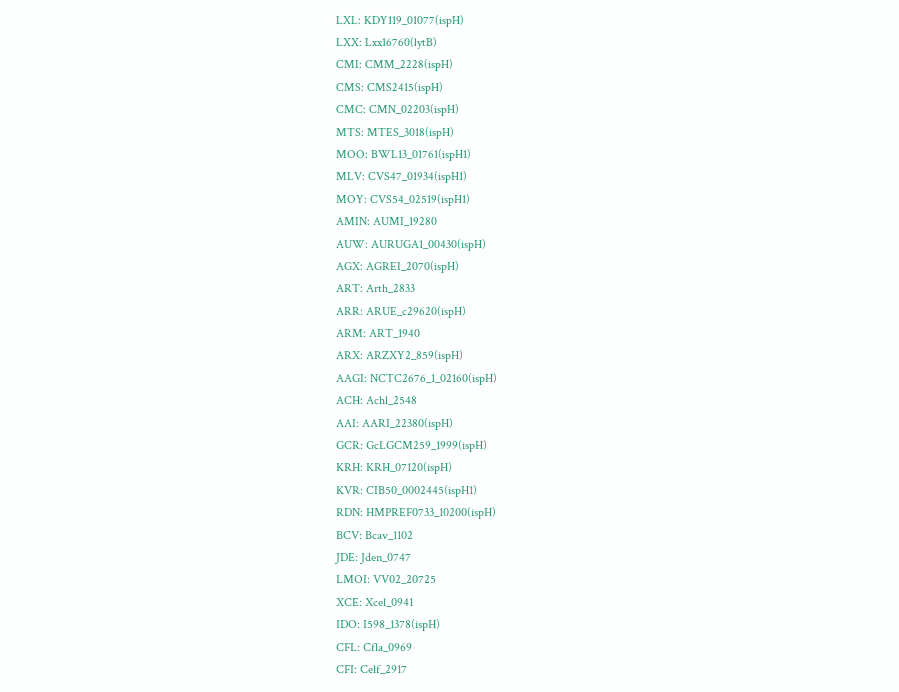LXL: KDY119_01077(ispH)
LXX: Lxx16760(lytB)
CMI: CMM_2228(ispH)
CMS: CMS2415(ispH)
CMC: CMN_02203(ispH)
MTS: MTES_3018(ispH)
MOO: BWL13_01761(ispH1)
MLV: CVS47_01934(ispH1)
MOY: CVS54_02519(ispH1)
AMIN: AUMI_19280
AUW: AURUGA1_00430(ispH)
AGX: AGREI_2070(ispH)
ART: Arth_2833
ARR: ARUE_c29620(ispH)
ARM: ART_1940
ARX: ARZXY2_859(ispH)
AAGI: NCTC2676_1_02160(ispH)
ACH: Achl_2548
AAI: AARI_22380(ispH)
GCR: GcLGCM259_1999(ispH)
KRH: KRH_07120(ispH)
KVR: CIB50_0002445(ispH1)
RDN: HMPREF0733_10200(ispH)
BCV: Bcav_1102
JDE: Jden_0747
LMOI: VV02_20725
XCE: Xcel_0941
IDO: I598_1378(ispH)
CFL: Cfla_0969
CFI: Celf_2917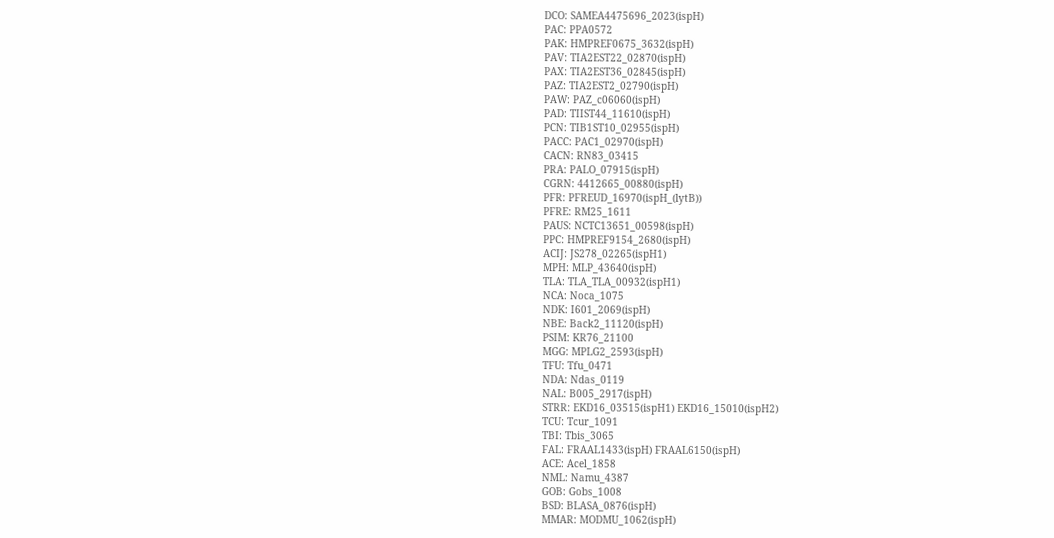DCO: SAMEA4475696_2023(ispH)
PAC: PPA0572
PAK: HMPREF0675_3632(ispH)
PAV: TIA2EST22_02870(ispH)
PAX: TIA2EST36_02845(ispH)
PAZ: TIA2EST2_02790(ispH)
PAW: PAZ_c06060(ispH)
PAD: TIIST44_11610(ispH)
PCN: TIB1ST10_02955(ispH)
PACC: PAC1_02970(ispH)
CACN: RN83_03415
PRA: PALO_07915(ispH)
CGRN: 4412665_00880(ispH)
PFR: PFREUD_16970(ispH_(lytB))
PFRE: RM25_1611
PAUS: NCTC13651_00598(ispH)
PPC: HMPREF9154_2680(ispH)
ACIJ: JS278_02265(ispH1)
MPH: MLP_43640(ispH)
TLA: TLA_TLA_00932(ispH1)
NCA: Noca_1075
NDK: I601_2069(ispH)
NBE: Back2_11120(ispH)
PSIM: KR76_21100
MGG: MPLG2_2593(ispH)
TFU: Tfu_0471
NDA: Ndas_0119
NAL: B005_2917(ispH)
STRR: EKD16_03515(ispH1) EKD16_15010(ispH2)
TCU: Tcur_1091
TBI: Tbis_3065
FAL: FRAAL1433(ispH) FRAAL6150(ispH)
ACE: Acel_1858
NML: Namu_4387
GOB: Gobs_1008
BSD: BLASA_0876(ispH)
MMAR: MODMU_1062(ispH)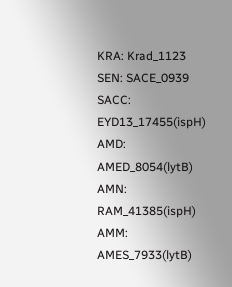KRA: Krad_1123
SEN: SACE_0939
SACC: EYD13_17455(ispH)
AMD: AMED_8054(lytB)
AMN: RAM_41385(ispH)
AMM: AMES_7933(lytB)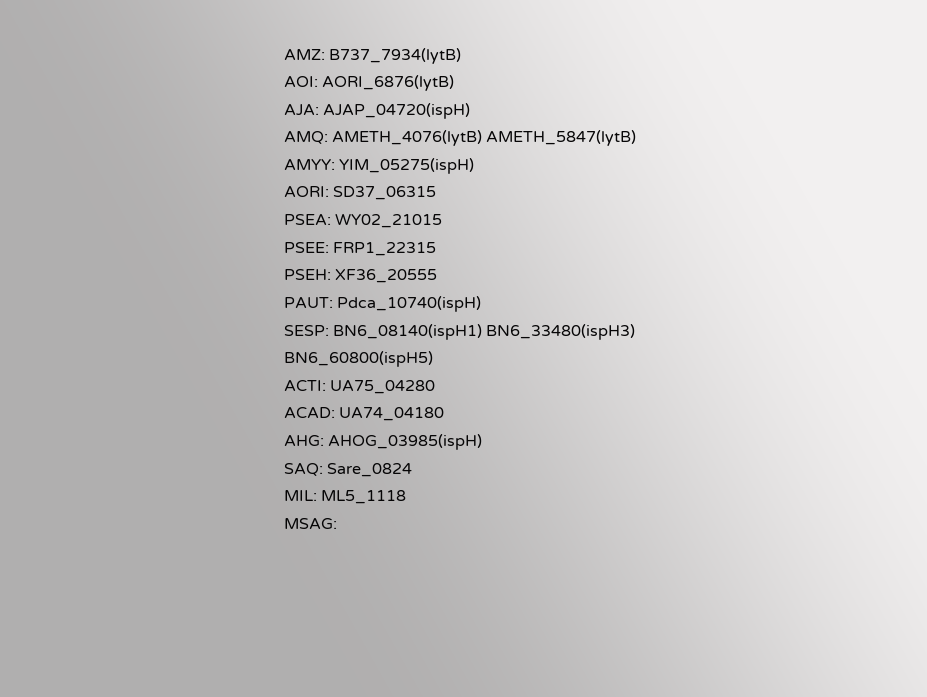AMZ: B737_7934(lytB)
AOI: AORI_6876(lytB)
AJA: AJAP_04720(ispH)
AMQ: AMETH_4076(lytB) AMETH_5847(lytB)
AMYY: YIM_05275(ispH)
AORI: SD37_06315
PSEA: WY02_21015
PSEE: FRP1_22315
PSEH: XF36_20555
PAUT: Pdca_10740(ispH)
SESP: BN6_08140(ispH1) BN6_33480(ispH3) BN6_60800(ispH5)
ACTI: UA75_04280
ACAD: UA74_04180
AHG: AHOG_03985(ispH)
SAQ: Sare_0824
MIL: ML5_1118
MSAG: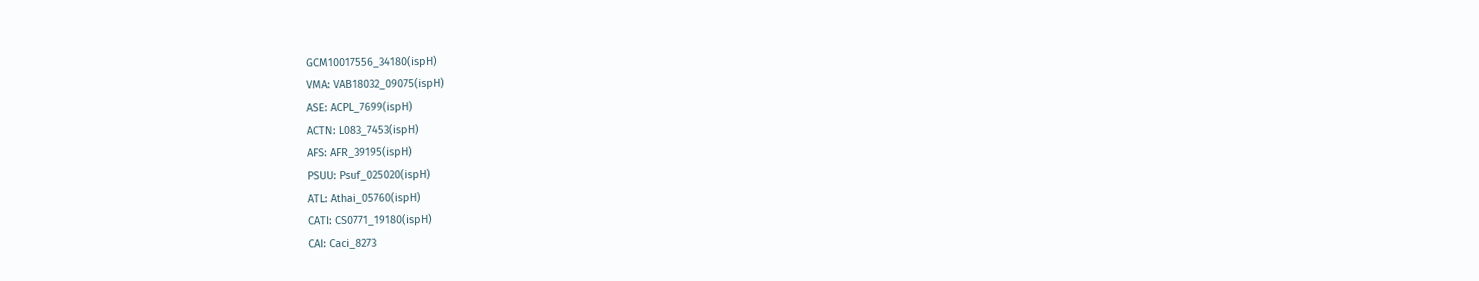GCM10017556_34180(ispH)
VMA: VAB18032_09075(ispH)
ASE: ACPL_7699(ispH)
ACTN: L083_7453(ispH)
AFS: AFR_39195(ispH)
PSUU: Psuf_025020(ispH)
ATL: Athai_05760(ispH)
CATI: CS0771_19180(ispH)
CAI: Caci_8273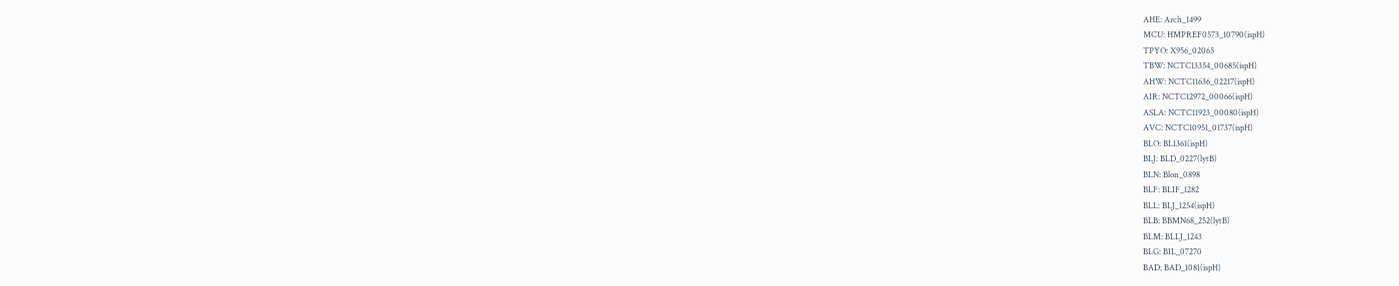AHE: Arch_1499
MCU: HMPREF0573_10790(ispH)
TPYO: X956_02065
TBW: NCTC13354_00685(ispH)
AHW: NCTC11636_02217(ispH)
AIR: NCTC12972_00066(ispH)
ASLA: NCTC11923_00080(ispH)
AVC: NCTC10951_01737(ispH)
BLO: BL1361(ispH)
BLJ: BLD_0227(lytB)
BLN: Blon_0898
BLF: BLIF_1282
BLL: BLJ_1254(ispH)
BLB: BBMN68_252(lytB)
BLM: BLLJ_1243
BLG: BIL_07270
BAD: BAD_1081(ispH)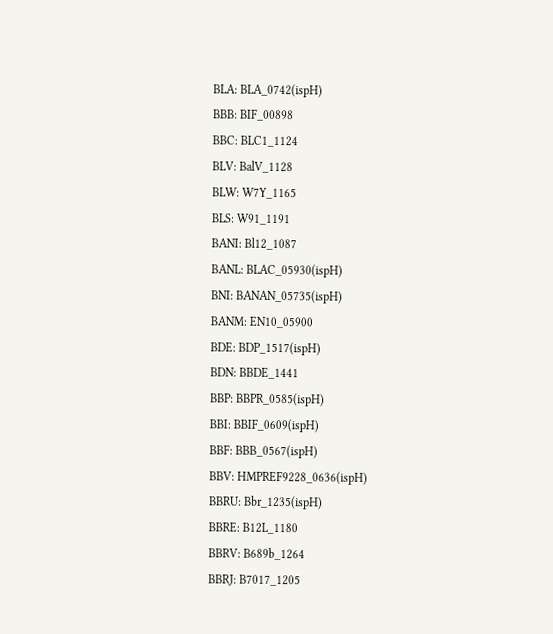BLA: BLA_0742(ispH)
BBB: BIF_00898
BBC: BLC1_1124
BLV: BalV_1128
BLW: W7Y_1165
BLS: W91_1191
BANI: Bl12_1087
BANL: BLAC_05930(ispH)
BNI: BANAN_05735(ispH)
BANM: EN10_05900
BDE: BDP_1517(ispH)
BDN: BBDE_1441
BBP: BBPR_0585(ispH)
BBI: BBIF_0609(ispH)
BBF: BBB_0567(ispH)
BBV: HMPREF9228_0636(ispH)
BBRU: Bbr_1235(ispH)
BBRE: B12L_1180
BBRV: B689b_1264
BBRJ: B7017_1205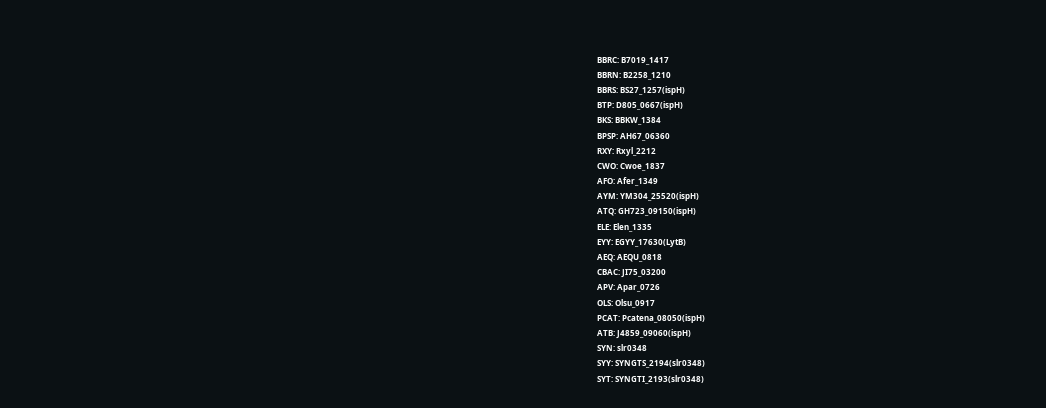BBRC: B7019_1417
BBRN: B2258_1210
BBRS: BS27_1257(ispH)
BTP: D805_0667(ispH)
BKS: BBKW_1384
BPSP: AH67_06360
RXY: Rxyl_2212
CWO: Cwoe_1837
AFO: Afer_1349
AYM: YM304_25520(ispH)
ATQ: GH723_09150(ispH)
ELE: Elen_1335
EYY: EGYY_17630(LytB)
AEQ: AEQU_0818
CBAC: JI75_03200
APV: Apar_0726
OLS: Olsu_0917
PCAT: Pcatena_08050(ispH)
ATB: J4859_09060(ispH)
SYN: slr0348
SYY: SYNGTS_2194(slr0348)
SYT: SYNGTI_2193(slr0348)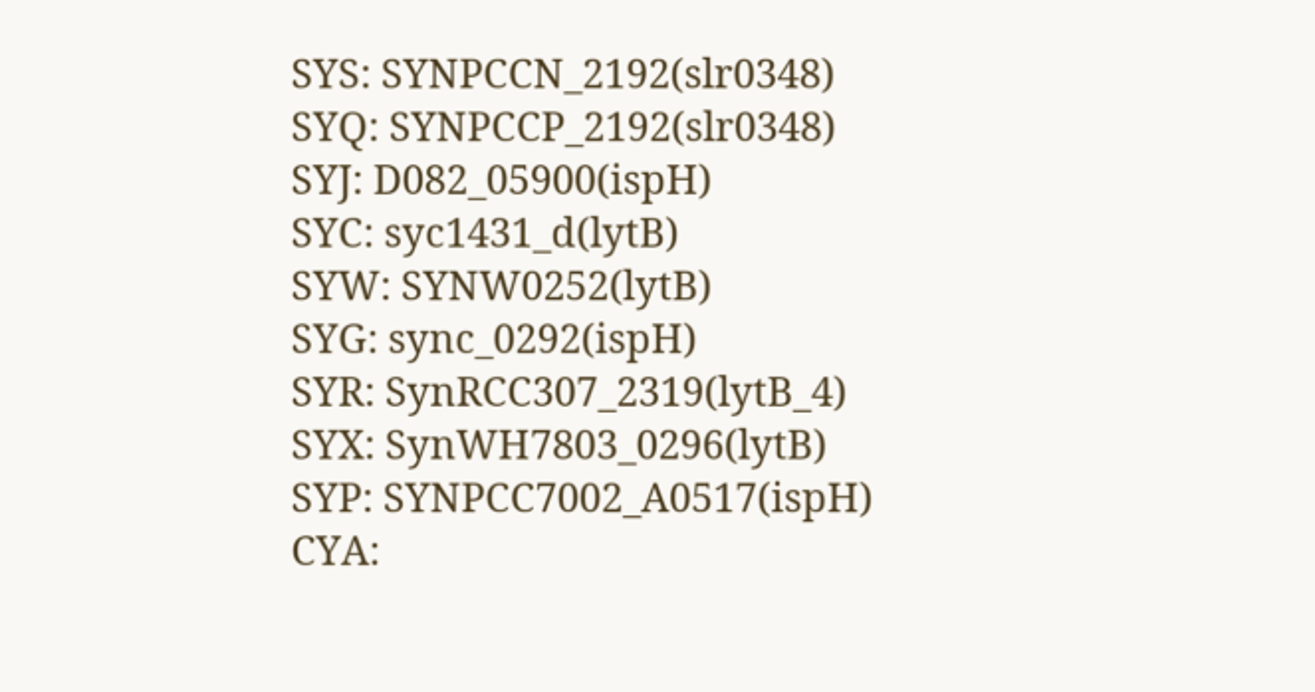SYS: SYNPCCN_2192(slr0348)
SYQ: SYNPCCP_2192(slr0348)
SYJ: D082_05900(ispH)
SYC: syc1431_d(lytB)
SYW: SYNW0252(lytB)
SYG: sync_0292(ispH)
SYR: SynRCC307_2319(lytB_4)
SYX: SynWH7803_0296(lytB)
SYP: SYNPCC7002_A0517(ispH)
CYA: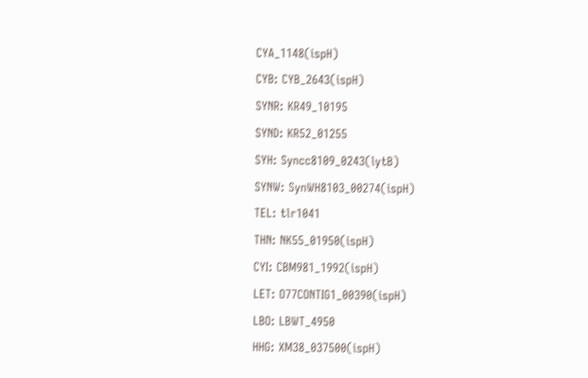CYA_1148(ispH)
CYB: CYB_2643(ispH)
SYNR: KR49_10195
SYND: KR52_01255
SYH: Syncc8109_0243(lytB)
SYNW: SynWH8103_00274(ispH)
TEL: tlr1041
THN: NK55_01950(ispH)
CYI: CBM981_1992(ispH)
LET: O77CONTIG1_00390(ispH)
LBO: LBWT_4950
HHG: XM38_037500(ispH)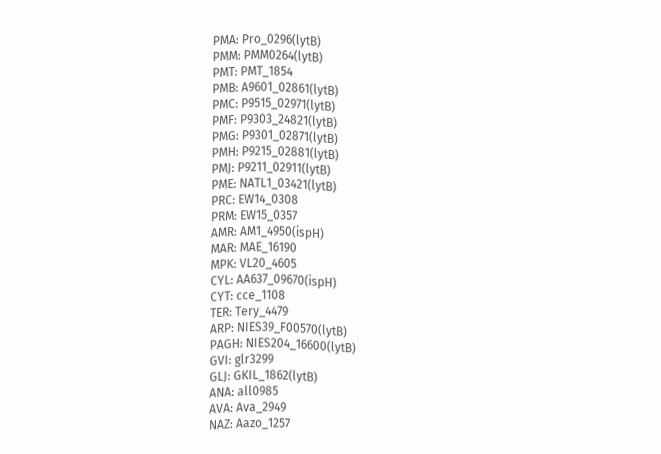PMA: Pro_0296(lytB)
PMM: PMM0264(lytB)
PMT: PMT_1854
PMB: A9601_02861(lytB)
PMC: P9515_02971(lytB)
PMF: P9303_24821(lytB)
PMG: P9301_02871(lytB)
PMH: P9215_02881(lytB)
PMJ: P9211_02911(lytB)
PME: NATL1_03421(lytB)
PRC: EW14_0308
PRM: EW15_0357
AMR: AM1_4950(ispH)
MAR: MAE_16190
MPK: VL20_4605
CYL: AA637_09670(ispH)
CYT: cce_1108
TER: Tery_4479
ARP: NIES39_F00570(lytB)
PAGH: NIES204_16600(lytB)
GVI: glr3299
GLJ: GKIL_1862(lytB)
ANA: all0985
AVA: Ava_2949
NAZ: Aazo_1257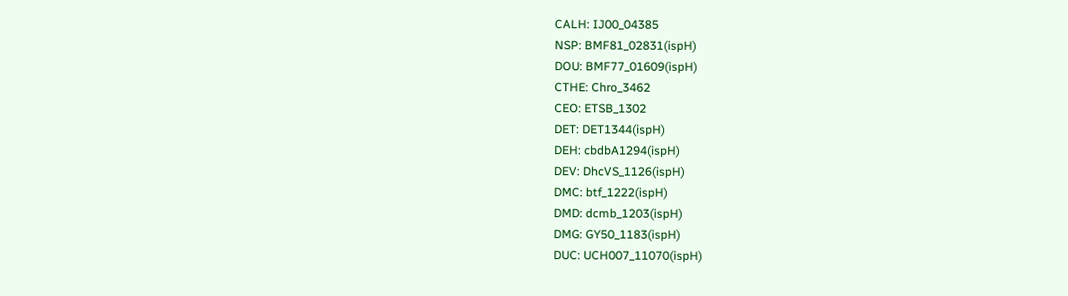CALH: IJ00_04385
NSP: BMF81_02831(ispH)
DOU: BMF77_01609(ispH)
CTHE: Chro_3462
CEO: ETSB_1302
DET: DET1344(ispH)
DEH: cbdbA1294(ispH)
DEV: DhcVS_1126(ispH)
DMC: btf_1222(ispH)
DMD: dcmb_1203(ispH)
DMG: GY50_1183(ispH)
DUC: UCH007_11070(ispH)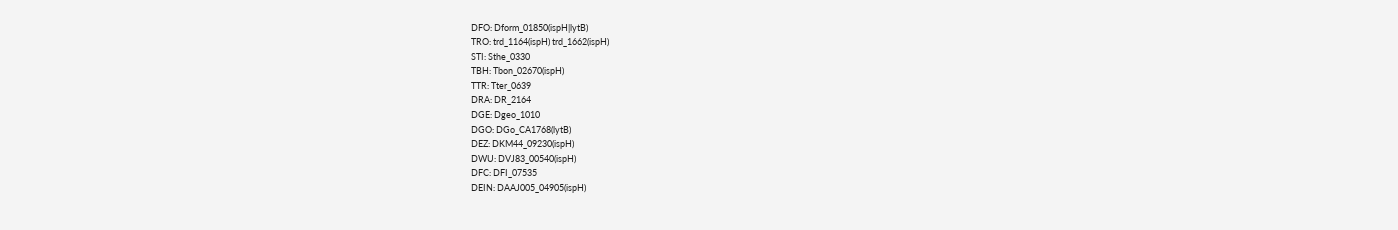DFO: Dform_01850(ispH|lytB)
TRO: trd_1164(ispH) trd_1662(ispH)
STI: Sthe_0330
TBH: Tbon_02670(ispH)
TTR: Tter_0639
DRA: DR_2164
DGE: Dgeo_1010
DGO: DGo_CA1768(lytB)
DEZ: DKM44_09230(ispH)
DWU: DVJ83_00540(ispH)
DFC: DFI_07535
DEIN: DAAJ005_04905(ispH)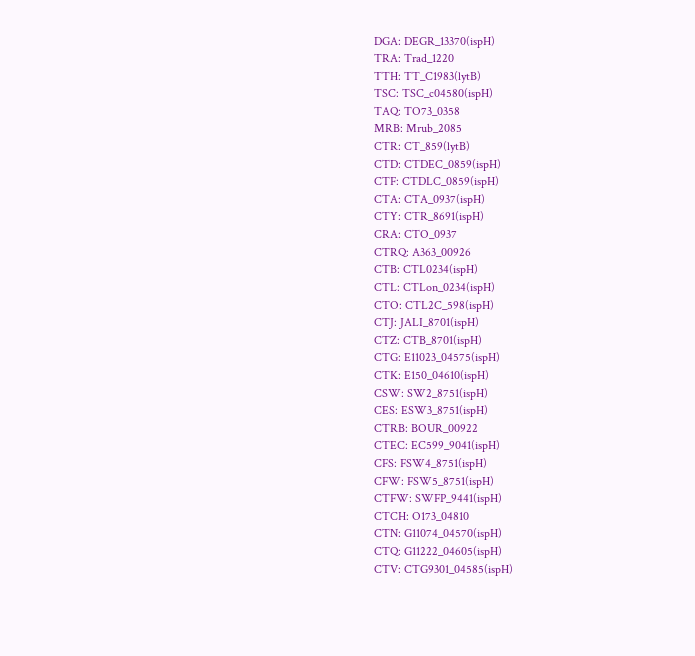DGA: DEGR_13370(ispH)
TRA: Trad_1220
TTH: TT_C1983(lytB)
TSC: TSC_c04580(ispH)
TAQ: TO73_0358
MRB: Mrub_2085
CTR: CT_859(lytB)
CTD: CTDEC_0859(ispH)
CTF: CTDLC_0859(ispH)
CTA: CTA_0937(ispH)
CTY: CTR_8691(ispH)
CRA: CTO_0937
CTRQ: A363_00926
CTB: CTL0234(ispH)
CTL: CTLon_0234(ispH)
CTO: CTL2C_598(ispH)
CTJ: JALI_8701(ispH)
CTZ: CTB_8701(ispH)
CTG: E11023_04575(ispH)
CTK: E150_04610(ispH)
CSW: SW2_8751(ispH)
CES: ESW3_8751(ispH)
CTRB: BOUR_00922
CTEC: EC599_9041(ispH)
CFS: FSW4_8751(ispH)
CFW: FSW5_8751(ispH)
CTFW: SWFP_9441(ispH)
CTCH: O173_04810
CTN: G11074_04570(ispH)
CTQ: G11222_04605(ispH)
CTV: CTG9301_04585(ispH)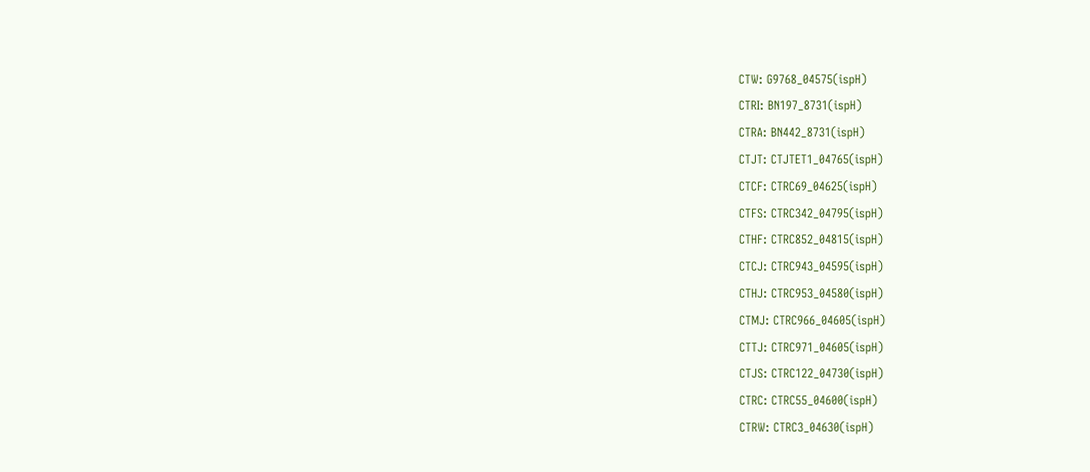CTW: G9768_04575(ispH)
CTRI: BN197_8731(ispH)
CTRA: BN442_8731(ispH)
CTJT: CTJTET1_04765(ispH)
CTCF: CTRC69_04625(ispH)
CTFS: CTRC342_04795(ispH)
CTHF: CTRC852_04815(ispH)
CTCJ: CTRC943_04595(ispH)
CTHJ: CTRC953_04580(ispH)
CTMJ: CTRC966_04605(ispH)
CTTJ: CTRC971_04605(ispH)
CTJS: CTRC122_04730(ispH)
CTRC: CTRC55_04600(ispH)
CTRW: CTRC3_04630(ispH)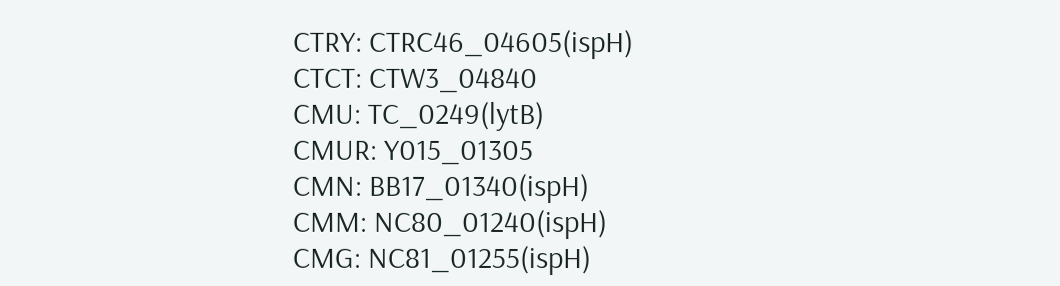CTRY: CTRC46_04605(ispH)
CTCT: CTW3_04840
CMU: TC_0249(lytB)
CMUR: Y015_01305
CMN: BB17_01340(ispH)
CMM: NC80_01240(ispH)
CMG: NC81_01255(ispH)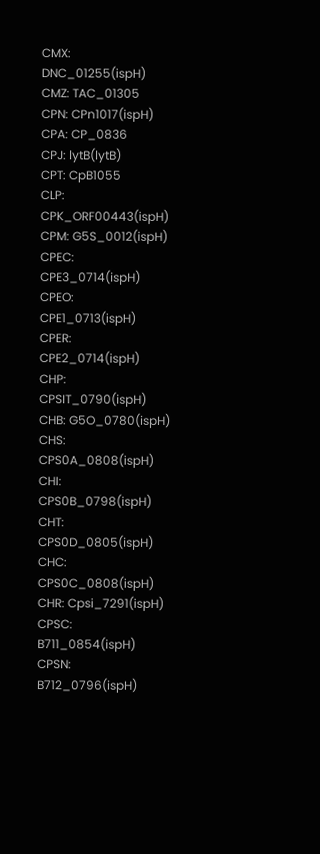CMX: DNC_01255(ispH)
CMZ: TAC_01305
CPN: CPn1017(ispH)
CPA: CP_0836
CPJ: lytB(lytB)
CPT: CpB1055
CLP: CPK_ORF00443(ispH)
CPM: G5S_0012(ispH)
CPEC: CPE3_0714(ispH)
CPEO: CPE1_0713(ispH)
CPER: CPE2_0714(ispH)
CHP: CPSIT_0790(ispH)
CHB: G5O_0780(ispH)
CHS: CPS0A_0808(ispH)
CHI: CPS0B_0798(ispH)
CHT: CPS0D_0805(ispH)
CHC: CPS0C_0808(ispH)
CHR: Cpsi_7291(ispH)
CPSC: B711_0854(ispH)
CPSN: B712_0796(ispH)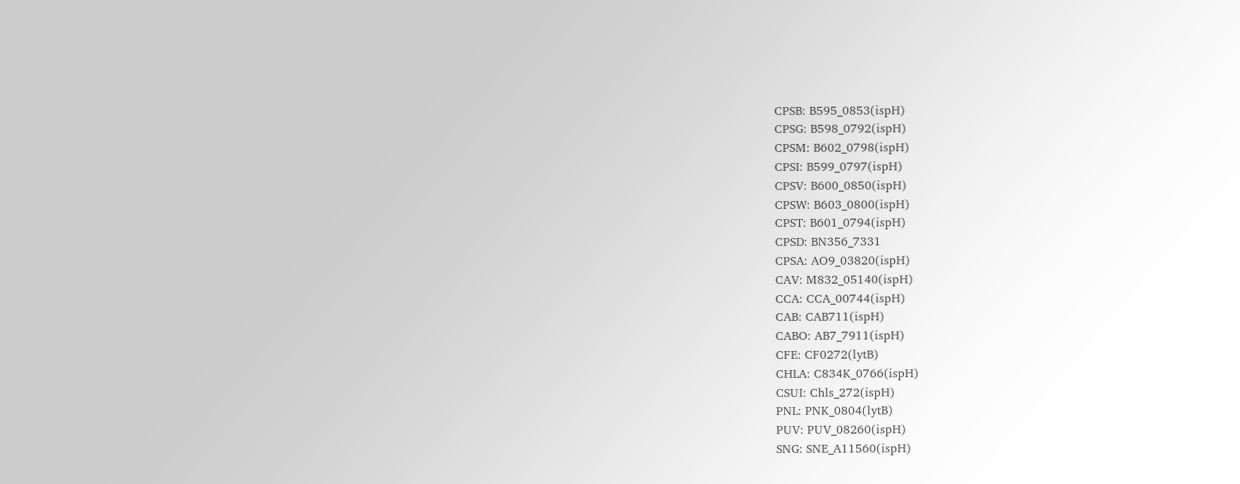CPSB: B595_0853(ispH)
CPSG: B598_0792(ispH)
CPSM: B602_0798(ispH)
CPSI: B599_0797(ispH)
CPSV: B600_0850(ispH)
CPSW: B603_0800(ispH)
CPST: B601_0794(ispH)
CPSD: BN356_7331
CPSA: AO9_03820(ispH)
CAV: M832_05140(ispH)
CCA: CCA_00744(ispH)
CAB: CAB711(ispH)
CABO: AB7_7911(ispH)
CFE: CF0272(lytB)
CHLA: C834K_0766(ispH)
CSUI: Chls_272(ispH)
PNL: PNK_0804(lytB)
PUV: PUV_08260(ispH)
SNG: SNE_A11560(ispH)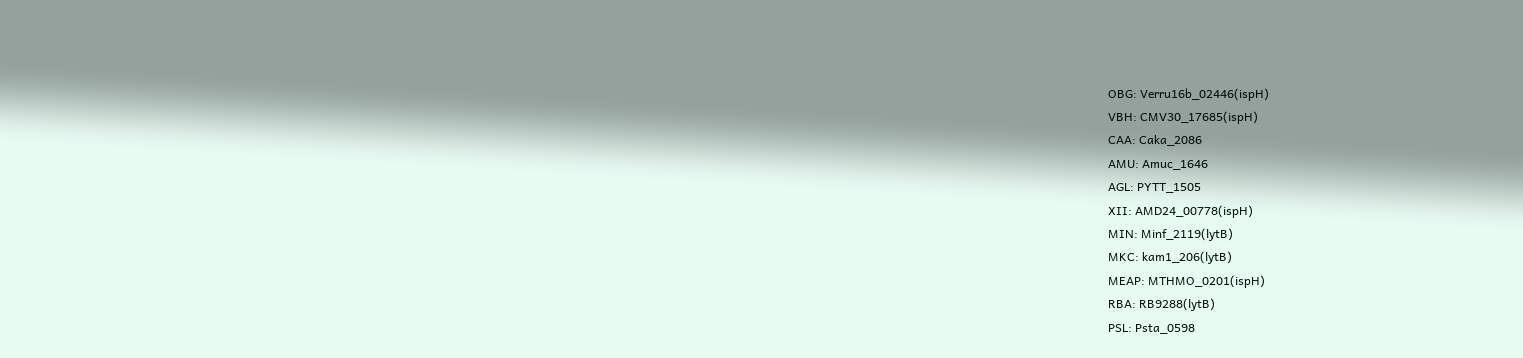OBG: Verru16b_02446(ispH)
VBH: CMV30_17685(ispH)
CAA: Caka_2086
AMU: Amuc_1646
AGL: PYTT_1505
XII: AMD24_00778(ispH)
MIN: Minf_2119(lytB)
MKC: kam1_206(lytB)
MEAP: MTHMO_0201(ispH)
RBA: RB9288(lytB)
PSL: Psta_0598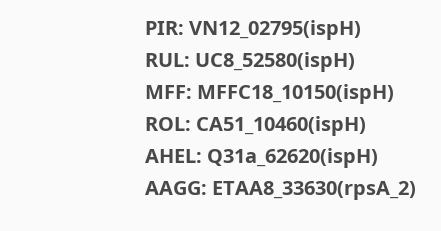PIR: VN12_02795(ispH)
RUL: UC8_52580(ispH)
MFF: MFFC18_10150(ispH)
ROL: CA51_10460(ispH)
AHEL: Q31a_62620(ispH)
AAGG: ETAA8_33630(rpsA_2)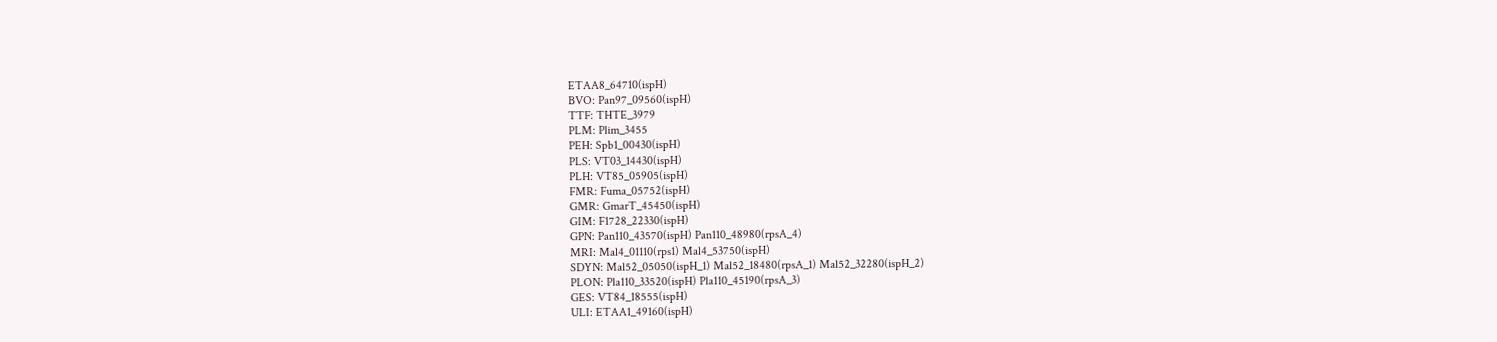ETAA8_64710(ispH)
BVO: Pan97_09560(ispH)
TTF: THTE_3979
PLM: Plim_3455
PEH: Spb1_00430(ispH)
PLS: VT03_14430(ispH)
PLH: VT85_05905(ispH)
FMR: Fuma_05752(ispH)
GMR: GmarT_45450(ispH)
GIM: F1728_22330(ispH)
GPN: Pan110_43570(ispH) Pan110_48980(rpsA_4)
MRI: Mal4_01110(rps1) Mal4_53750(ispH)
SDYN: Mal52_05050(ispH_1) Mal52_18480(rpsA_1) Mal52_32280(ispH_2)
PLON: Pla110_33520(ispH) Pla110_45190(rpsA_3)
GES: VT84_18555(ispH)
ULI: ETAA1_49160(ispH)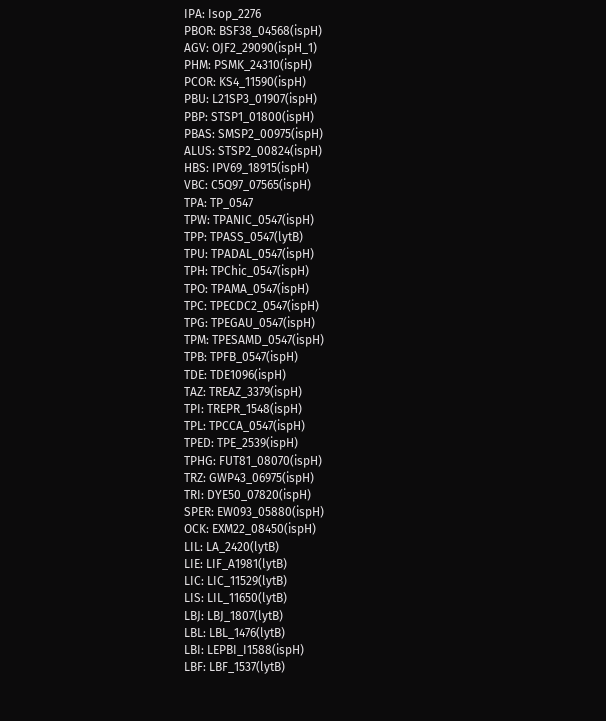IPA: Isop_2276
PBOR: BSF38_04568(ispH)
AGV: OJF2_29090(ispH_1)
PHM: PSMK_24310(ispH)
PCOR: KS4_11590(ispH)
PBU: L21SP3_01907(ispH)
PBP: STSP1_01800(ispH)
PBAS: SMSP2_00975(ispH)
ALUS: STSP2_00824(ispH)
HBS: IPV69_18915(ispH)
VBC: C5Q97_07565(ispH)
TPA: TP_0547
TPW: TPANIC_0547(ispH)
TPP: TPASS_0547(lytB)
TPU: TPADAL_0547(ispH)
TPH: TPChic_0547(ispH)
TPO: TPAMA_0547(ispH)
TPC: TPECDC2_0547(ispH)
TPG: TPEGAU_0547(ispH)
TPM: TPESAMD_0547(ispH)
TPB: TPFB_0547(ispH)
TDE: TDE1096(ispH)
TAZ: TREAZ_3379(ispH)
TPI: TREPR_1548(ispH)
TPL: TPCCA_0547(ispH)
TPED: TPE_2539(ispH)
TPHG: FUT81_08070(ispH)
TRZ: GWP43_06975(ispH)
TRI: DYE50_07820(ispH)
SPER: EW093_05880(ispH)
OCK: EXM22_08450(ispH)
LIL: LA_2420(lytB)
LIE: LIF_A1981(lytB)
LIC: LIC_11529(lytB)
LIS: LIL_11650(lytB)
LBJ: LBJ_1807(lytB)
LBL: LBL_1476(lytB)
LBI: LEPBI_I1588(ispH)
LBF: LBF_1537(lytB)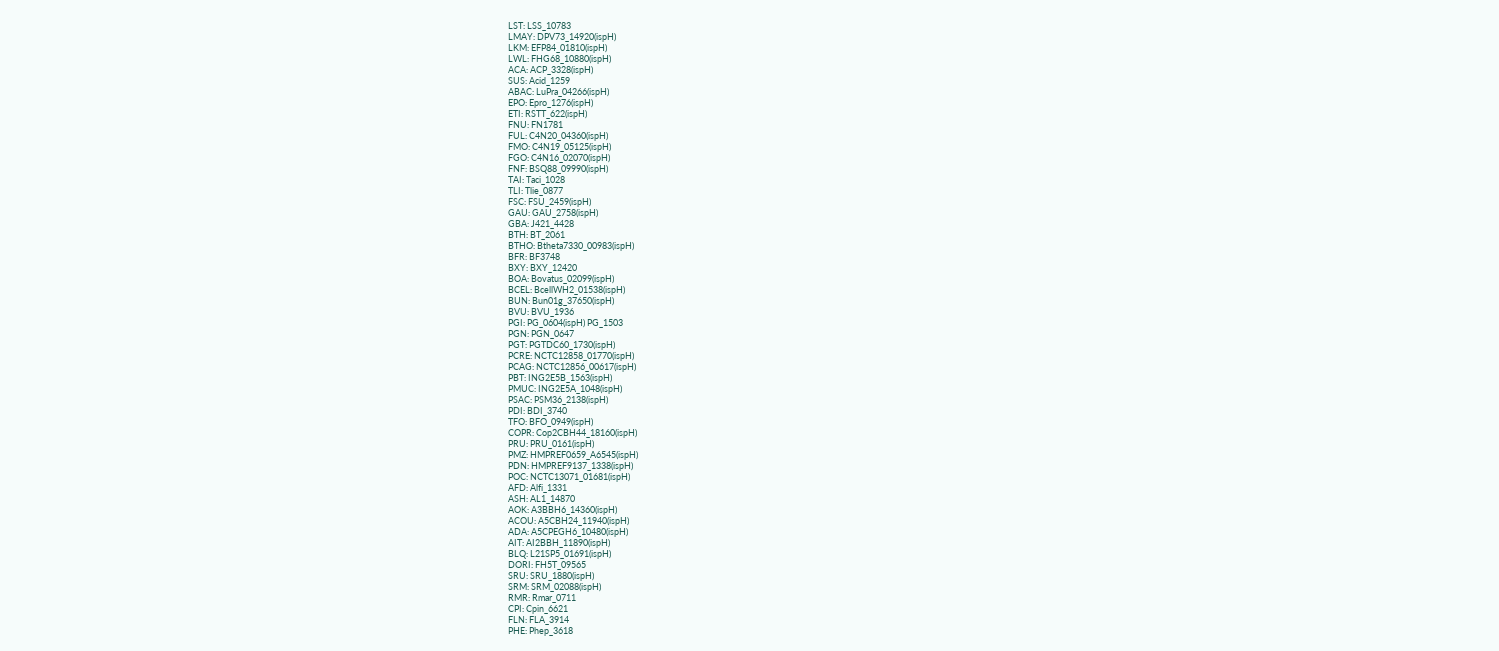LST: LSS_10783
LMAY: DPV73_14920(ispH)
LKM: EFP84_01810(ispH)
LWL: FHG68_10880(ispH)
ACA: ACP_3328(ispH)
SUS: Acid_1259
ABAC: LuPra_04266(ispH)
EPO: Epro_1276(ispH)
ETI: RSTT_622(ispH)
FNU: FN1781
FUL: C4N20_04360(ispH)
FMO: C4N19_05125(ispH)
FGO: C4N16_02070(ispH)
FNF: BSQ88_09990(ispH)
TAI: Taci_1028
TLI: Tlie_0877
FSC: FSU_2459(ispH)
GAU: GAU_2758(ispH)
GBA: J421_4428
BTH: BT_2061
BTHO: Btheta7330_00983(ispH)
BFR: BF3748
BXY: BXY_12420
BOA: Bovatus_02099(ispH)
BCEL: BcellWH2_01538(ispH)
BUN: Bun01g_37650(ispH)
BVU: BVU_1936
PGI: PG_0604(ispH) PG_1503
PGN: PGN_0647
PGT: PGTDC60_1730(ispH)
PCRE: NCTC12858_01770(ispH)
PCAG: NCTC12856_00617(ispH)
PBT: ING2E5B_1563(ispH)
PMUC: ING2E5A_1048(ispH)
PSAC: PSM36_2138(ispH)
PDI: BDI_3740
TFO: BFO_0949(ispH)
COPR: Cop2CBH44_18160(ispH)
PRU: PRU_0161(ispH)
PMZ: HMPREF0659_A6545(ispH)
PDN: HMPREF9137_1338(ispH)
POC: NCTC13071_01681(ispH)
AFD: Alfi_1331
ASH: AL1_14870
AOK: A3BBH6_14360(ispH)
ACOU: A5CBH24_11940(ispH)
ADA: A5CPEGH6_10480(ispH)
AIT: AI2BBH_11890(ispH)
BLQ: L21SP5_01691(ispH)
DORI: FH5T_09565
SRU: SRU_1880(ispH)
SRM: SRM_02088(ispH)
RMR: Rmar_0711
CPI: Cpin_6621
FLN: FLA_3914
PHE: Phep_3618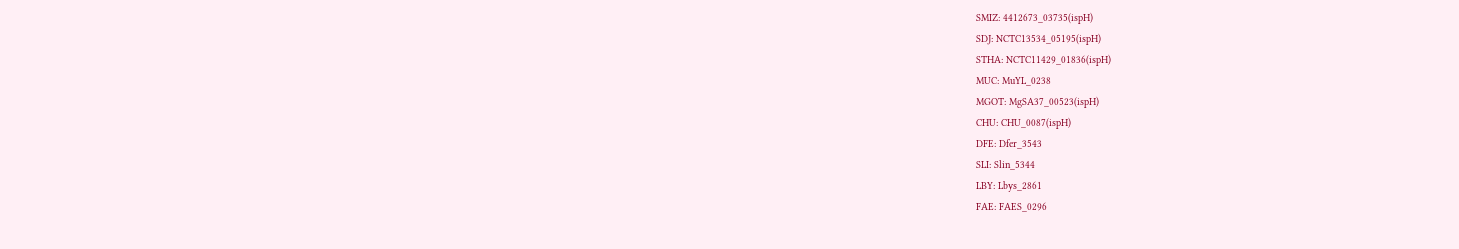SMIZ: 4412673_03735(ispH)
SDJ: NCTC13534_05195(ispH)
STHA: NCTC11429_01836(ispH)
MUC: MuYL_0238
MGOT: MgSA37_00523(ispH)
CHU: CHU_0087(ispH)
DFE: Dfer_3543
SLI: Slin_5344
LBY: Lbys_2861
FAE: FAES_0296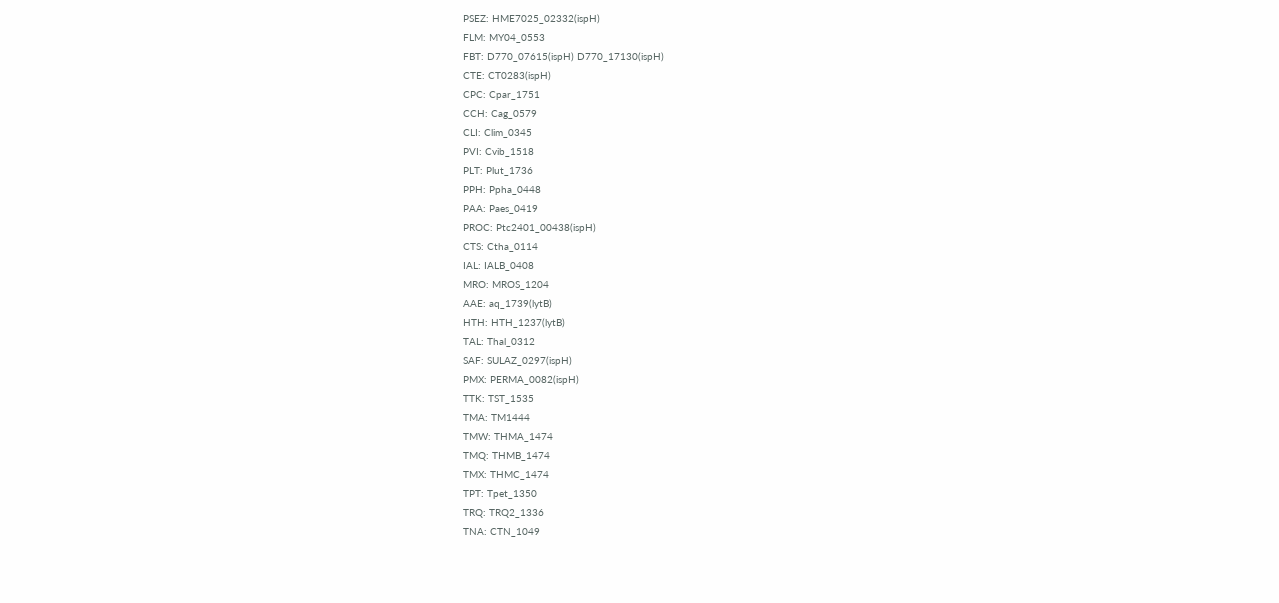PSEZ: HME7025_02332(ispH)
FLM: MY04_0553
FBT: D770_07615(ispH) D770_17130(ispH)
CTE: CT0283(ispH)
CPC: Cpar_1751
CCH: Cag_0579
CLI: Clim_0345
PVI: Cvib_1518
PLT: Plut_1736
PPH: Ppha_0448
PAA: Paes_0419
PROC: Ptc2401_00438(ispH)
CTS: Ctha_0114
IAL: IALB_0408
MRO: MROS_1204
AAE: aq_1739(lytB)
HTH: HTH_1237(lytB)
TAL: Thal_0312
SAF: SULAZ_0297(ispH)
PMX: PERMA_0082(ispH)
TTK: TST_1535
TMA: TM1444
TMW: THMA_1474
TMQ: THMB_1474
TMX: THMC_1474
TPT: Tpet_1350
TRQ: TRQ2_1336
TNA: CTN_1049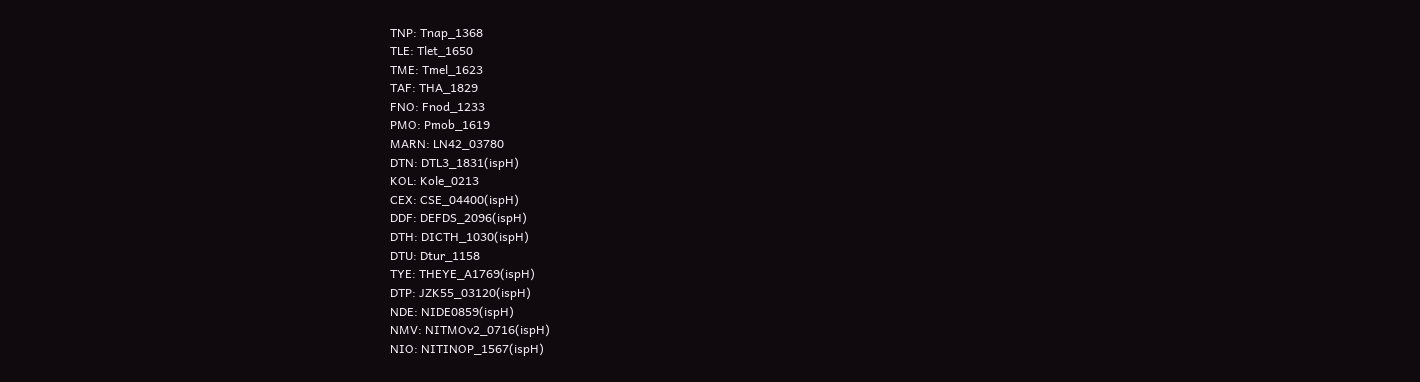TNP: Tnap_1368
TLE: Tlet_1650
TME: Tmel_1623
TAF: THA_1829
FNO: Fnod_1233
PMO: Pmob_1619
MARN: LN42_03780
DTN: DTL3_1831(ispH)
KOL: Kole_0213
CEX: CSE_04400(ispH)
DDF: DEFDS_2096(ispH)
DTH: DICTH_1030(ispH)
DTU: Dtur_1158
TYE: THEYE_A1769(ispH)
DTP: JZK55_03120(ispH)
NDE: NIDE0859(ispH)
NMV: NITMOv2_0716(ispH)
NIO: NITINOP_1567(ispH)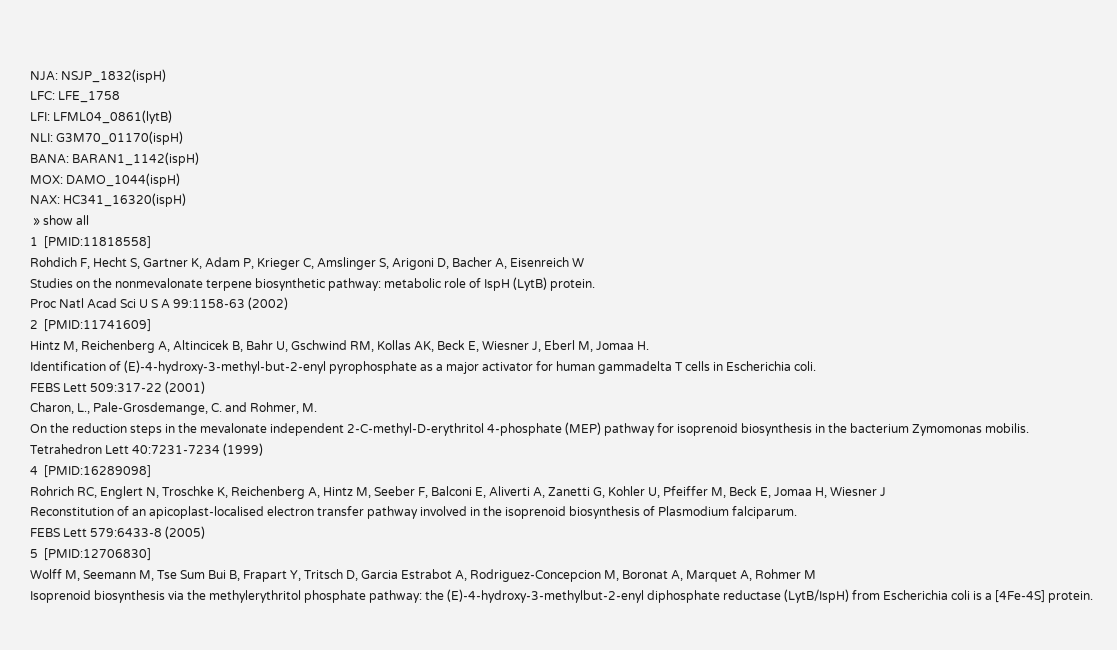NJA: NSJP_1832(ispH)
LFC: LFE_1758
LFI: LFML04_0861(lytB)
NLI: G3M70_01170(ispH)
BANA: BARAN1_1142(ispH)
MOX: DAMO_1044(ispH)
NAX: HC341_16320(ispH)
 » show all
1  [PMID:11818558]
Rohdich F, Hecht S, Gartner K, Adam P, Krieger C, Amslinger S, Arigoni D, Bacher A, Eisenreich W
Studies on the nonmevalonate terpene biosynthetic pathway: metabolic role of IspH (LytB) protein.
Proc Natl Acad Sci U S A 99:1158-63 (2002)
2  [PMID:11741609]
Hintz M, Reichenberg A, Altincicek B, Bahr U, Gschwind RM, Kollas AK, Beck E, Wiesner J, Eberl M, Jomaa H.
Identification of (E)-4-hydroxy-3-methyl-but-2-enyl pyrophosphate as a major activator for human gammadelta T cells in Escherichia coli.
FEBS Lett 509:317-22 (2001)
Charon, L., Pale-Grosdemange, C. and Rohmer, M.
On the reduction steps in the mevalonate independent 2-C-methyl-D-erythritol 4-phosphate (MEP) pathway for isoprenoid biosynthesis in the bacterium Zymomonas mobilis.
Tetrahedron Lett 40:7231-7234 (1999)
4  [PMID:16289098]
Rohrich RC, Englert N, Troschke K, Reichenberg A, Hintz M, Seeber F, Balconi E, Aliverti A, Zanetti G, Kohler U, Pfeiffer M, Beck E, Jomaa H, Wiesner J
Reconstitution of an apicoplast-localised electron transfer pathway involved in the isoprenoid biosynthesis of Plasmodium falciparum.
FEBS Lett 579:6433-8 (2005)
5  [PMID:12706830]
Wolff M, Seemann M, Tse Sum Bui B, Frapart Y, Tritsch D, Garcia Estrabot A, Rodriguez-Concepcion M, Boronat A, Marquet A, Rohmer M
Isoprenoid biosynthesis via the methylerythritol phosphate pathway: the (E)-4-hydroxy-3-methylbut-2-enyl diphosphate reductase (LytB/IspH) from Escherichia coli is a [4Fe-4S] protein.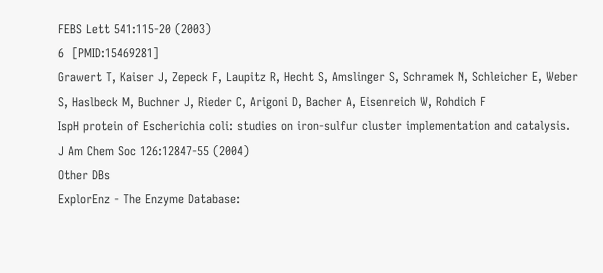FEBS Lett 541:115-20 (2003)
6  [PMID:15469281]
Grawert T, Kaiser J, Zepeck F, Laupitz R, Hecht S, Amslinger S, Schramek N, Schleicher E, Weber S, Haslbeck M, Buchner J, Rieder C, Arigoni D, Bacher A, Eisenreich W, Rohdich F
IspH protein of Escherichia coli: studies on iron-sulfur cluster implementation and catalysis.
J Am Chem Soc 126:12847-55 (2004)
Other DBs
ExplorEnz - The Enzyme Database: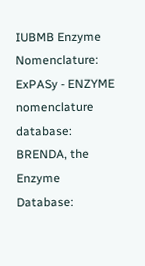IUBMB Enzyme Nomenclature:
ExPASy - ENZYME nomenclature database:
BRENDA, the Enzyme Database: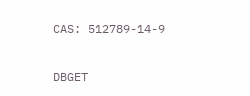CAS: 512789-14-9

DBGET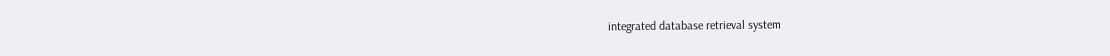integrated database retrieval system